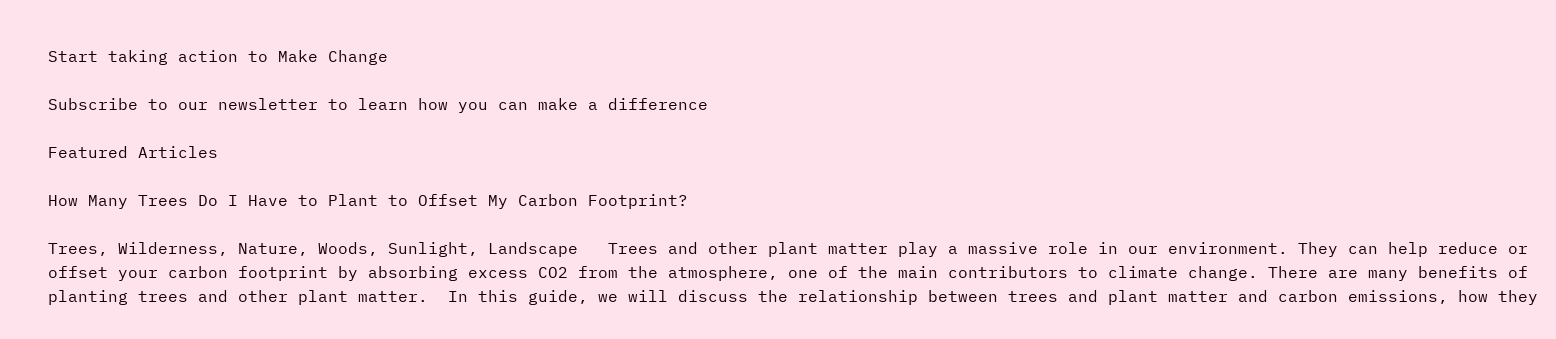Start taking action to Make Change

Subscribe to our newsletter to learn how you can make a difference

Featured Articles

How Many Trees Do I Have to Plant to Offset My Carbon Footprint?

Trees, Wilderness, Nature, Woods, Sunlight, Landscape   Trees and other plant matter play a massive role in our environment. They can help reduce or offset your carbon footprint by absorbing excess CO2 from the atmosphere, one of the main contributors to climate change. There are many benefits of planting trees and other plant matter.  In this guide, we will discuss the relationship between trees and plant matter and carbon emissions, how they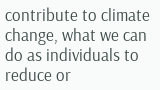contribute to climate change, what we can do as individuals to reduce or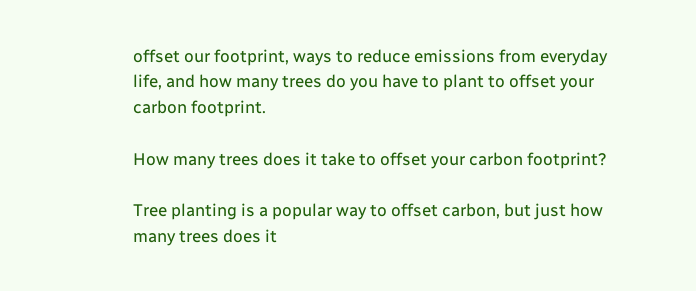offset our footprint, ways to reduce emissions from everyday life, and how many trees do you have to plant to offset your carbon footprint.

How many trees does it take to offset your carbon footprint?

Tree planting is a popular way to offset carbon, but just how many trees does it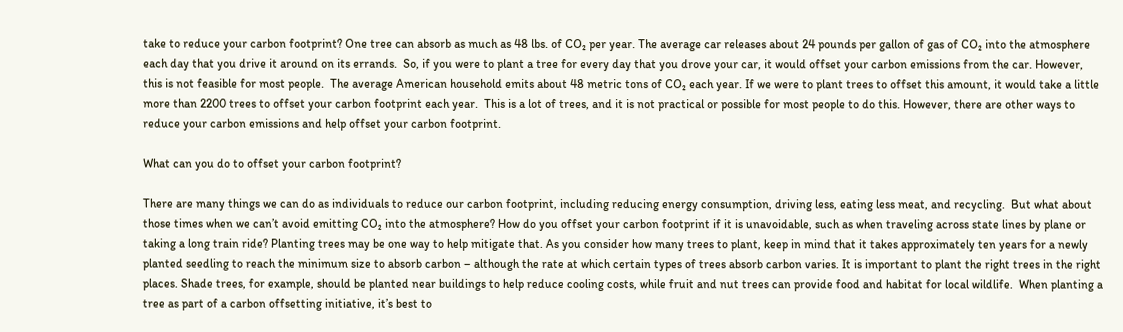take to reduce your carbon footprint? One tree can absorb as much as 48 lbs. of CO₂ per year. The average car releases about 24 pounds per gallon of gas of CO₂ into the atmosphere each day that you drive it around on its errands.  So, if you were to plant a tree for every day that you drove your car, it would offset your carbon emissions from the car. However, this is not feasible for most people.  The average American household emits about 48 metric tons of CO₂ each year. If we were to plant trees to offset this amount, it would take a little more than 2200 trees to offset your carbon footprint each year.  This is a lot of trees, and it is not practical or possible for most people to do this. However, there are other ways to reduce your carbon emissions and help offset your carbon footprint.

What can you do to offset your carbon footprint?

There are many things we can do as individuals to reduce our carbon footprint, including reducing energy consumption, driving less, eating less meat, and recycling.  But what about those times when we can’t avoid emitting CO₂ into the atmosphere? How do you offset your carbon footprint if it is unavoidable, such as when traveling across state lines by plane or taking a long train ride? Planting trees may be one way to help mitigate that. As you consider how many trees to plant, keep in mind that it takes approximately ten years for a newly planted seedling to reach the minimum size to absorb carbon – although the rate at which certain types of trees absorb carbon varies. It is important to plant the right trees in the right places. Shade trees, for example, should be planted near buildings to help reduce cooling costs, while fruit and nut trees can provide food and habitat for local wildlife.  When planting a tree as part of a carbon offsetting initiative, it’s best to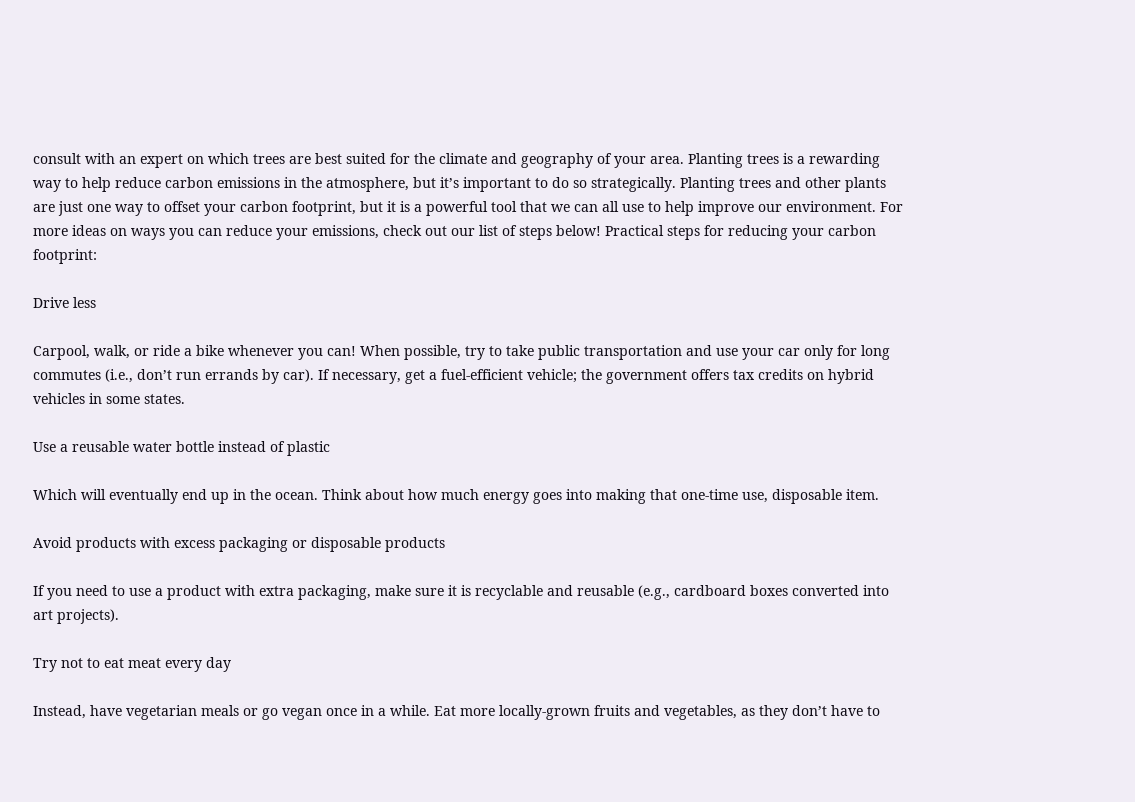consult with an expert on which trees are best suited for the climate and geography of your area. Planting trees is a rewarding way to help reduce carbon emissions in the atmosphere, but it’s important to do so strategically. Planting trees and other plants are just one way to offset your carbon footprint, but it is a powerful tool that we can all use to help improve our environment. For more ideas on ways you can reduce your emissions, check out our list of steps below! Practical steps for reducing your carbon footprint:

Drive less

Carpool, walk, or ride a bike whenever you can! When possible, try to take public transportation and use your car only for long commutes (i.e., don’t run errands by car). If necessary, get a fuel-efficient vehicle; the government offers tax credits on hybrid vehicles in some states.

Use a reusable water bottle instead of plastic

Which will eventually end up in the ocean. Think about how much energy goes into making that one-time use, disposable item.

Avoid products with excess packaging or disposable products

If you need to use a product with extra packaging, make sure it is recyclable and reusable (e.g., cardboard boxes converted into art projects).

Try not to eat meat every day

Instead, have vegetarian meals or go vegan once in a while. Eat more locally-grown fruits and vegetables, as they don’t have to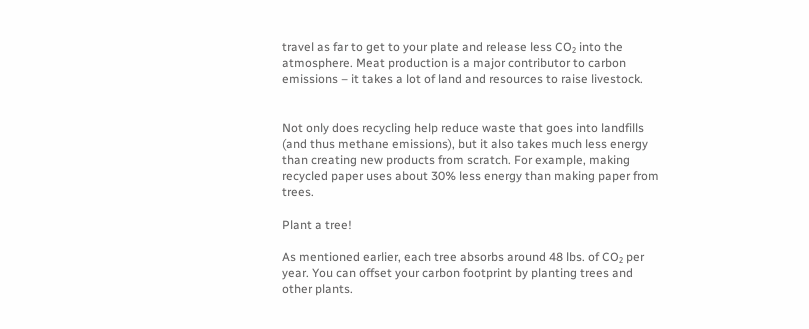travel as far to get to your plate and release less CO₂ into the atmosphere. Meat production is a major contributor to carbon emissions – it takes a lot of land and resources to raise livestock.


Not only does recycling help reduce waste that goes into landfills (and thus methane emissions), but it also takes much less energy than creating new products from scratch. For example, making recycled paper uses about 30% less energy than making paper from trees.

Plant a tree!

As mentioned earlier, each tree absorbs around 48 lbs. of CO₂ per year. You can offset your carbon footprint by planting trees and other plants.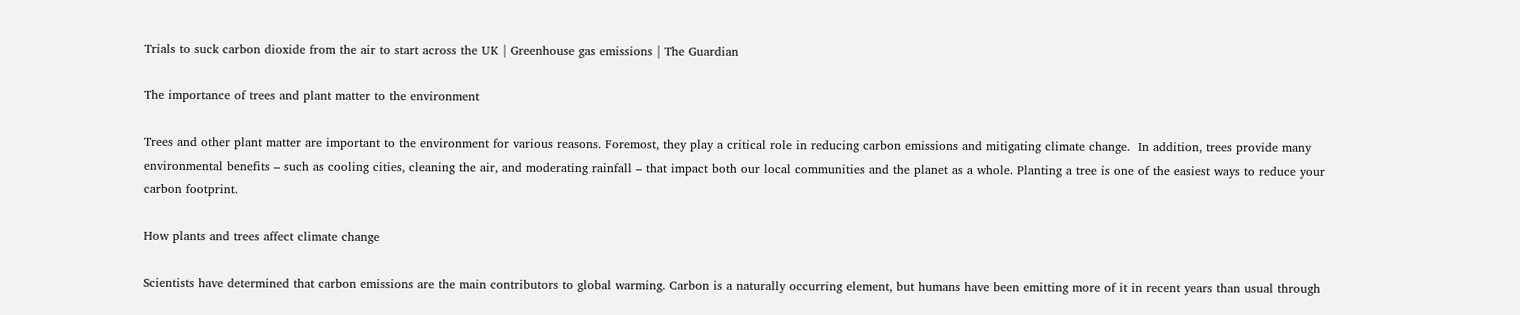Trials to suck carbon dioxide from the air to start across the UK | Greenhouse gas emissions | The Guardian

The importance of trees and plant matter to the environment

Trees and other plant matter are important to the environment for various reasons. Foremost, they play a critical role in reducing carbon emissions and mitigating climate change.  In addition, trees provide many environmental benefits – such as cooling cities, cleaning the air, and moderating rainfall – that impact both our local communities and the planet as a whole. Planting a tree is one of the easiest ways to reduce your carbon footprint.

How plants and trees affect climate change

Scientists have determined that carbon emissions are the main contributors to global warming. Carbon is a naturally occurring element, but humans have been emitting more of it in recent years than usual through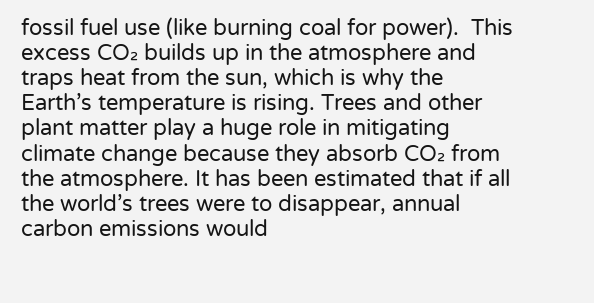fossil fuel use (like burning coal for power).  This excess CO₂ builds up in the atmosphere and traps heat from the sun, which is why the Earth’s temperature is rising. Trees and other plant matter play a huge role in mitigating climate change because they absorb CO₂ from the atmosphere. It has been estimated that if all the world’s trees were to disappear, annual carbon emissions would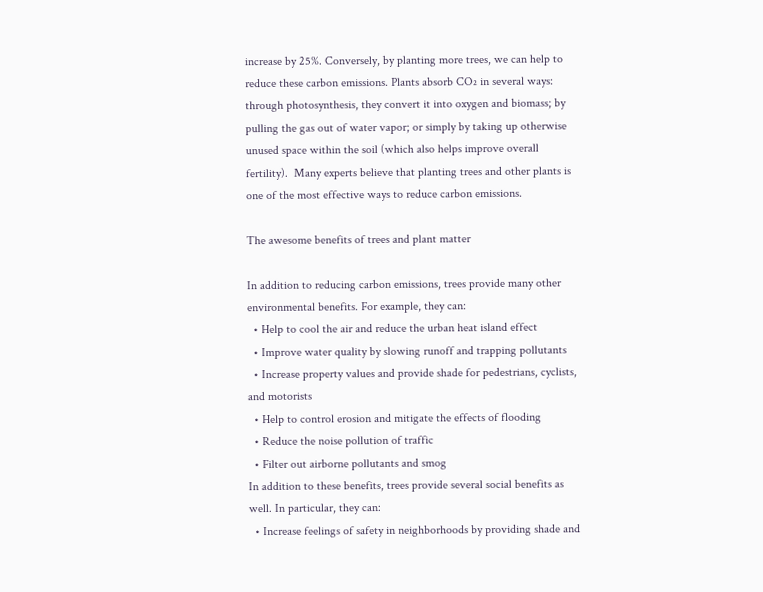increase by 25%. Conversely, by planting more trees, we can help to reduce these carbon emissions. Plants absorb CO₂ in several ways: through photosynthesis, they convert it into oxygen and biomass; by pulling the gas out of water vapor; or simply by taking up otherwise unused space within the soil (which also helps improve overall fertility).  Many experts believe that planting trees and other plants is one of the most effective ways to reduce carbon emissions.

The awesome benefits of trees and plant matter

In addition to reducing carbon emissions, trees provide many other environmental benefits. For example, they can:
  • Help to cool the air and reduce the urban heat island effect
  • Improve water quality by slowing runoff and trapping pollutants
  • Increase property values and provide shade for pedestrians, cyclists, and motorists
  • Help to control erosion and mitigate the effects of flooding
  • Reduce the noise pollution of traffic
  • Filter out airborne pollutants and smog
In addition to these benefits, trees provide several social benefits as well. In particular, they can:
  • Increase feelings of safety in neighborhoods by providing shade and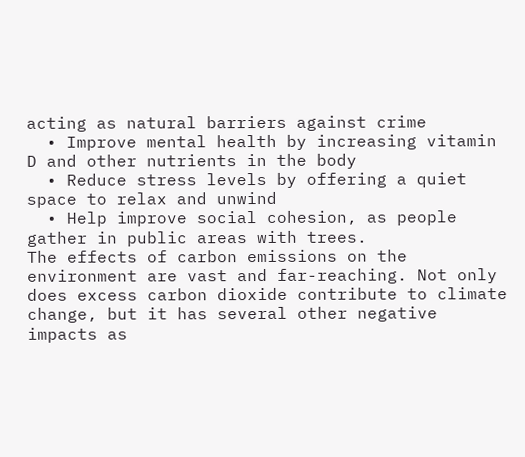acting as natural barriers against crime
  • Improve mental health by increasing vitamin D and other nutrients in the body
  • Reduce stress levels by offering a quiet space to relax and unwind
  • Help improve social cohesion, as people gather in public areas with trees.
The effects of carbon emissions on the environment are vast and far-reaching. Not only does excess carbon dioxide contribute to climate change, but it has several other negative impacts as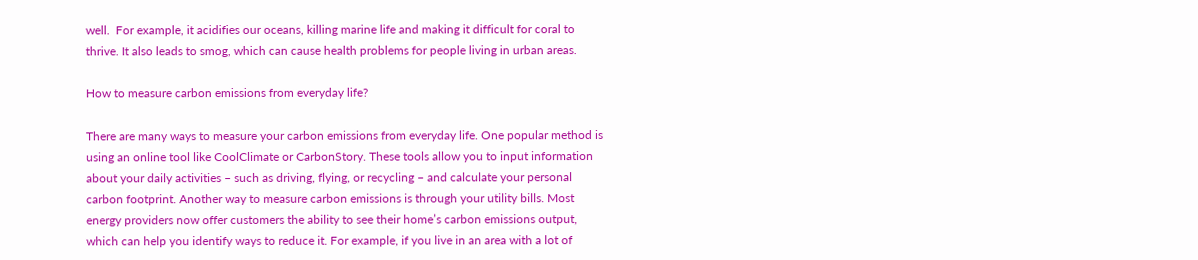well.  For example, it acidifies our oceans, killing marine life and making it difficult for coral to thrive. It also leads to smog, which can cause health problems for people living in urban areas.

How to measure carbon emissions from everyday life?

There are many ways to measure your carbon emissions from everyday life. One popular method is using an online tool like CoolClimate or CarbonStory. These tools allow you to input information about your daily activities – such as driving, flying, or recycling – and calculate your personal carbon footprint. Another way to measure carbon emissions is through your utility bills. Most energy providers now offer customers the ability to see their home’s carbon emissions output, which can help you identify ways to reduce it. For example, if you live in an area with a lot of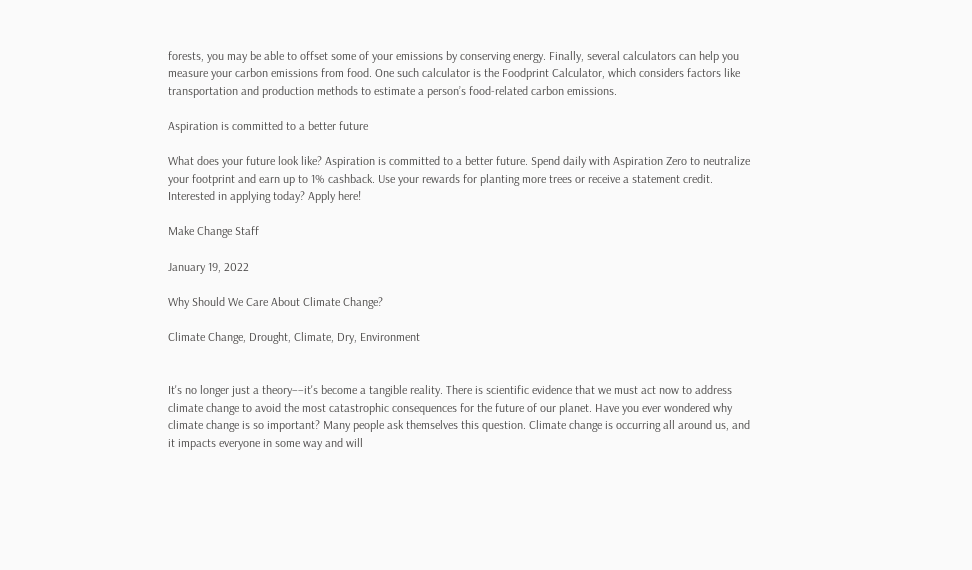forests, you may be able to offset some of your emissions by conserving energy. Finally, several calculators can help you measure your carbon emissions from food. One such calculator is the Foodprint Calculator, which considers factors like transportation and production methods to estimate a person’s food-related carbon emissions.

Aspiration is committed to a better future

What does your future look like? Aspiration is committed to a better future. Spend daily with Aspiration Zero to neutralize your footprint and earn up to 1% cashback. Use your rewards for planting more trees or receive a statement credit. Interested in applying today? Apply here!

Make Change Staff

January 19, 2022

Why Should We Care About Climate Change?

Climate Change, Drought, Climate, Dry, Environment


It's no longer just a theory––it's become a tangible reality. There is scientific evidence that we must act now to address climate change to avoid the most catastrophic consequences for the future of our planet. Have you ever wondered why climate change is so important? Many people ask themselves this question. Climate change is occurring all around us, and it impacts everyone in some way and will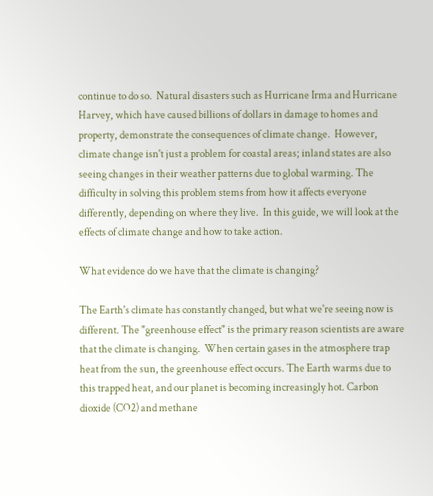continue to do so.  Natural disasters such as Hurricane Irma and Hurricane Harvey, which have caused billions of dollars in damage to homes and property, demonstrate the consequences of climate change.  However, climate change isn't just a problem for coastal areas; inland states are also seeing changes in their weather patterns due to global warming. The difficulty in solving this problem stems from how it affects everyone differently, depending on where they live.  In this guide, we will look at the
effects of climate change and how to take action.

What evidence do we have that the climate is changing?

The Earth's climate has constantly changed, but what we're seeing now is different. The "greenhouse effect" is the primary reason scientists are aware that the climate is changing.  When certain gases in the atmosphere trap heat from the sun, the greenhouse effect occurs. The Earth warms due to this trapped heat, and our planet is becoming increasingly hot. Carbon dioxide (CO2) and methane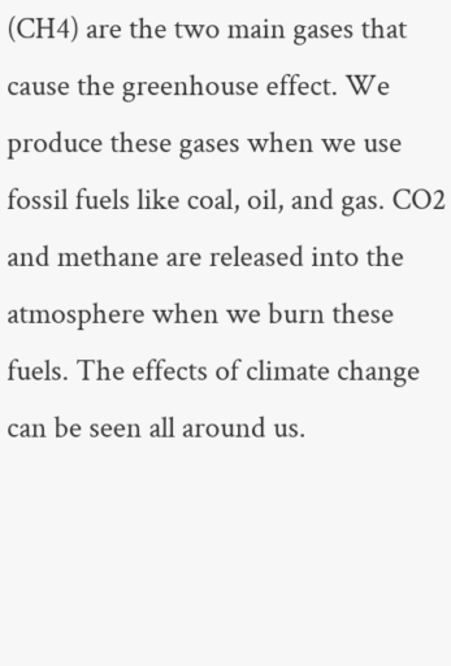(CH4) are the two main gases that cause the greenhouse effect. We produce these gases when we use fossil fuels like coal, oil, and gas. CO2 and methane are released into the atmosphere when we burn these fuels. The effects of climate change can be seen all around us.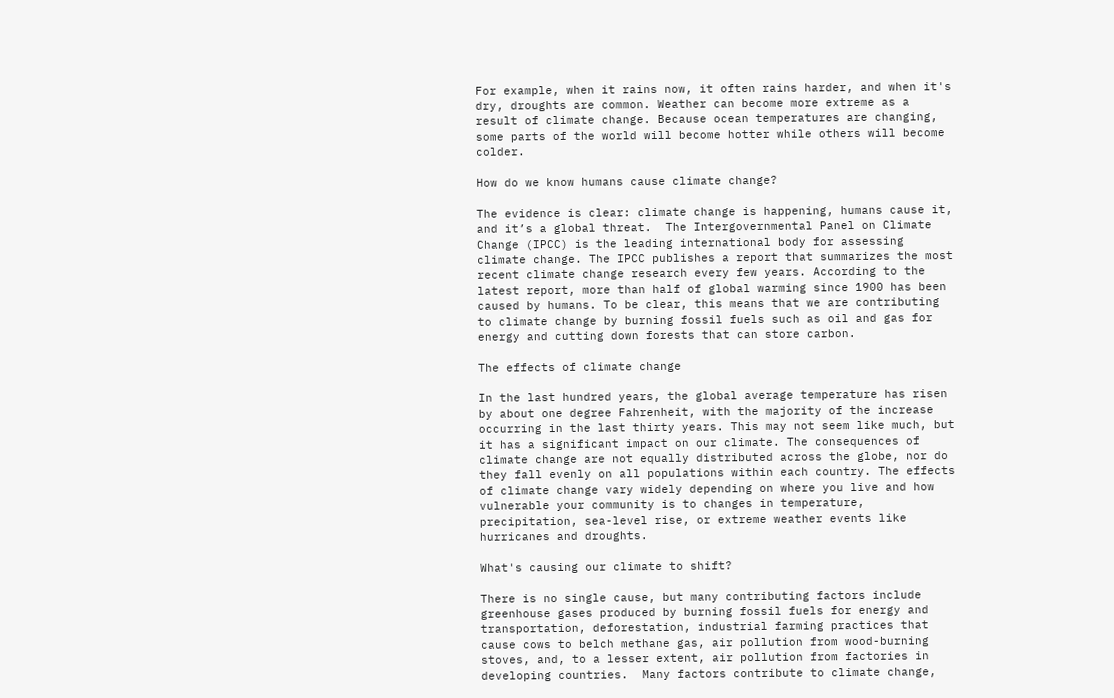For example, when it rains now, it often rains harder, and when it's dry, droughts are common. Weather can become more extreme as a result of climate change. Because ocean temperatures are changing, some parts of the world will become hotter while others will become colder.

How do we know humans cause climate change?

The evidence is clear: climate change is happening, humans cause it, and it’s a global threat.  The Intergovernmental Panel on Climate Change (IPCC) is the leading international body for assessing climate change. The IPCC publishes a report that summarizes the most recent climate change research every few years. According to the latest report, more than half of global warming since 1900 has been caused by humans. To be clear, this means that we are contributing to climate change by burning fossil fuels such as oil and gas for energy and cutting down forests that can store carbon.

The effects of climate change

In the last hundred years, the global average temperature has risen by about one degree Fahrenheit, with the majority of the increase occurring in the last thirty years. This may not seem like much, but it has a significant impact on our climate. The consequences of climate change are not equally distributed across the globe, nor do they fall evenly on all populations within each country. The effects of climate change vary widely depending on where you live and how vulnerable your community is to changes in temperature, precipitation, sea-level rise, or extreme weather events like hurricanes and droughts.

What's causing our climate to shift?

There is no single cause, but many contributing factors include greenhouse gases produced by burning fossil fuels for energy and transportation, deforestation, industrial farming practices that cause cows to belch methane gas, air pollution from wood-burning stoves, and, to a lesser extent, air pollution from factories in developing countries.  Many factors contribute to climate change,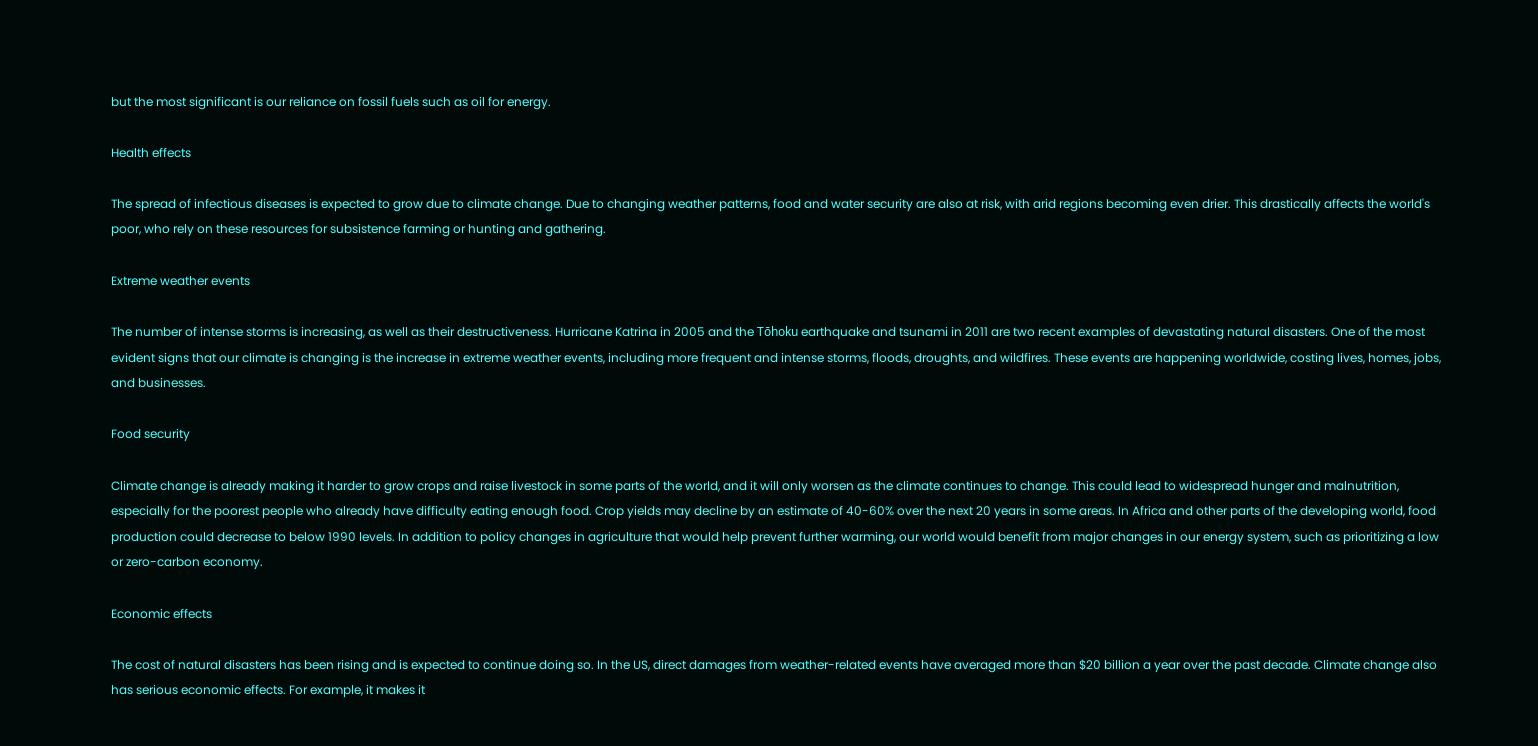but the most significant is our reliance on fossil fuels such as oil for energy.

Health effects

The spread of infectious diseases is expected to grow due to climate change. Due to changing weather patterns, food and water security are also at risk, with arid regions becoming even drier. This drastically affects the world's poor, who rely on these resources for subsistence farming or hunting and gathering.

Extreme weather events

The number of intense storms is increasing, as well as their destructiveness. Hurricane Katrina in 2005 and the Tōhoku earthquake and tsunami in 2011 are two recent examples of devastating natural disasters. One of the most evident signs that our climate is changing is the increase in extreme weather events, including more frequent and intense storms, floods, droughts, and wildfires. These events are happening worldwide, costing lives, homes, jobs, and businesses.

Food security

Climate change is already making it harder to grow crops and raise livestock in some parts of the world, and it will only worsen as the climate continues to change. This could lead to widespread hunger and malnutrition, especially for the poorest people who already have difficulty eating enough food. Crop yields may decline by an estimate of 40-60% over the next 20 years in some areas. In Africa and other parts of the developing world, food production could decrease to below 1990 levels. In addition to policy changes in agriculture that would help prevent further warming, our world would benefit from major changes in our energy system, such as prioritizing a low or zero-carbon economy.

Economic effects

The cost of natural disasters has been rising and is expected to continue doing so. In the US, direct damages from weather-related events have averaged more than $20 billion a year over the past decade. Climate change also has serious economic effects. For example, it makes it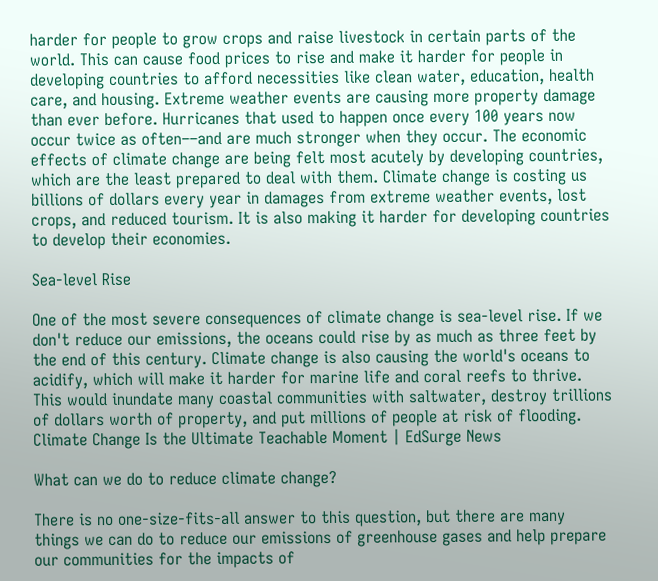harder for people to grow crops and raise livestock in certain parts of the world. This can cause food prices to rise and make it harder for people in developing countries to afford necessities like clean water, education, health care, and housing. Extreme weather events are causing more property damage than ever before. Hurricanes that used to happen once every 100 years now occur twice as often––and are much stronger when they occur. The economic effects of climate change are being felt most acutely by developing countries, which are the least prepared to deal with them. Climate change is costing us billions of dollars every year in damages from extreme weather events, lost crops, and reduced tourism. It is also making it harder for developing countries to develop their economies.

Sea-level Rise

One of the most severe consequences of climate change is sea-level rise. If we don't reduce our emissions, the oceans could rise by as much as three feet by the end of this century. Climate change is also causing the world's oceans to acidify, which will make it harder for marine life and coral reefs to thrive. This would inundate many coastal communities with saltwater, destroy trillions of dollars worth of property, and put millions of people at risk of flooding. Climate Change Is the Ultimate Teachable Moment | EdSurge News

What can we do to reduce climate change?

There is no one-size-fits-all answer to this question, but there are many things we can do to reduce our emissions of greenhouse gases and help prepare our communities for the impacts of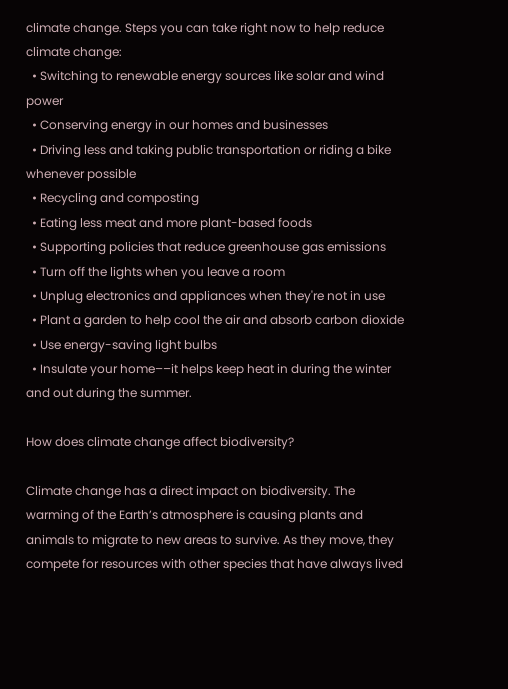climate change. Steps you can take right now to help reduce climate change:
  • Switching to renewable energy sources like solar and wind power
  • Conserving energy in our homes and businesses
  • Driving less and taking public transportation or riding a bike whenever possible
  • Recycling and composting
  • Eating less meat and more plant-based foods
  • Supporting policies that reduce greenhouse gas emissions
  • Turn off the lights when you leave a room
  • Unplug electronics and appliances when they're not in use
  • Plant a garden to help cool the air and absorb carbon dioxide
  • Use energy-saving light bulbs
  • Insulate your home––it helps keep heat in during the winter and out during the summer.

How does climate change affect biodiversity?

Climate change has a direct impact on biodiversity. The warming of the Earth’s atmosphere is causing plants and animals to migrate to new areas to survive. As they move, they compete for resources with other species that have always lived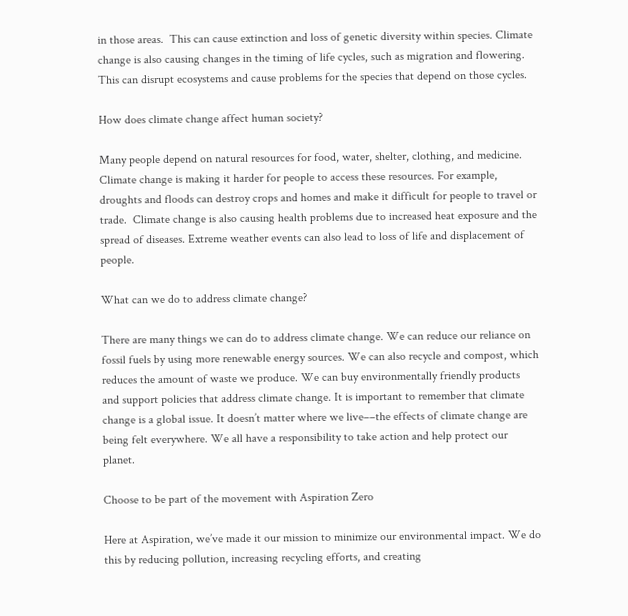in those areas.  This can cause extinction and loss of genetic diversity within species. Climate change is also causing changes in the timing of life cycles, such as migration and flowering. This can disrupt ecosystems and cause problems for the species that depend on those cycles.

How does climate change affect human society?

Many people depend on natural resources for food, water, shelter, clothing, and medicine. Climate change is making it harder for people to access these resources. For example, droughts and floods can destroy crops and homes and make it difficult for people to travel or trade.  Climate change is also causing health problems due to increased heat exposure and the spread of diseases. Extreme weather events can also lead to loss of life and displacement of people.

What can we do to address climate change?

There are many things we can do to address climate change. We can reduce our reliance on fossil fuels by using more renewable energy sources. We can also recycle and compost, which reduces the amount of waste we produce. We can buy environmentally friendly products and support policies that address climate change. It is important to remember that climate change is a global issue. It doesn’t matter where we live––the effects of climate change are being felt everywhere. We all have a responsibility to take action and help protect our planet.

Choose to be part of the movement with Aspiration Zero

Here at Aspiration, we’ve made it our mission to minimize our environmental impact. We do this by reducing pollution, increasing recycling efforts, and creating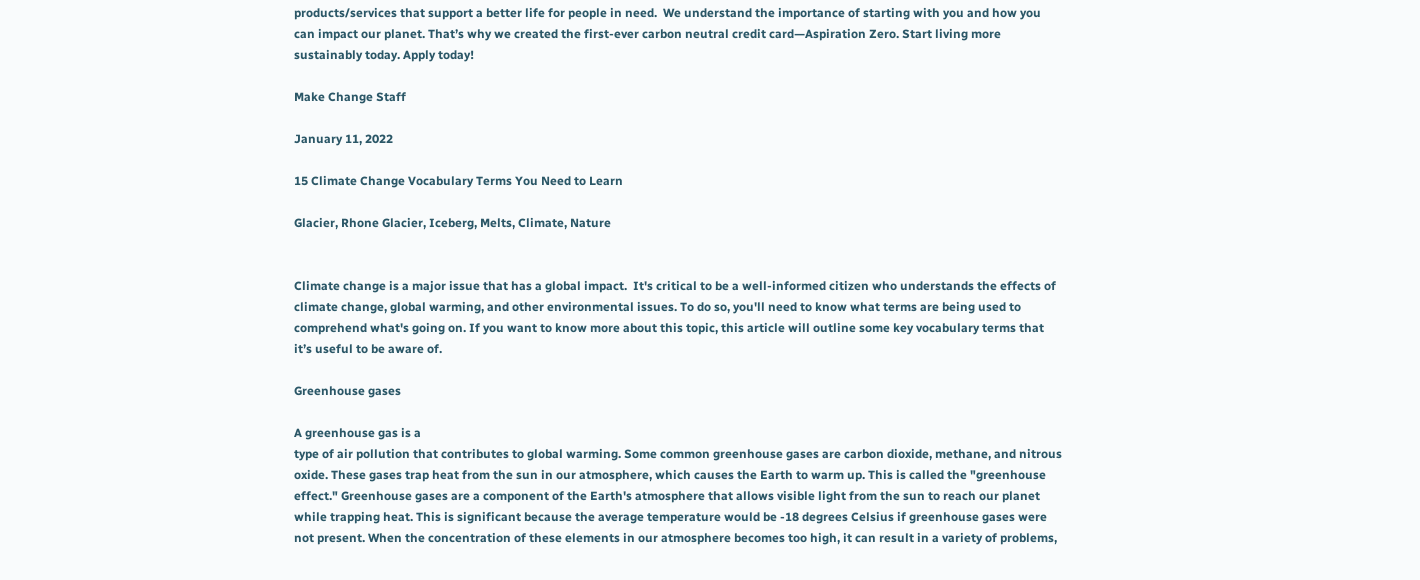products/services that support a better life for people in need.  We understand the importance of starting with you and how you can impact our planet. That’s why we created the first-ever carbon neutral credit card—Aspiration Zero. Start living more sustainably today. Apply today!

Make Change Staff

January 11, 2022

15 Climate Change Vocabulary Terms You Need to Learn

Glacier, Rhone Glacier, Iceberg, Melts, Climate, Nature


Climate change is a major issue that has a global impact.  It's critical to be a well-informed citizen who understands the effects of climate change, global warming, and other environmental issues. To do so, you'll need to know what terms are being used to comprehend what's going on. If you want to know more about this topic, this article will outline some key vocabulary terms that it’s useful to be aware of.

Greenhouse gases

A greenhouse gas is a
type of air pollution that contributes to global warming. Some common greenhouse gases are carbon dioxide, methane, and nitrous oxide. These gases trap heat from the sun in our atmosphere, which causes the Earth to warm up. This is called the "greenhouse effect." Greenhouse gases are a component of the Earth's atmosphere that allows visible light from the sun to reach our planet while trapping heat. This is significant because the average temperature would be -18 degrees Celsius if greenhouse gases were not present. When the concentration of these elements in our atmosphere becomes too high, it can result in a variety of problems,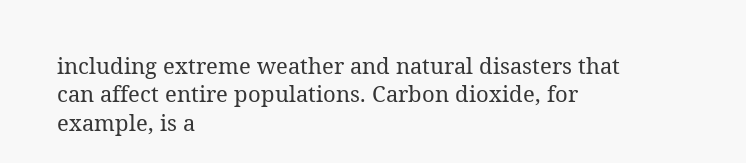including extreme weather and natural disasters that can affect entire populations. Carbon dioxide, for example, is a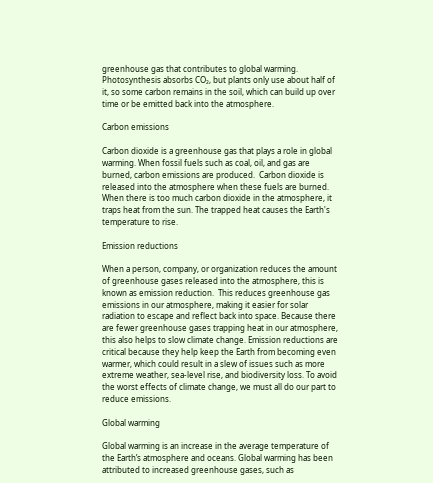greenhouse gas that contributes to global warming. Photosynthesis absorbs CO₂, but plants only use about half of it, so some carbon remains in the soil, which can build up over time or be emitted back into the atmosphere.

Carbon emissions

Carbon dioxide is a greenhouse gas that plays a role in global warming. When fossil fuels such as coal, oil, and gas are burned, carbon emissions are produced.  Carbon dioxide is released into the atmosphere when these fuels are burned. When there is too much carbon dioxide in the atmosphere, it traps heat from the sun. The trapped heat causes the Earth's temperature to rise.

Emission reductions

When a person, company, or organization reduces the amount of greenhouse gases released into the atmosphere, this is known as emission reduction.  This reduces greenhouse gas emissions in our atmosphere, making it easier for solar radiation to escape and reflect back into space. Because there are fewer greenhouse gases trapping heat in our atmosphere, this also helps to slow climate change. Emission reductions are critical because they help keep the Earth from becoming even warmer, which could result in a slew of issues such as more extreme weather, sea-level rise, and biodiversity loss. To avoid the worst effects of climate change, we must all do our part to reduce emissions.

Global warming

Global warming is an increase in the average temperature of the Earth’s atmosphere and oceans. Global warming has been attributed to increased greenhouse gases, such as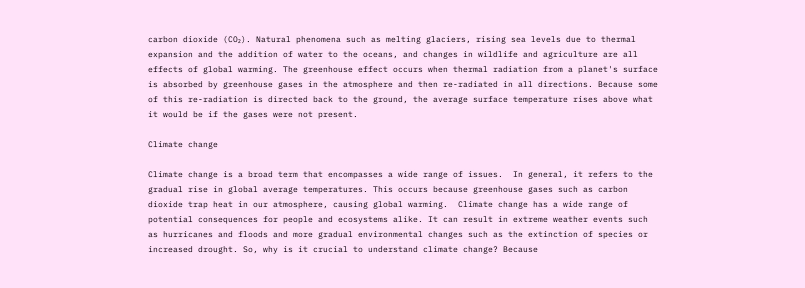carbon dioxide (CO₂). Natural phenomena such as melting glaciers, rising sea levels due to thermal expansion and the addition of water to the oceans, and changes in wildlife and agriculture are all effects of global warming. The greenhouse effect occurs when thermal radiation from a planet's surface is absorbed by greenhouse gases in the atmosphere and then re-radiated in all directions. Because some of this re-radiation is directed back to the ground, the average surface temperature rises above what it would be if the gases were not present.

Climate change

Climate change is a broad term that encompasses a wide range of issues.  In general, it refers to the gradual rise in global average temperatures. This occurs because greenhouse gases such as carbon dioxide trap heat in our atmosphere, causing global warming.  Climate change has a wide range of potential consequences for people and ecosystems alike. It can result in extreme weather events such as hurricanes and floods and more gradual environmental changes such as the extinction of species or increased drought. So, why is it crucial to understand climate change? Because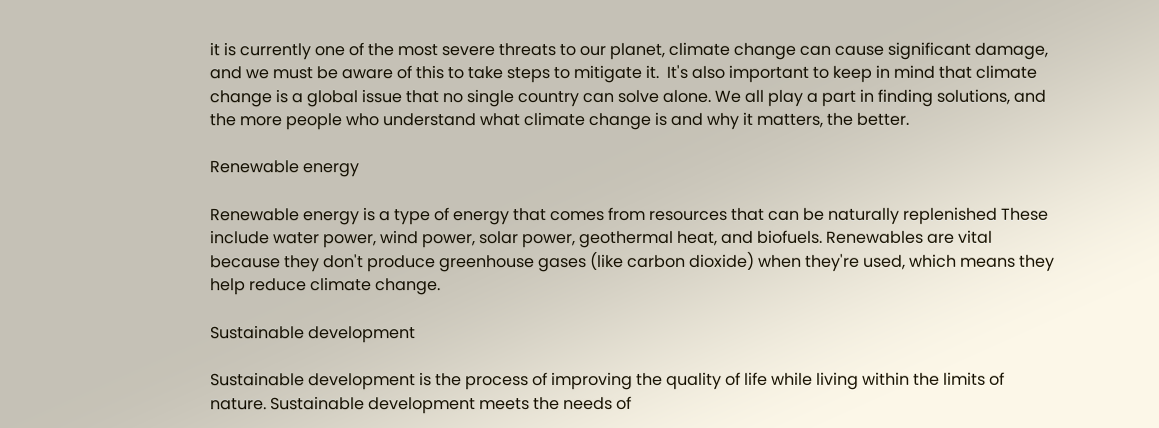it is currently one of the most severe threats to our planet, climate change can cause significant damage, and we must be aware of this to take steps to mitigate it.  It's also important to keep in mind that climate change is a global issue that no single country can solve alone. We all play a part in finding solutions, and the more people who understand what climate change is and why it matters, the better.

Renewable energy

Renewable energy is a type of energy that comes from resources that can be naturally replenished These include water power, wind power, solar power, geothermal heat, and biofuels. Renewables are vital because they don't produce greenhouse gases (like carbon dioxide) when they're used, which means they help reduce climate change.

Sustainable development

Sustainable development is the process of improving the quality of life while living within the limits of nature. Sustainable development meets the needs of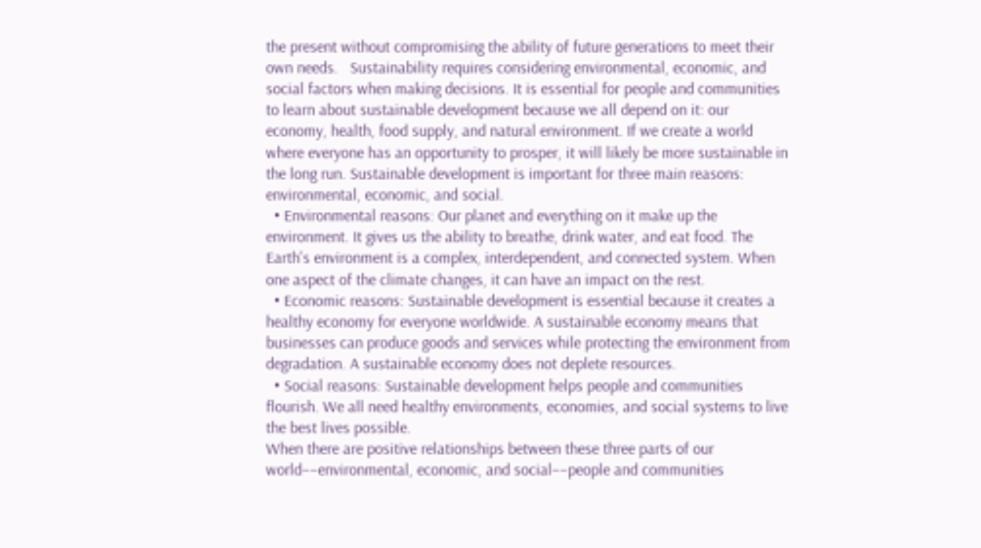the present without compromising the ability of future generations to meet their own needs.   Sustainability requires considering environmental, economic, and social factors when making decisions. It is essential for people and communities to learn about sustainable development because we all depend on it: our economy, health, food supply, and natural environment. If we create a world where everyone has an opportunity to prosper, it will likely be more sustainable in the long run. Sustainable development is important for three main reasons: environmental, economic, and social.
  • Environmental reasons: Our planet and everything on it make up the environment. It gives us the ability to breathe, drink water, and eat food. The Earth's environment is a complex, interdependent, and connected system. When one aspect of the climate changes, it can have an impact on the rest.
  • Economic reasons: Sustainable development is essential because it creates a healthy economy for everyone worldwide. A sustainable economy means that businesses can produce goods and services while protecting the environment from degradation. A sustainable economy does not deplete resources.
  • Social reasons: Sustainable development helps people and communities flourish. We all need healthy environments, economies, and social systems to live the best lives possible.
When there are positive relationships between these three parts of our world––environmental, economic, and social––people and communities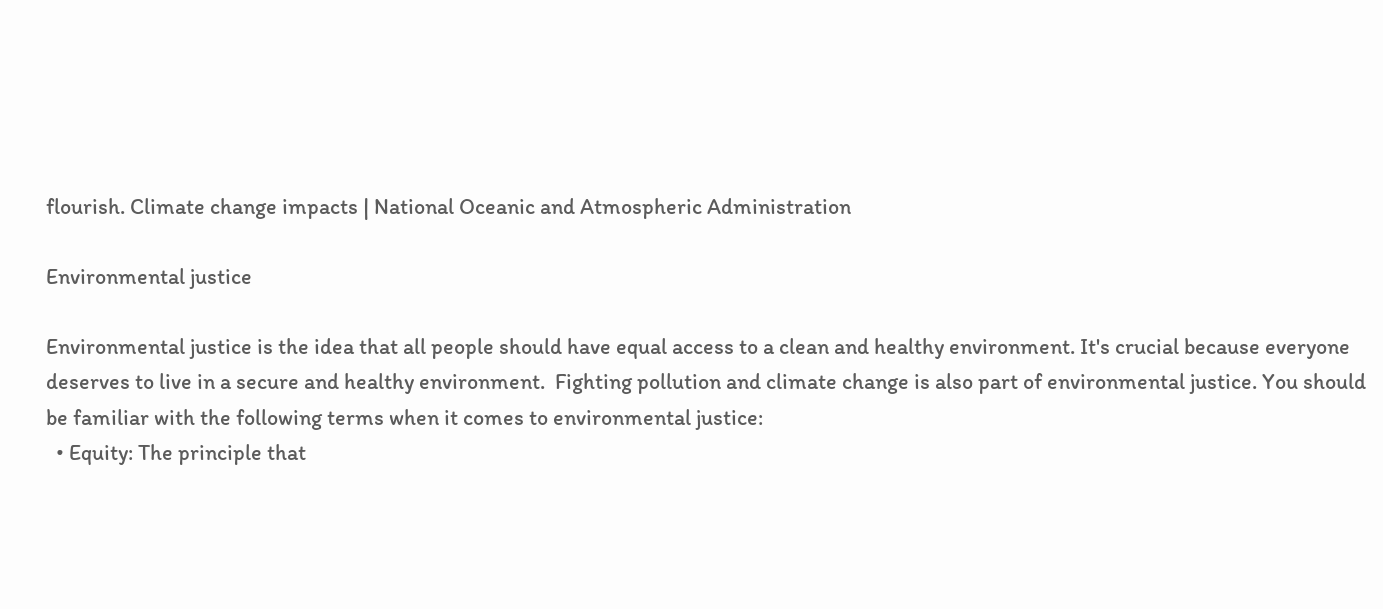flourish. Climate change impacts | National Oceanic and Atmospheric Administration

Environmental justice

Environmental justice is the idea that all people should have equal access to a clean and healthy environment. It's crucial because everyone deserves to live in a secure and healthy environment.  Fighting pollution and climate change is also part of environmental justice. You should be familiar with the following terms when it comes to environmental justice:
  • Equity: The principle that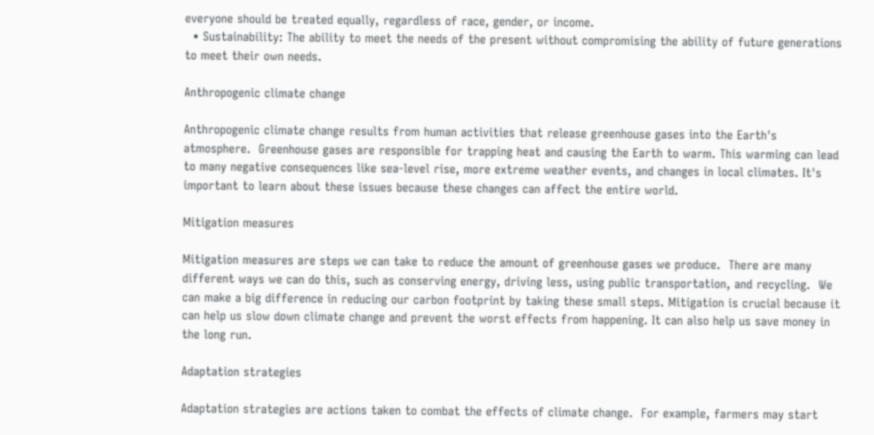everyone should be treated equally, regardless of race, gender, or income.
  • Sustainability: The ability to meet the needs of the present without compromising the ability of future generations to meet their own needs.

Anthropogenic climate change

Anthropogenic climate change results from human activities that release greenhouse gases into the Earth's atmosphere.  Greenhouse gases are responsible for trapping heat and causing the Earth to warm. This warming can lead to many negative consequences like sea-level rise, more extreme weather events, and changes in local climates. It's important to learn about these issues because these changes can affect the entire world.

Mitigation measures

Mitigation measures are steps we can take to reduce the amount of greenhouse gases we produce.  There are many different ways we can do this, such as conserving energy, driving less, using public transportation, and recycling.  We can make a big difference in reducing our carbon footprint by taking these small steps. Mitigation is crucial because it can help us slow down climate change and prevent the worst effects from happening. It can also help us save money in the long run.

Adaptation strategies

Adaptation strategies are actions taken to combat the effects of climate change.  For example, farmers may start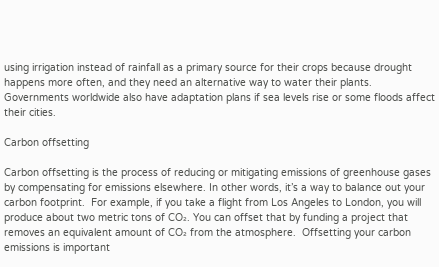using irrigation instead of rainfall as a primary source for their crops because drought happens more often, and they need an alternative way to water their plants. Governments worldwide also have adaptation plans if sea levels rise or some floods affect their cities.

Carbon offsetting

Carbon offsetting is the process of reducing or mitigating emissions of greenhouse gases by compensating for emissions elsewhere. In other words, it’s a way to balance out your carbon footprint.  For example, if you take a flight from Los Angeles to London, you will produce about two metric tons of CO₂. You can offset that by funding a project that removes an equivalent amount of CO₂ from the atmosphere.  Offsetting your carbon emissions is important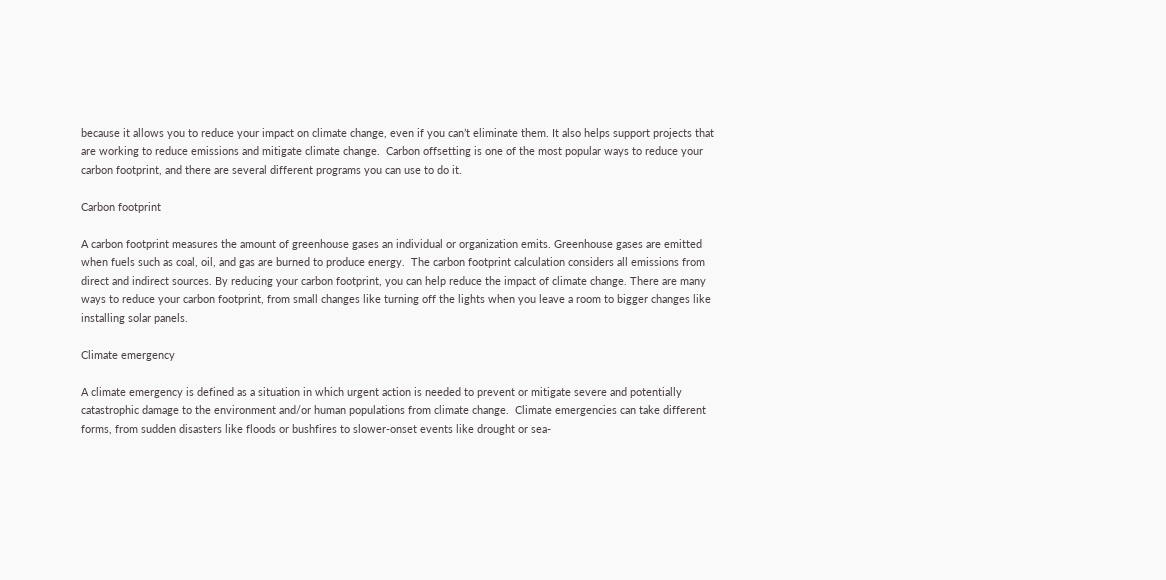because it allows you to reduce your impact on climate change, even if you can’t eliminate them. It also helps support projects that are working to reduce emissions and mitigate climate change.  Carbon offsetting is one of the most popular ways to reduce your carbon footprint, and there are several different programs you can use to do it.

Carbon footprint

A carbon footprint measures the amount of greenhouse gases an individual or organization emits. Greenhouse gases are emitted when fuels such as coal, oil, and gas are burned to produce energy.  The carbon footprint calculation considers all emissions from direct and indirect sources. By reducing your carbon footprint, you can help reduce the impact of climate change. There are many ways to reduce your carbon footprint, from small changes like turning off the lights when you leave a room to bigger changes like installing solar panels.

Climate emergency

A climate emergency is defined as a situation in which urgent action is needed to prevent or mitigate severe and potentially catastrophic damage to the environment and/or human populations from climate change.  Climate emergencies can take different forms, from sudden disasters like floods or bushfires to slower-onset events like drought or sea-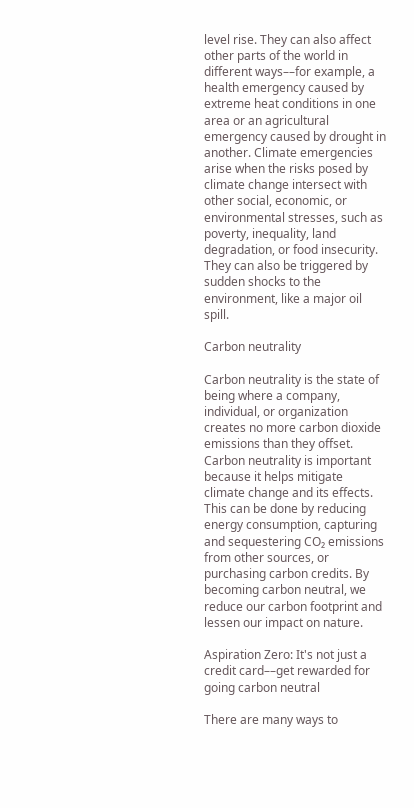level rise. They can also affect other parts of the world in different ways––for example, a health emergency caused by extreme heat conditions in one area or an agricultural emergency caused by drought in another. Climate emergencies arise when the risks posed by climate change intersect with other social, economic, or environmental stresses, such as poverty, inequality, land degradation, or food insecurity. They can also be triggered by sudden shocks to the environment, like a major oil spill.

Carbon neutrality

Carbon neutrality is the state of being where a company, individual, or organization creates no more carbon dioxide emissions than they offset. Carbon neutrality is important because it helps mitigate climate change and its effects.  This can be done by reducing energy consumption, capturing and sequestering CO₂ emissions from other sources, or purchasing carbon credits. By becoming carbon neutral, we reduce our carbon footprint and lessen our impact on nature.

Aspiration Zero: It's not just a credit card––get rewarded for going carbon neutral

There are many ways to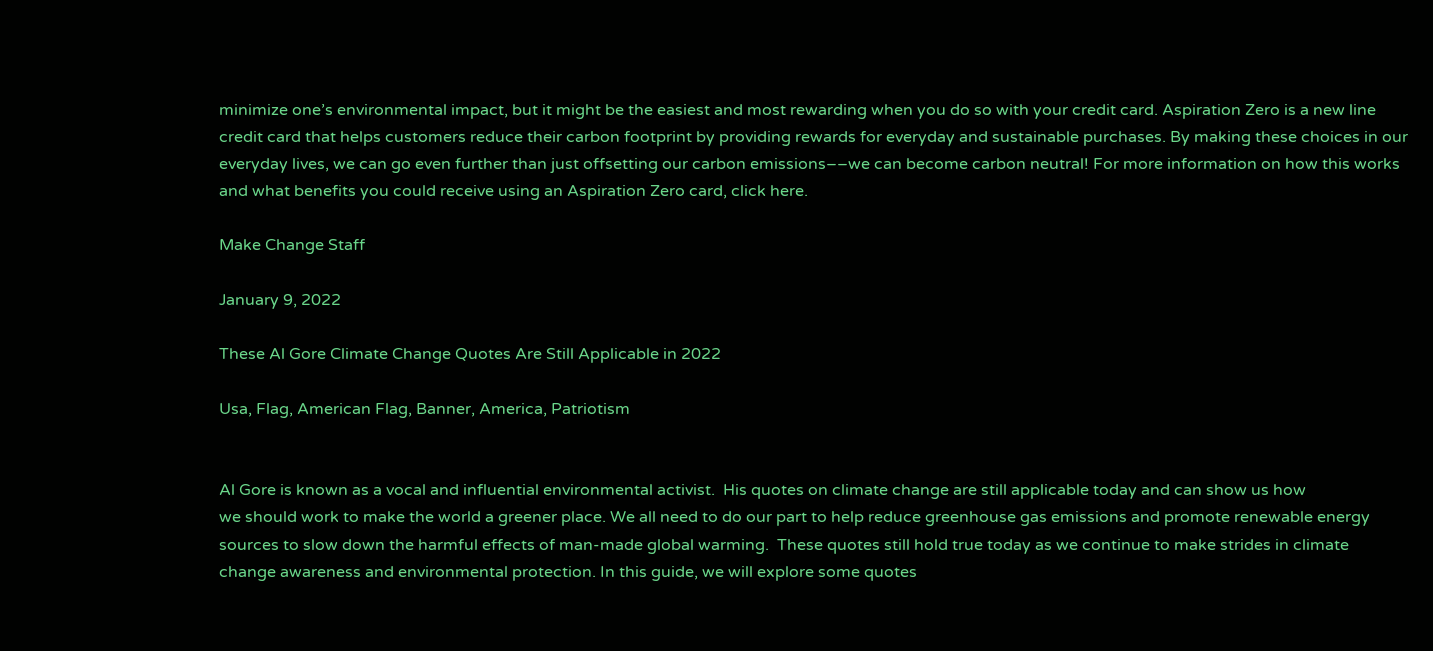minimize one’s environmental impact, but it might be the easiest and most rewarding when you do so with your credit card. Aspiration Zero is a new line credit card that helps customers reduce their carbon footprint by providing rewards for everyday and sustainable purchases. By making these choices in our everyday lives, we can go even further than just offsetting our carbon emissions––we can become carbon neutral! For more information on how this works and what benefits you could receive using an Aspiration Zero card, click here.

Make Change Staff

January 9, 2022

These Al Gore Climate Change Quotes Are Still Applicable in 2022

Usa, Flag, American Flag, Banner, America, Patriotism


Al Gore is known as a vocal and influential environmental activist.  His quotes on climate change are still applicable today and can show us how
we should work to make the world a greener place. We all need to do our part to help reduce greenhouse gas emissions and promote renewable energy sources to slow down the harmful effects of man-made global warming.  These quotes still hold true today as we continue to make strides in climate change awareness and environmental protection. In this guide, we will explore some quotes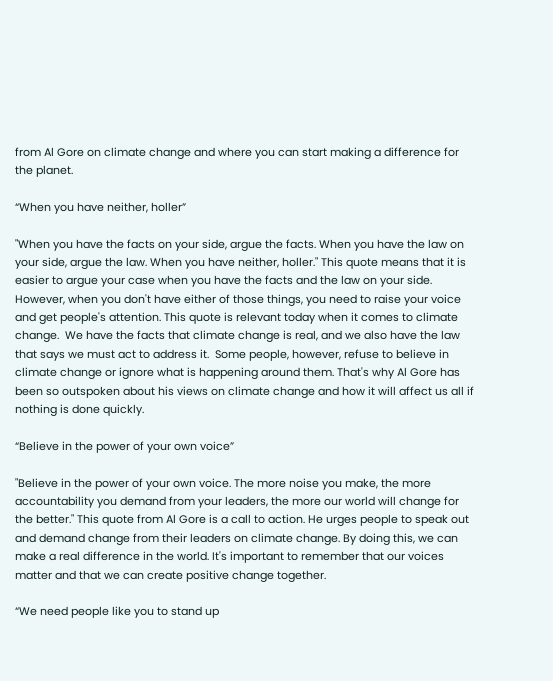from Al Gore on climate change and where you can start making a difference for the planet.

“When you have neither, holler”

"When you have the facts on your side, argue the facts. When you have the law on your side, argue the law. When you have neither, holler." This quote means that it is easier to argue your case when you have the facts and the law on your side. However, when you don't have either of those things, you need to raise your voice and get people's attention. This quote is relevant today when it comes to climate change.  We have the facts that climate change is real, and we also have the law that says we must act to address it.  Some people, however, refuse to believe in climate change or ignore what is happening around them. That's why Al Gore has been so outspoken about his views on climate change and how it will affect us all if nothing is done quickly.

“Believe in the power of your own voice”

"Believe in the power of your own voice. The more noise you make, the more accountability you demand from your leaders, the more our world will change for the better." This quote from Al Gore is a call to action. He urges people to speak out and demand change from their leaders on climate change. By doing this, we can make a real difference in the world. It's important to remember that our voices matter and that we can create positive change together.

“We need people like you to stand up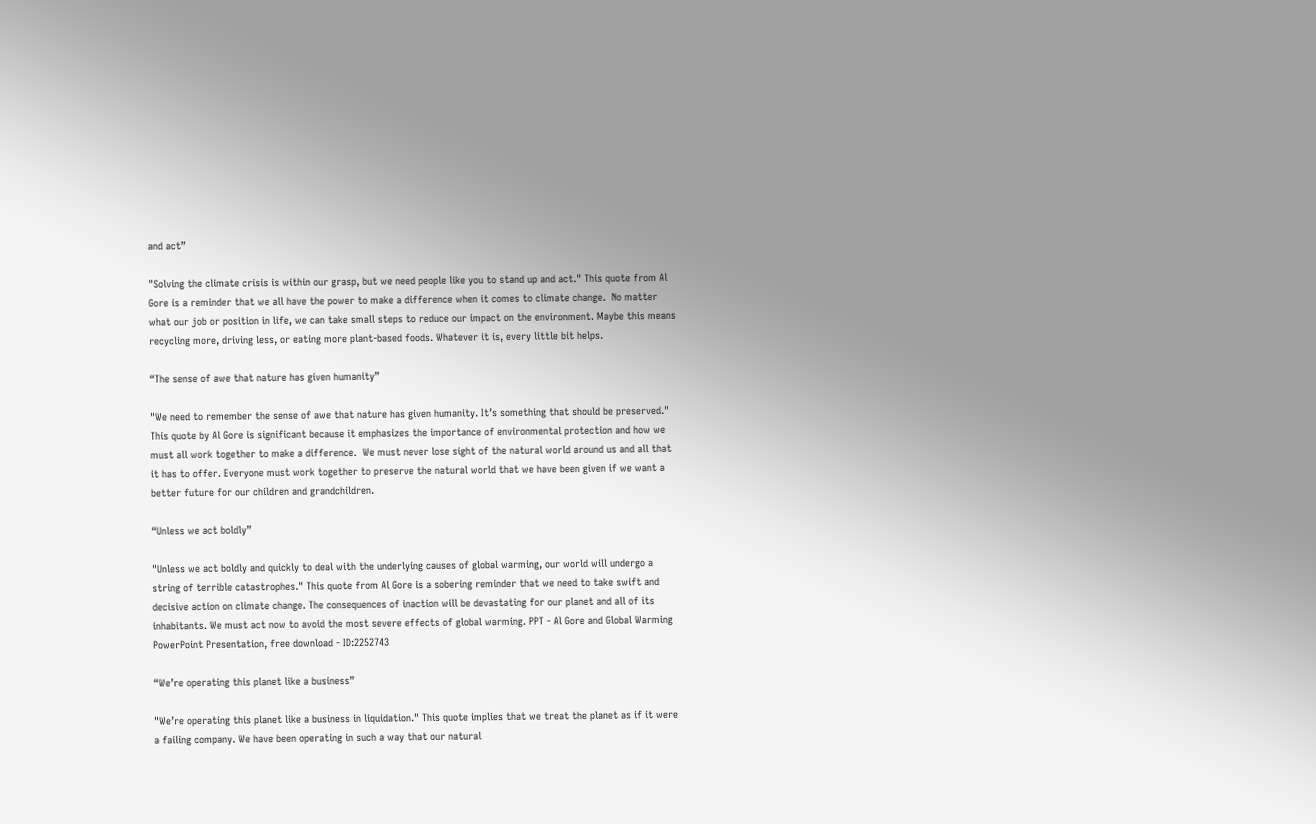and act”

"Solving the climate crisis is within our grasp, but we need people like you to stand up and act." This quote from Al Gore is a reminder that we all have the power to make a difference when it comes to climate change.  No matter what our job or position in life, we can take small steps to reduce our impact on the environment. Maybe this means recycling more, driving less, or eating more plant-based foods. Whatever it is, every little bit helps.

“The sense of awe that nature has given humanity”

"We need to remember the sense of awe that nature has given humanity. It’s something that should be preserved." This quote by Al Gore is significant because it emphasizes the importance of environmental protection and how we must all work together to make a difference.  We must never lose sight of the natural world around us and all that it has to offer. Everyone must work together to preserve the natural world that we have been given if we want a better future for our children and grandchildren.

“Unless we act boldly”

"Unless we act boldly and quickly to deal with the underlying causes of global warming, our world will undergo a string of terrible catastrophes." This quote from Al Gore is a sobering reminder that we need to take swift and decisive action on climate change. The consequences of inaction will be devastating for our planet and all of its inhabitants. We must act now to avoid the most severe effects of global warming. PPT - Al Gore and Global Warming PowerPoint Presentation, free download - ID:2252743

“We’re operating this planet like a business”

"We’re operating this planet like a business in liquidation." This quote implies that we treat the planet as if it were a failing company. We have been operating in such a way that our natural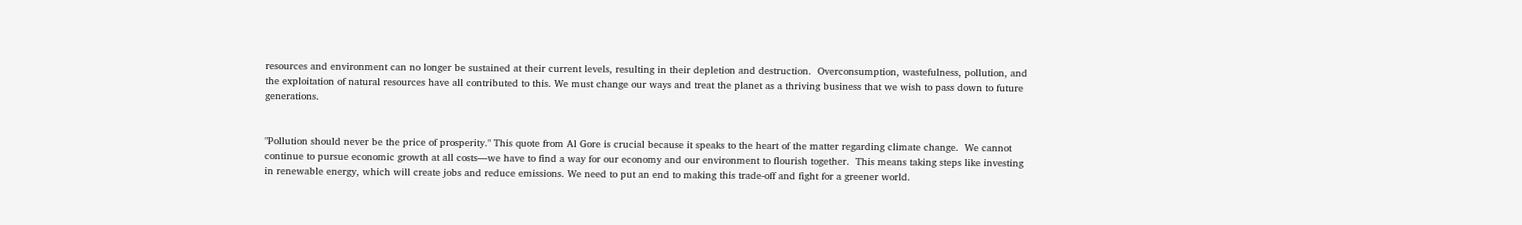resources and environment can no longer be sustained at their current levels, resulting in their depletion and destruction.  Overconsumption, wastefulness, pollution, and the exploitation of natural resources have all contributed to this. We must change our ways and treat the planet as a thriving business that we wish to pass down to future generations.


"Pollution should never be the price of prosperity." This quote from Al Gore is crucial because it speaks to the heart of the matter regarding climate change.  We cannot continue to pursue economic growth at all costs––we have to find a way for our economy and our environment to flourish together.  This means taking steps like investing in renewable energy, which will create jobs and reduce emissions. We need to put an end to making this trade-off and fight for a greener world.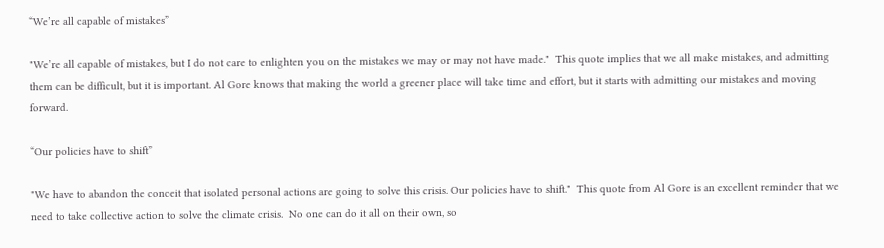“We’re all capable of mistakes”

"We’re all capable of mistakes, but I do not care to enlighten you on the mistakes we may or may not have made."  This quote implies that we all make mistakes, and admitting them can be difficult, but it is important. Al Gore knows that making the world a greener place will take time and effort, but it starts with admitting our mistakes and moving forward.

“Our policies have to shift”

"We have to abandon the conceit that isolated personal actions are going to solve this crisis. Our policies have to shift."  This quote from Al Gore is an excellent reminder that we need to take collective action to solve the climate crisis.  No one can do it all on their own, so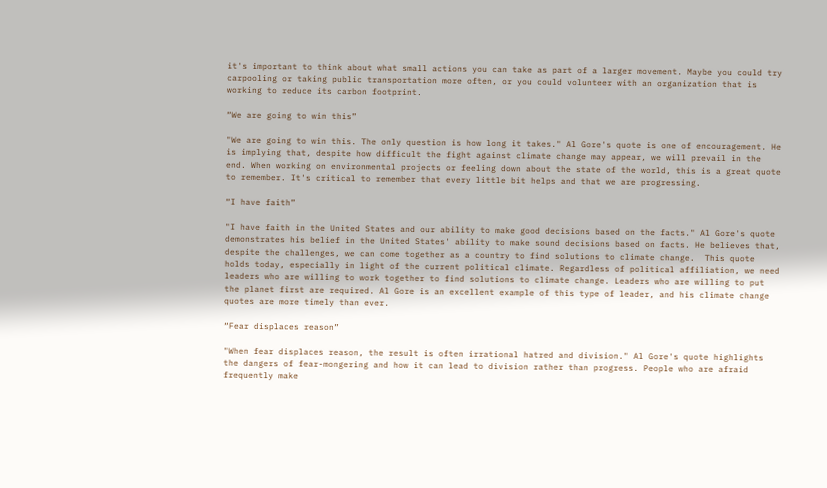it's important to think about what small actions you can take as part of a larger movement. Maybe you could try carpooling or taking public transportation more often, or you could volunteer with an organization that is working to reduce its carbon footprint.

“We are going to win this”

"We are going to win this. The only question is how long it takes." Al Gore's quote is one of encouragement. He is implying that, despite how difficult the fight against climate change may appear, we will prevail in the end. When working on environmental projects or feeling down about the state of the world, this is a great quote to remember. It's critical to remember that every little bit helps and that we are progressing.

“I have faith”

"I have faith in the United States and our ability to make good decisions based on the facts." Al Gore's quote demonstrates his belief in the United States' ability to make sound decisions based on facts. He believes that, despite the challenges, we can come together as a country to find solutions to climate change.  This quote holds today, especially in light of the current political climate. Regardless of political affiliation, we need leaders who are willing to work together to find solutions to climate change. Leaders who are willing to put the planet first are required. Al Gore is an excellent example of this type of leader, and his climate change quotes are more timely than ever.

“Fear displaces reason”

"When fear displaces reason, the result is often irrational hatred and division." Al Gore's quote highlights the dangers of fear-mongering and how it can lead to division rather than progress. People who are afraid frequently make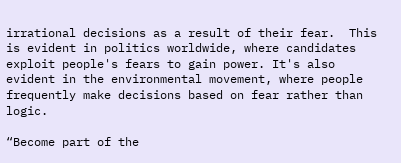irrational decisions as a result of their fear.  This is evident in politics worldwide, where candidates exploit people's fears to gain power. It's also evident in the environmental movement, where people frequently make decisions based on fear rather than logic.

“Become part of the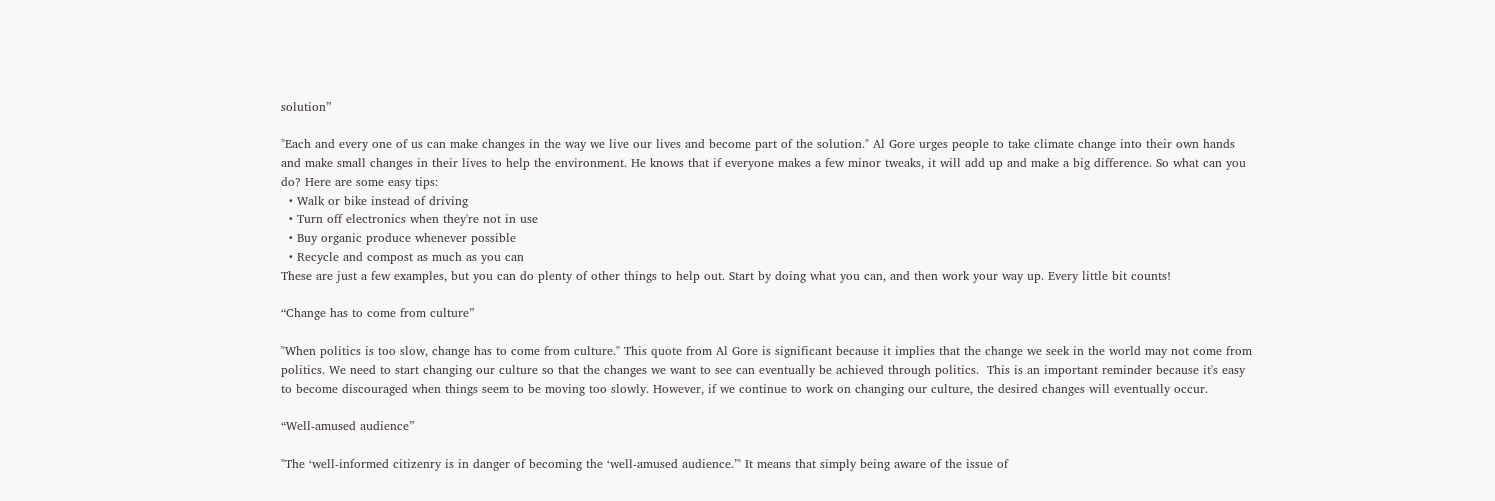solution”

"Each and every one of us can make changes in the way we live our lives and become part of the solution." Al Gore urges people to take climate change into their own hands and make small changes in their lives to help the environment. He knows that if everyone makes a few minor tweaks, it will add up and make a big difference. So what can you do? Here are some easy tips:
  • Walk or bike instead of driving
  • Turn off electronics when they're not in use
  • Buy organic produce whenever possible
  • Recycle and compost as much as you can
These are just a few examples, but you can do plenty of other things to help out. Start by doing what you can, and then work your way up. Every little bit counts!

“Change has to come from culture”

"When politics is too slow, change has to come from culture." This quote from Al Gore is significant because it implies that the change we seek in the world may not come from politics. We need to start changing our culture so that the changes we want to see can eventually be achieved through politics.  This is an important reminder because it's easy to become discouraged when things seem to be moving too slowly. However, if we continue to work on changing our culture, the desired changes will eventually occur.

“Well-amused audience”

"The ‘well-informed citizenry is in danger of becoming the ‘well-amused audience.’" It means that simply being aware of the issue of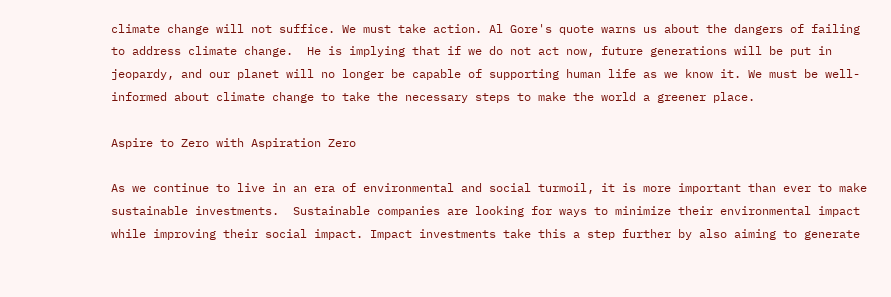climate change will not suffice. We must take action. Al Gore's quote warns us about the dangers of failing to address climate change.  He is implying that if we do not act now, future generations will be put in jeopardy, and our planet will no longer be capable of supporting human life as we know it. We must be well-informed about climate change to take the necessary steps to make the world a greener place.

Aspire to Zero with Aspiration Zero

As we continue to live in an era of environmental and social turmoil, it is more important than ever to make sustainable investments.  Sustainable companies are looking for ways to minimize their environmental impact while improving their social impact. Impact investments take this a step further by also aiming to generate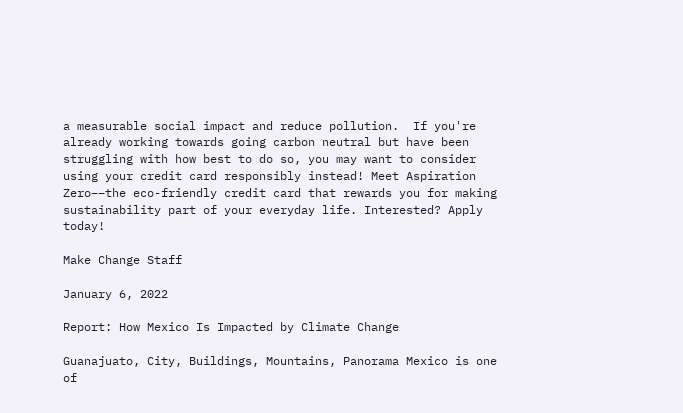a measurable social impact and reduce pollution.  If you're already working towards going carbon neutral but have been struggling with how best to do so, you may want to consider using your credit card responsibly instead! Meet Aspiration Zero––the eco-friendly credit card that rewards you for making sustainability part of your everyday life. Interested? Apply today!

Make Change Staff

January 6, 2022

Report: How Mexico Is Impacted by Climate Change

Guanajuato, City, Buildings, Mountains, Panorama Mexico is one of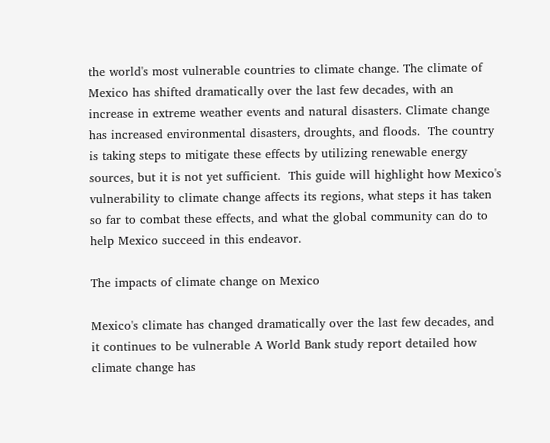the world's most vulnerable countries to climate change. The climate of Mexico has shifted dramatically over the last few decades, with an increase in extreme weather events and natural disasters. Climate change has increased environmental disasters, droughts, and floods.  The country is taking steps to mitigate these effects by utilizing renewable energy sources, but it is not yet sufficient.  This guide will highlight how Mexico's vulnerability to climate change affects its regions, what steps it has taken so far to combat these effects, and what the global community can do to help Mexico succeed in this endeavor.

The impacts of climate change on Mexico

Mexico's climate has changed dramatically over the last few decades, and it continues to be vulnerable A World Bank study report detailed how climate change has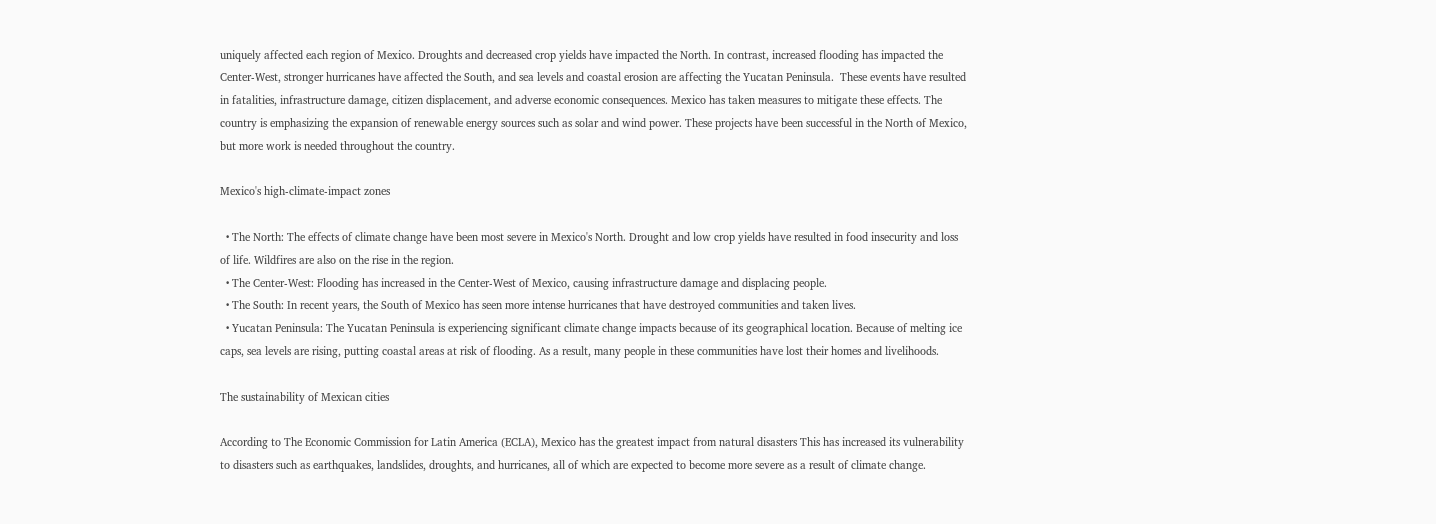uniquely affected each region of Mexico. Droughts and decreased crop yields have impacted the North. In contrast, increased flooding has impacted the Center-West, stronger hurricanes have affected the South, and sea levels and coastal erosion are affecting the Yucatan Peninsula.  These events have resulted in fatalities, infrastructure damage, citizen displacement, and adverse economic consequences. Mexico has taken measures to mitigate these effects. The country is emphasizing the expansion of renewable energy sources such as solar and wind power. These projects have been successful in the North of Mexico, but more work is needed throughout the country.

Mexico's high-climate-impact zones

  • The North: The effects of climate change have been most severe in Mexico's North. Drought and low crop yields have resulted in food insecurity and loss of life. Wildfires are also on the rise in the region.
  • The Center-West: Flooding has increased in the Center-West of Mexico, causing infrastructure damage and displacing people.
  • The South: In recent years, the South of Mexico has seen more intense hurricanes that have destroyed communities and taken lives.
  • Yucatan Peninsula: The Yucatan Peninsula is experiencing significant climate change impacts because of its geographical location. Because of melting ice caps, sea levels are rising, putting coastal areas at risk of flooding. As a result, many people in these communities have lost their homes and livelihoods.

The sustainability of Mexican cities

According to The Economic Commission for Latin America (ECLA), Mexico has the greatest impact from natural disasters This has increased its vulnerability to disasters such as earthquakes, landslides, droughts, and hurricanes, all of which are expected to become more severe as a result of climate change.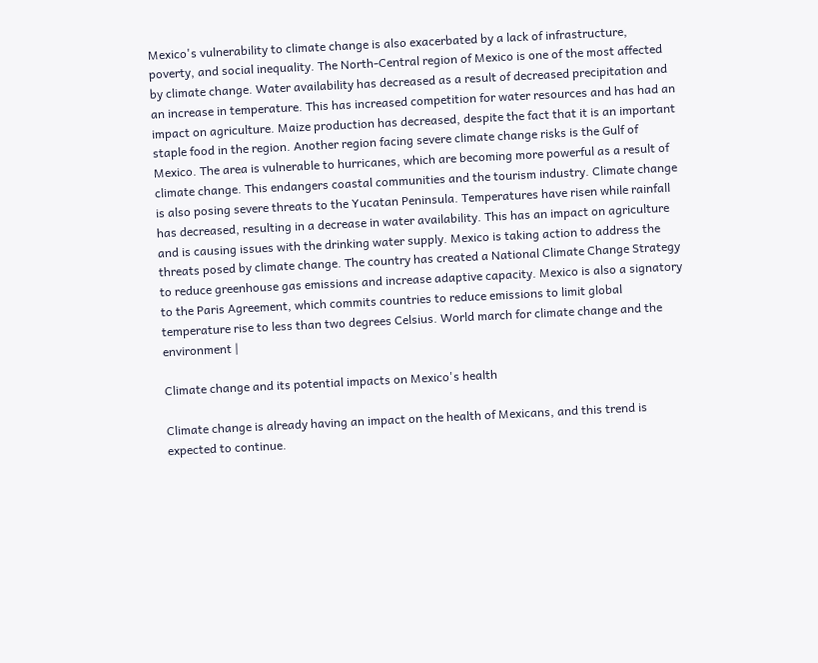Mexico's vulnerability to climate change is also exacerbated by a lack of infrastructure, poverty, and social inequality. The North-Central region of Mexico is one of the most affected by climate change. Water availability has decreased as a result of decreased precipitation and an increase in temperature. This has increased competition for water resources and has had an impact on agriculture. Maize production has decreased, despite the fact that it is an important staple food in the region. Another region facing severe climate change risks is the Gulf of Mexico. The area is vulnerable to hurricanes, which are becoming more powerful as a result of climate change. This endangers coastal communities and the tourism industry. Climate change is also posing severe threats to the Yucatan Peninsula. Temperatures have risen while rainfall has decreased, resulting in a decrease in water availability. This has an impact on agriculture and is causing issues with the drinking water supply. Mexico is taking action to address the threats posed by climate change. The country has created a National Climate Change Strategy to reduce greenhouse gas emissions and increase adaptive capacity. Mexico is also a signatory to the Paris Agreement, which commits countries to reduce emissions to limit global temperature rise to less than two degrees Celsius. World march for climate change and the environment |

Climate change and its potential impacts on Mexico's health

Climate change is already having an impact on the health of Mexicans, and this trend is expected to continue.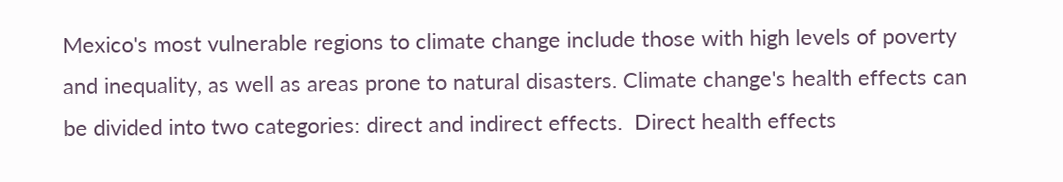Mexico's most vulnerable regions to climate change include those with high levels of poverty and inequality, as well as areas prone to natural disasters. Climate change's health effects can be divided into two categories: direct and indirect effects.  Direct health effects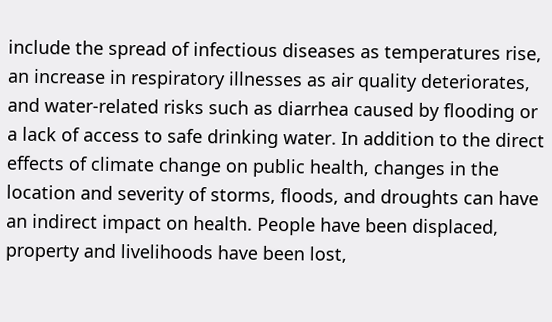include the spread of infectious diseases as temperatures rise, an increase in respiratory illnesses as air quality deteriorates, and water-related risks such as diarrhea caused by flooding or a lack of access to safe drinking water. In addition to the direct effects of climate change on public health, changes in the location and severity of storms, floods, and droughts can have an indirect impact on health. People have been displaced, property and livelihoods have been lost,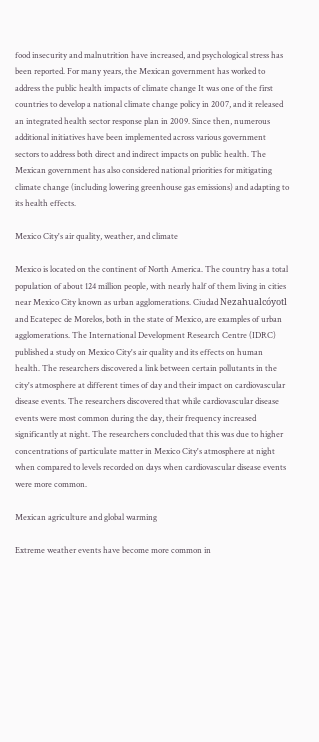food insecurity and malnutrition have increased, and psychological stress has been reported. For many years, the Mexican government has worked to address the public health impacts of climate change It was one of the first countries to develop a national climate change policy in 2007, and it released an integrated health sector response plan in 2009. Since then, numerous additional initiatives have been implemented across various government sectors to address both direct and indirect impacts on public health. The Mexican government has also considered national priorities for mitigating climate change (including lowering greenhouse gas emissions) and adapting to its health effects.

Mexico City's air quality, weather, and climate

Mexico is located on the continent of North America. The country has a total population of about 124 million people, with nearly half of them living in cities near Mexico City known as urban agglomerations. Ciudad Nezahualcóyotl and Ecatepec de Morelos, both in the state of Mexico, are examples of urban agglomerations. The International Development Research Centre (IDRC) published a study on Mexico City's air quality and its effects on human health. The researchers discovered a link between certain pollutants in the city's atmosphere at different times of day and their impact on cardiovascular disease events. The researchers discovered that while cardiovascular disease events were most common during the day, their frequency increased significantly at night. The researchers concluded that this was due to higher concentrations of particulate matter in Mexico City's atmosphere at night when compared to levels recorded on days when cardiovascular disease events were more common.

Mexican agriculture and global warming

Extreme weather events have become more common in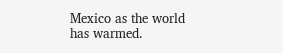Mexico as the world has warmed.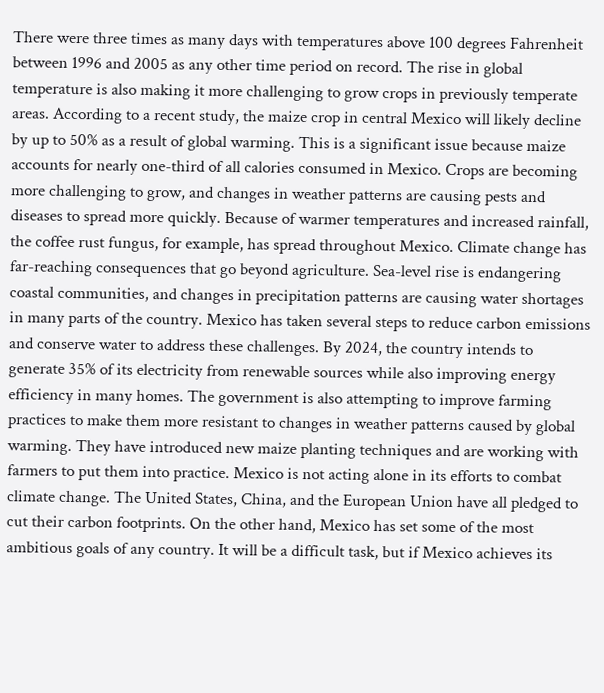There were three times as many days with temperatures above 100 degrees Fahrenheit between 1996 and 2005 as any other time period on record. The rise in global temperature is also making it more challenging to grow crops in previously temperate areas. According to a recent study, the maize crop in central Mexico will likely decline by up to 50% as a result of global warming. This is a significant issue because maize accounts for nearly one-third of all calories consumed in Mexico. Crops are becoming more challenging to grow, and changes in weather patterns are causing pests and diseases to spread more quickly. Because of warmer temperatures and increased rainfall, the coffee rust fungus, for example, has spread throughout Mexico. Climate change has far-reaching consequences that go beyond agriculture. Sea-level rise is endangering coastal communities, and changes in precipitation patterns are causing water shortages in many parts of the country. Mexico has taken several steps to reduce carbon emissions and conserve water to address these challenges. By 2024, the country intends to generate 35% of its electricity from renewable sources while also improving energy efficiency in many homes. The government is also attempting to improve farming practices to make them more resistant to changes in weather patterns caused by global warming. They have introduced new maize planting techniques and are working with farmers to put them into practice. Mexico is not acting alone in its efforts to combat climate change. The United States, China, and the European Union have all pledged to cut their carbon footprints. On the other hand, Mexico has set some of the most ambitious goals of any country. It will be a difficult task, but if Mexico achieves its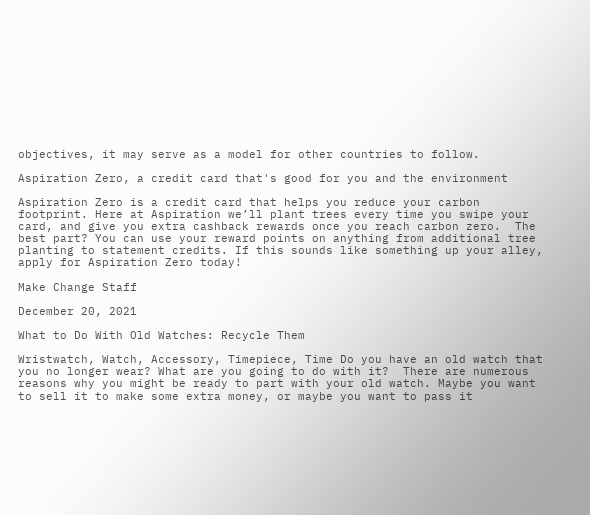objectives, it may serve as a model for other countries to follow.

Aspiration Zero, a credit card that's good for you and the environment

Aspiration Zero is a credit card that helps you reduce your carbon footprint. Here at Aspiration we’ll plant trees every time you swipe your card, and give you extra cashback rewards once you reach carbon zero.  The best part? You can use your reward points on anything from additional tree planting to statement credits. If this sounds like something up your alley, apply for Aspiration Zero today!

Make Change Staff

December 20, 2021

What to Do With Old Watches: Recycle Them

Wristwatch, Watch, Accessory, Timepiece, Time Do you have an old watch that you no longer wear? What are you going to do with it?  There are numerous reasons why you might be ready to part with your old watch. Maybe you want to sell it to make some extra money, or maybe you want to pass it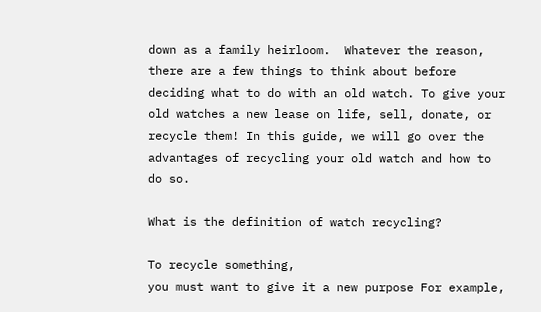down as a family heirloom.  Whatever the reason, there are a few things to think about before deciding what to do with an old watch. To give your old watches a new lease on life, sell, donate, or recycle them! In this guide, we will go over the advantages of recycling your old watch and how to do so.

What is the definition of watch recycling?

To recycle something,
you must want to give it a new purpose For example,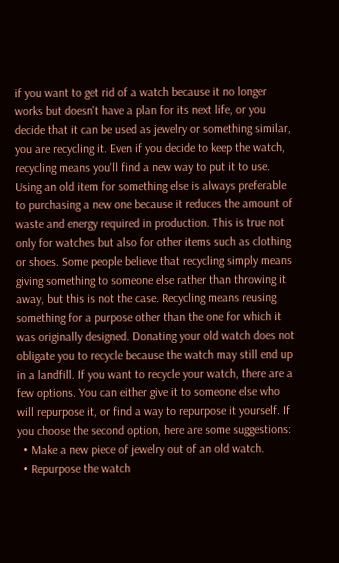if you want to get rid of a watch because it no longer works but doesn't have a plan for its next life, or you decide that it can be used as jewelry or something similar, you are recycling it. Even if you decide to keep the watch, recycling means you'll find a new way to put it to use. Using an old item for something else is always preferable to purchasing a new one because it reduces the amount of waste and energy required in production. This is true not only for watches but also for other items such as clothing or shoes. Some people believe that recycling simply means giving something to someone else rather than throwing it away, but this is not the case. Recycling means reusing something for a purpose other than the one for which it was originally designed. Donating your old watch does not obligate you to recycle because the watch may still end up in a landfill. If you want to recycle your watch, there are a few options. You can either give it to someone else who will repurpose it, or find a way to repurpose it yourself. If you choose the second option, here are some suggestions:
  • Make a new piece of jewelry out of an old watch.
  • Repurpose the watch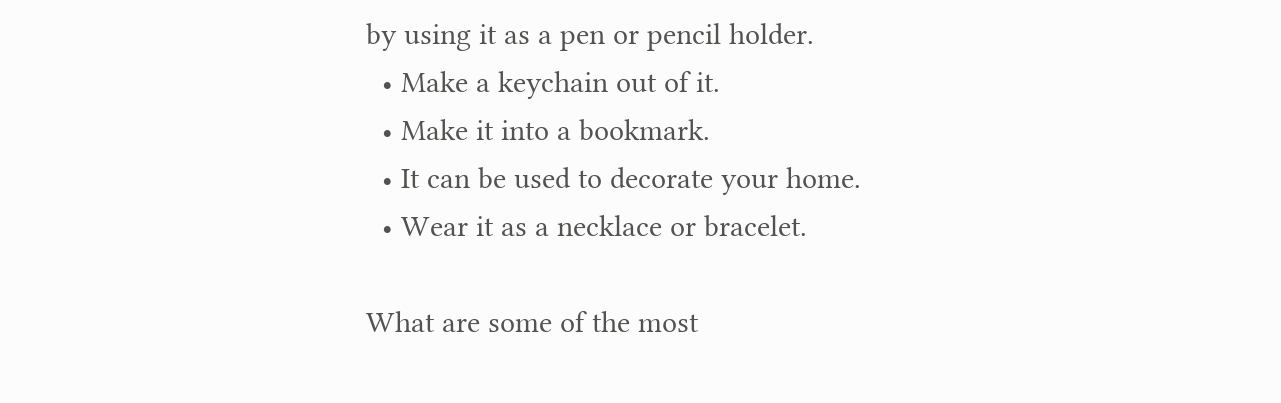by using it as a pen or pencil holder.
  • Make a keychain out of it.
  • Make it into a bookmark.
  • It can be used to decorate your home.
  • Wear it as a necklace or bracelet.

What are some of the most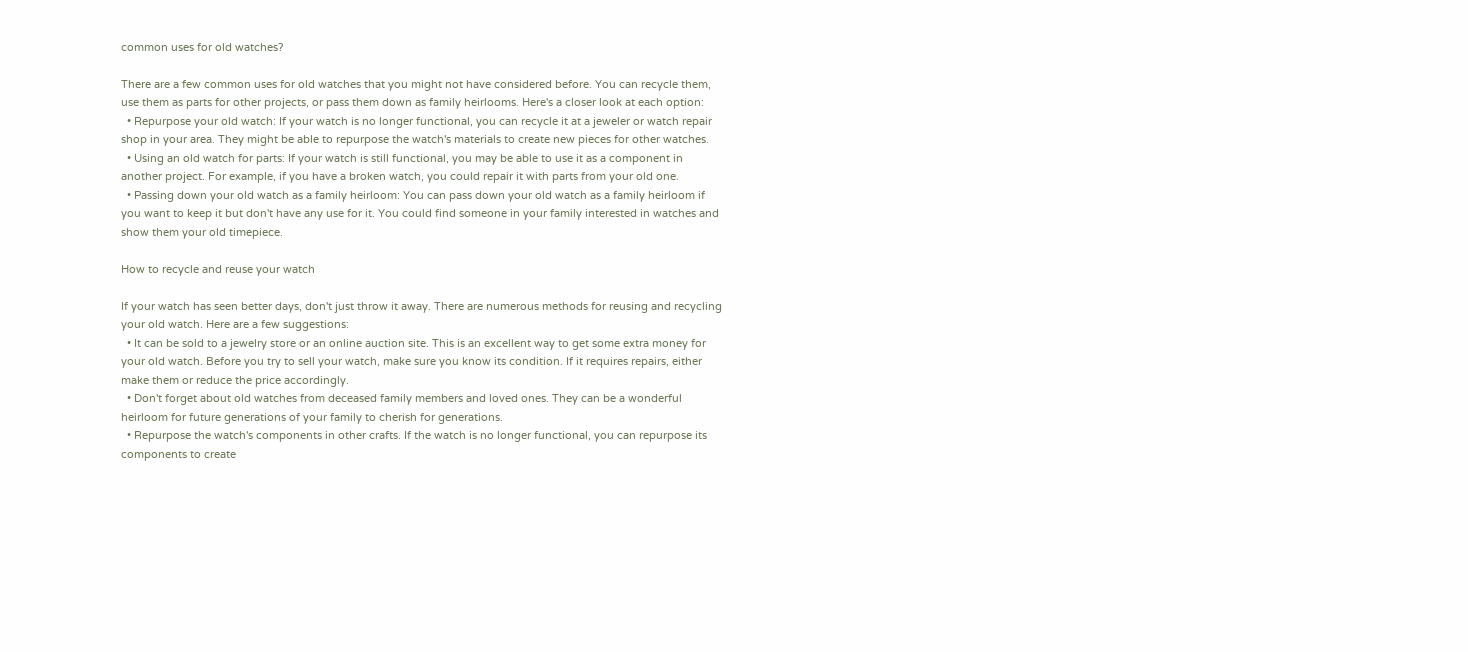common uses for old watches?

There are a few common uses for old watches that you might not have considered before. You can recycle them, use them as parts for other projects, or pass them down as family heirlooms. Here's a closer look at each option:
  • Repurpose your old watch: If your watch is no longer functional, you can recycle it at a jeweler or watch repair shop in your area. They might be able to repurpose the watch's materials to create new pieces for other watches.
  • Using an old watch for parts: If your watch is still functional, you may be able to use it as a component in another project. For example, if you have a broken watch, you could repair it with parts from your old one.
  • Passing down your old watch as a family heirloom: You can pass down your old watch as a family heirloom if you want to keep it but don't have any use for it. You could find someone in your family interested in watches and show them your old timepiece.

How to recycle and reuse your watch

If your watch has seen better days, don't just throw it away. There are numerous methods for reusing and recycling your old watch. Here are a few suggestions:
  • It can be sold to a jewelry store or an online auction site. This is an excellent way to get some extra money for your old watch. Before you try to sell your watch, make sure you know its condition. If it requires repairs, either make them or reduce the price accordingly.
  • Don't forget about old watches from deceased family members and loved ones. They can be a wonderful heirloom for future generations of your family to cherish for generations.
  • Repurpose the watch's components in other crafts. If the watch is no longer functional, you can repurpose its components to create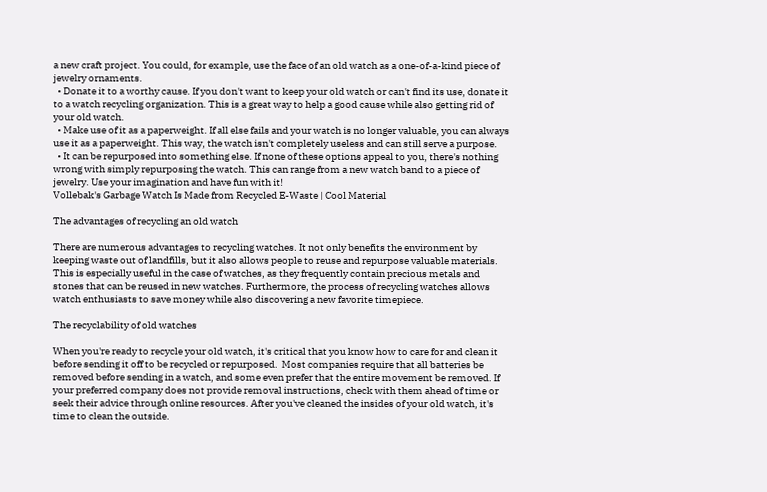a new craft project. You could, for example, use the face of an old watch as a one-of-a-kind piece of jewelry ornaments.
  • Donate it to a worthy cause. If you don't want to keep your old watch or can't find its use, donate it to a watch recycling organization. This is a great way to help a good cause while also getting rid of your old watch.
  • Make use of it as a paperweight. If all else fails and your watch is no longer valuable, you can always use it as a paperweight. This way, the watch isn't completely useless and can still serve a purpose.
  • It can be repurposed into something else. If none of these options appeal to you, there's nothing wrong with simply repurposing the watch. This can range from a new watch band to a piece of jewelry. Use your imagination and have fun with it!
Vollebak's Garbage Watch Is Made from Recycled E-Waste | Cool Material

The advantages of recycling an old watch

There are numerous advantages to recycling watches. It not only benefits the environment by keeping waste out of landfills, but it also allows people to reuse and repurpose valuable materials.  This is especially useful in the case of watches, as they frequently contain precious metals and stones that can be reused in new watches. Furthermore, the process of recycling watches allows watch enthusiasts to save money while also discovering a new favorite timepiece.

The recyclability of old watches

When you're ready to recycle your old watch, it's critical that you know how to care for and clean it before sending it off to be recycled or repurposed.  Most companies require that all batteries be removed before sending in a watch, and some even prefer that the entire movement be removed. If your preferred company does not provide removal instructions, check with them ahead of time or seek their advice through online resources. After you've cleaned the insides of your old watch, it's time to clean the outside.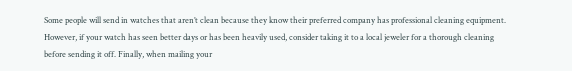Some people will send in watches that aren’t clean because they know their preferred company has professional cleaning equipment. However, if your watch has seen better days or has been heavily used, consider taking it to a local jeweler for a thorough cleaning before sending it off. Finally, when mailing your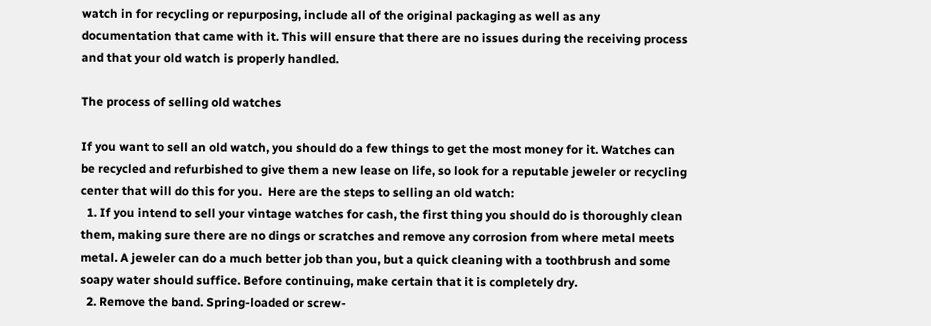watch in for recycling or repurposing, include all of the original packaging as well as any documentation that came with it. This will ensure that there are no issues during the receiving process and that your old watch is properly handled.

The process of selling old watches

If you want to sell an old watch, you should do a few things to get the most money for it. Watches can be recycled and refurbished to give them a new lease on life, so look for a reputable jeweler or recycling center that will do this for you.  Here are the steps to selling an old watch:
  1. If you intend to sell your vintage watches for cash, the first thing you should do is thoroughly clean them, making sure there are no dings or scratches and remove any corrosion from where metal meets metal. A jeweler can do a much better job than you, but a quick cleaning with a toothbrush and some soapy water should suffice. Before continuing, make certain that it is completely dry.
  2. Remove the band. Spring-loaded or screw-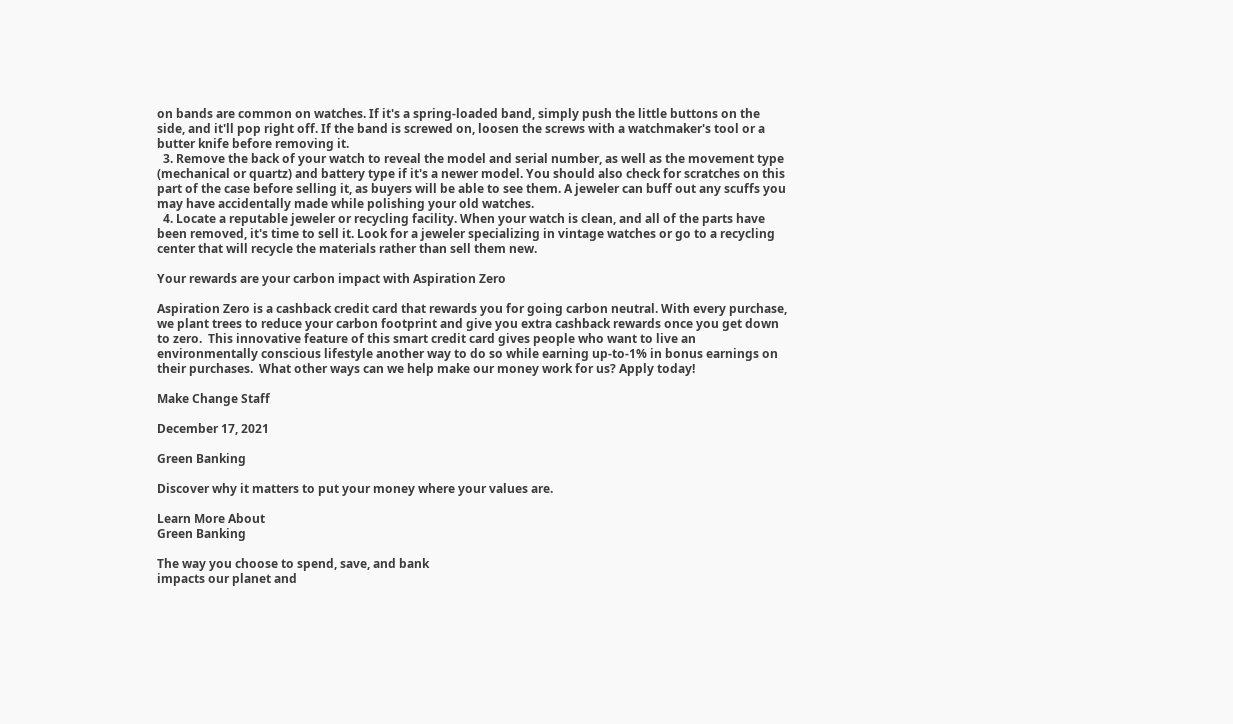on bands are common on watches. If it's a spring-loaded band, simply push the little buttons on the side, and it'll pop right off. If the band is screwed on, loosen the screws with a watchmaker's tool or a butter knife before removing it.
  3. Remove the back of your watch to reveal the model and serial number, as well as the movement type (mechanical or quartz) and battery type if it's a newer model. You should also check for scratches on this part of the case before selling it, as buyers will be able to see them. A jeweler can buff out any scuffs you may have accidentally made while polishing your old watches.
  4. Locate a reputable jeweler or recycling facility. When your watch is clean, and all of the parts have been removed, it's time to sell it. Look for a jeweler specializing in vintage watches or go to a recycling center that will recycle the materials rather than sell them new.

Your rewards are your carbon impact with Aspiration Zero

Aspiration Zero is a cashback credit card that rewards you for going carbon neutral. With every purchase, we plant trees to reduce your carbon footprint and give you extra cashback rewards once you get down to zero.  This innovative feature of this smart credit card gives people who want to live an environmentally conscious lifestyle another way to do so while earning up-to-1% in bonus earnings on their purchases.  What other ways can we help make our money work for us? Apply today!

Make Change Staff

December 17, 2021

Green Banking

Discover why it matters to put your money where your values are.

Learn More About
Green Banking

The way you choose to spend, save, and bank
impacts our planet and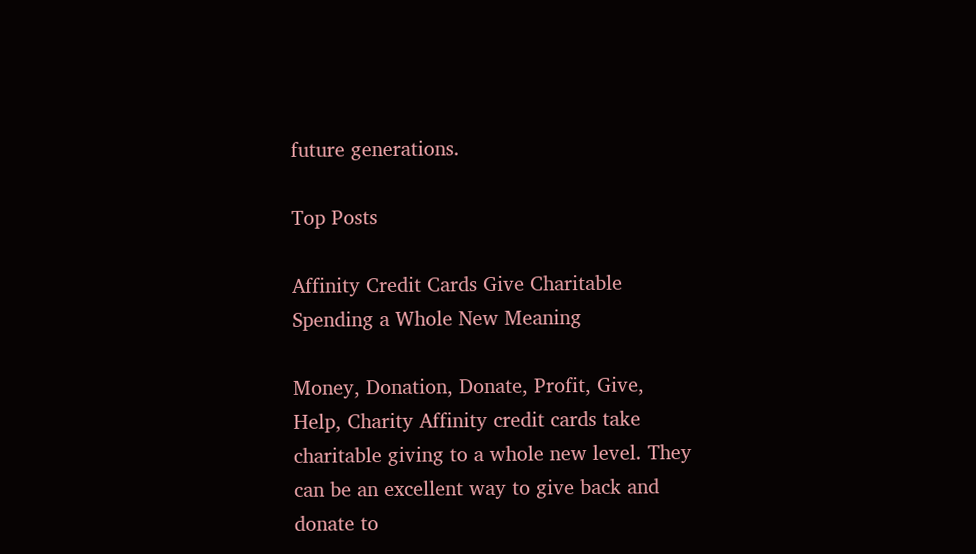future generations.

Top Posts

Affinity Credit Cards Give Charitable Spending a Whole New Meaning

Money, Donation, Donate, Profit, Give, Help, Charity Affinity credit cards take charitable giving to a whole new level. They can be an excellent way to give back and donate to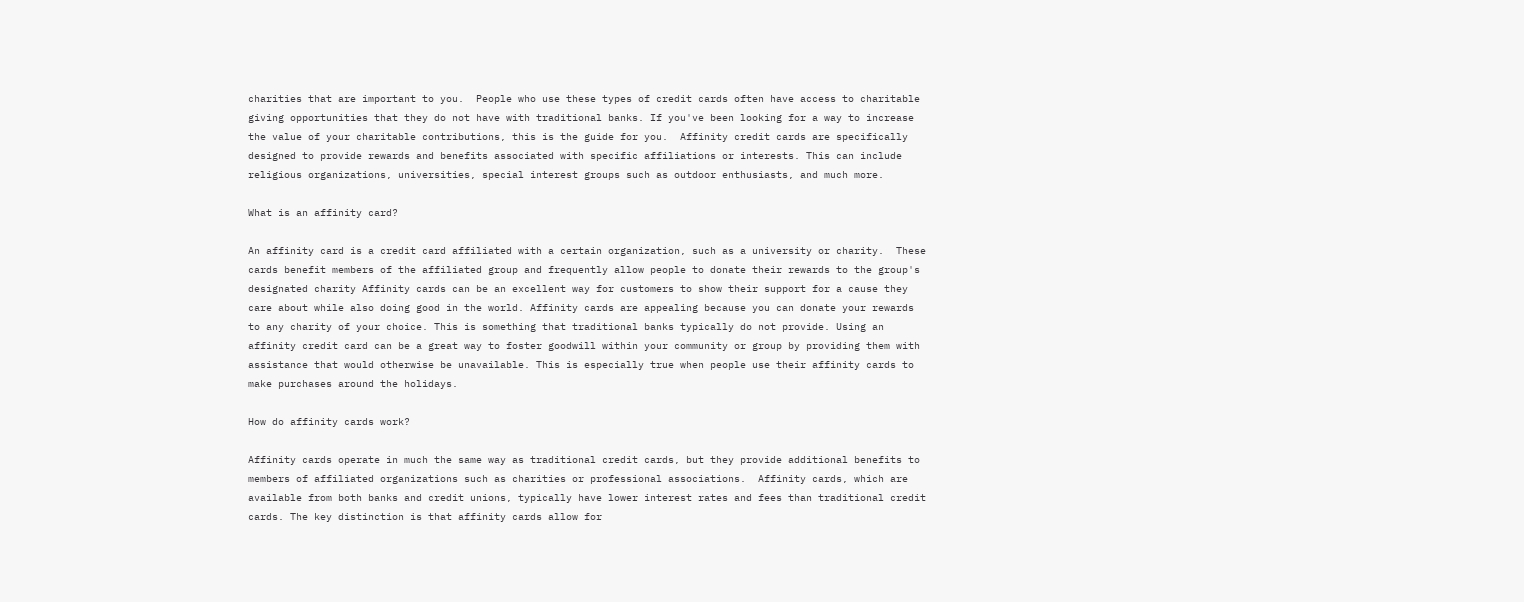charities that are important to you.  People who use these types of credit cards often have access to charitable giving opportunities that they do not have with traditional banks. If you've been looking for a way to increase the value of your charitable contributions, this is the guide for you.  Affinity credit cards are specifically designed to provide rewards and benefits associated with specific affiliations or interests. This can include religious organizations, universities, special interest groups such as outdoor enthusiasts, and much more.

What is an affinity card?

An affinity card is a credit card affiliated with a certain organization, such as a university or charity.  These cards benefit members of the affiliated group and frequently allow people to donate their rewards to the group's designated charity Affinity cards can be an excellent way for customers to show their support for a cause they care about while also doing good in the world. Affinity cards are appealing because you can donate your rewards to any charity of your choice. This is something that traditional banks typically do not provide. Using an affinity credit card can be a great way to foster goodwill within your community or group by providing them with assistance that would otherwise be unavailable. This is especially true when people use their affinity cards to make purchases around the holidays.

How do affinity cards work?

Affinity cards operate in much the same way as traditional credit cards, but they provide additional benefits to members of affiliated organizations such as charities or professional associations.  Affinity cards, which are available from both banks and credit unions, typically have lower interest rates and fees than traditional credit cards. The key distinction is that affinity cards allow for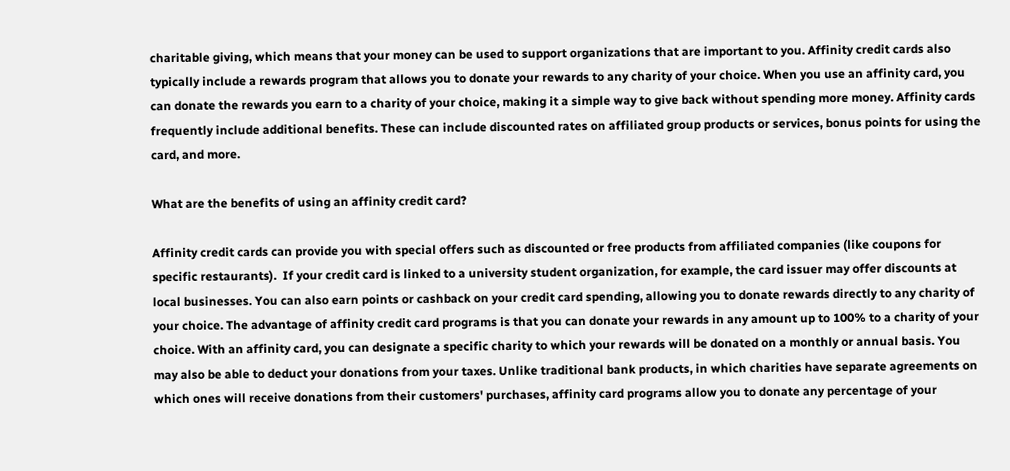charitable giving, which means that your money can be used to support organizations that are important to you. Affinity credit cards also typically include a rewards program that allows you to donate your rewards to any charity of your choice. When you use an affinity card, you can donate the rewards you earn to a charity of your choice, making it a simple way to give back without spending more money. Affinity cards frequently include additional benefits. These can include discounted rates on affiliated group products or services, bonus points for using the card, and more.

What are the benefits of using an affinity credit card?

Affinity credit cards can provide you with special offers such as discounted or free products from affiliated companies (like coupons for specific restaurants).  If your credit card is linked to a university student organization, for example, the card issuer may offer discounts at local businesses. You can also earn points or cashback on your credit card spending, allowing you to donate rewards directly to any charity of your choice. The advantage of affinity credit card programs is that you can donate your rewards in any amount up to 100% to a charity of your choice. With an affinity card, you can designate a specific charity to which your rewards will be donated on a monthly or annual basis. You may also be able to deduct your donations from your taxes. Unlike traditional bank products, in which charities have separate agreements on which ones will receive donations from their customers' purchases, affinity card programs allow you to donate any percentage of your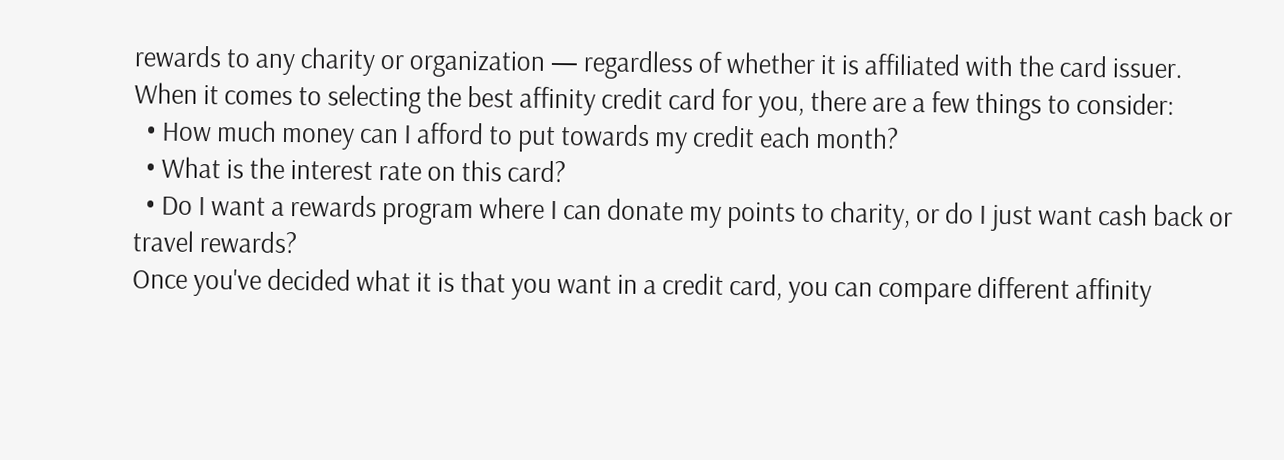rewards to any charity or organization — regardless of whether it is affiliated with the card issuer. When it comes to selecting the best affinity credit card for you, there are a few things to consider:
  • How much money can I afford to put towards my credit each month?
  • What is the interest rate on this card?
  • Do I want a rewards program where I can donate my points to charity, or do I just want cash back or travel rewards?
Once you've decided what it is that you want in a credit card, you can compare different affinity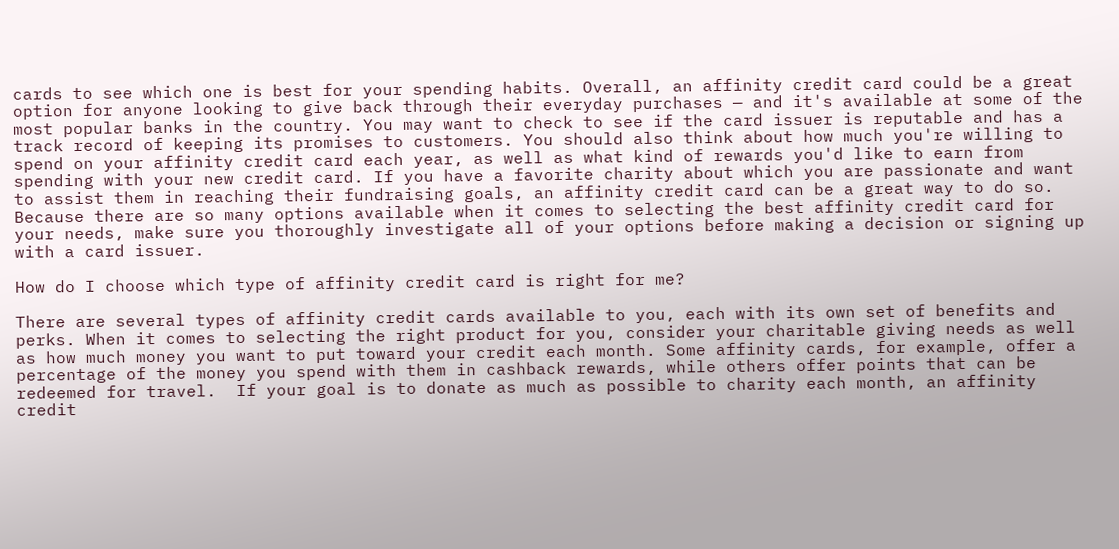cards to see which one is best for your spending habits. Overall, an affinity credit card could be a great option for anyone looking to give back through their everyday purchases — and it's available at some of the most popular banks in the country. You may want to check to see if the card issuer is reputable and has a track record of keeping its promises to customers. You should also think about how much you're willing to spend on your affinity credit card each year, as well as what kind of rewards you'd like to earn from spending with your new credit card. If you have a favorite charity about which you are passionate and want to assist them in reaching their fundraising goals, an affinity credit card can be a great way to do so.  Because there are so many options available when it comes to selecting the best affinity credit card for your needs, make sure you thoroughly investigate all of your options before making a decision or signing up with a card issuer.

How do I choose which type of affinity credit card is right for me?

There are several types of affinity credit cards available to you, each with its own set of benefits and perks. When it comes to selecting the right product for you, consider your charitable giving needs as well as how much money you want to put toward your credit each month. Some affinity cards, for example, offer a percentage of the money you spend with them in cashback rewards, while others offer points that can be redeemed for travel.  If your goal is to donate as much as possible to charity each month, an affinity credit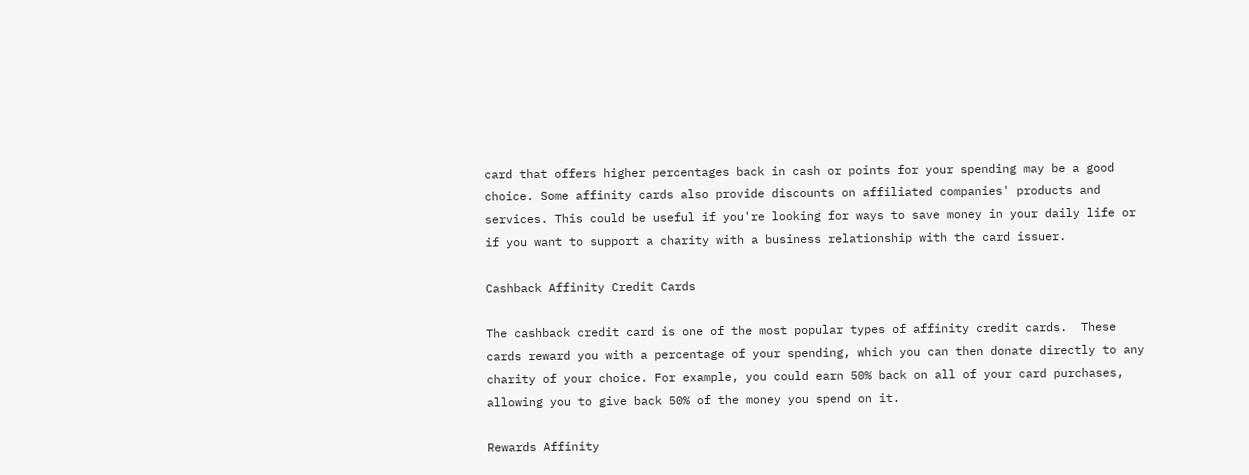card that offers higher percentages back in cash or points for your spending may be a good choice. Some affinity cards also provide discounts on affiliated companies' products and services. This could be useful if you're looking for ways to save money in your daily life or if you want to support a charity with a business relationship with the card issuer.

Cashback Affinity Credit Cards

The cashback credit card is one of the most popular types of affinity credit cards.  These cards reward you with a percentage of your spending, which you can then donate directly to any charity of your choice. For example, you could earn 50% back on all of your card purchases, allowing you to give back 50% of the money you spend on it.

Rewards Affinity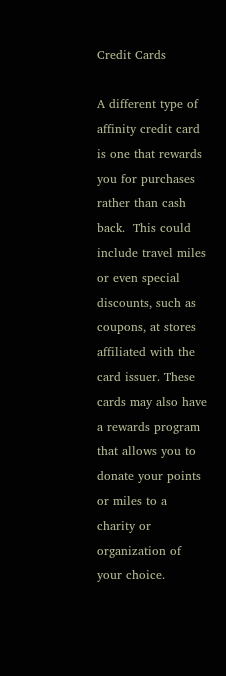Credit Cards

A different type of affinity credit card is one that rewards you for purchases rather than cash back.  This could include travel miles or even special discounts, such as coupons, at stores affiliated with the card issuer. These cards may also have a rewards program that allows you to donate your points or miles to a charity or organization of your choice.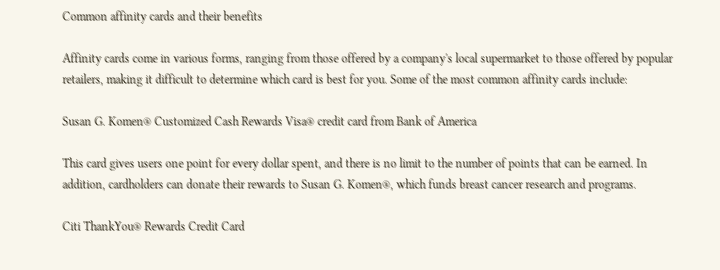Common affinity cards and their benefits

Affinity cards come in various forms, ranging from those offered by a company's local supermarket to those offered by popular retailers, making it difficult to determine which card is best for you. Some of the most common affinity cards include:

Susan G. Komen® Customized Cash Rewards Visa® credit card from Bank of America

This card gives users one point for every dollar spent, and there is no limit to the number of points that can be earned. In addition, cardholders can donate their rewards to Susan G. Komen®, which funds breast cancer research and programs.

Citi ThankYou® Rewards Credit Card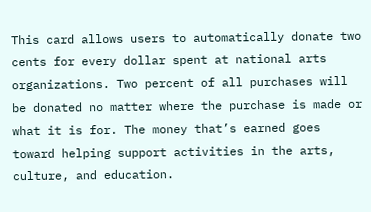This card allows users to automatically donate two cents for every dollar spent at national arts organizations. Two percent of all purchases will be donated no matter where the purchase is made or what it is for. The money that’s earned goes toward helping support activities in the arts, culture, and education.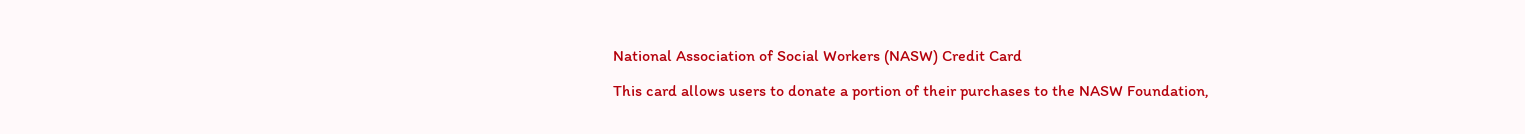National Association of Social Workers (NASW) Credit Card

This card allows users to donate a portion of their purchases to the NASW Foundation,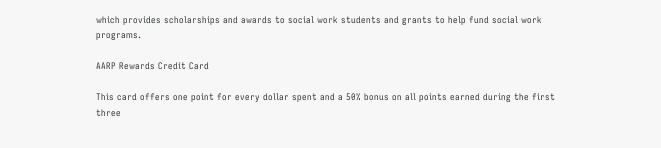which provides scholarships and awards to social work students and grants to help fund social work programs.

AARP Rewards Credit Card

This card offers one point for every dollar spent and a 50% bonus on all points earned during the first three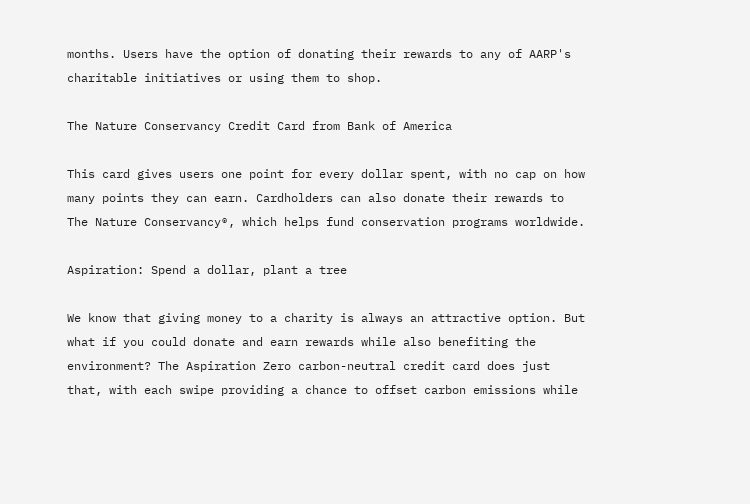months. Users have the option of donating their rewards to any of AARP's charitable initiatives or using them to shop.

The Nature Conservancy Credit Card from Bank of America

This card gives users one point for every dollar spent, with no cap on how many points they can earn. Cardholders can also donate their rewards to The Nature Conservancy®, which helps fund conservation programs worldwide.

Aspiration: Spend a dollar, plant a tree

We know that giving money to a charity is always an attractive option. But what if you could donate and earn rewards while also benefiting the environment? The Aspiration Zero carbon-neutral credit card does just that, with each swipe providing a chance to offset carbon emissions while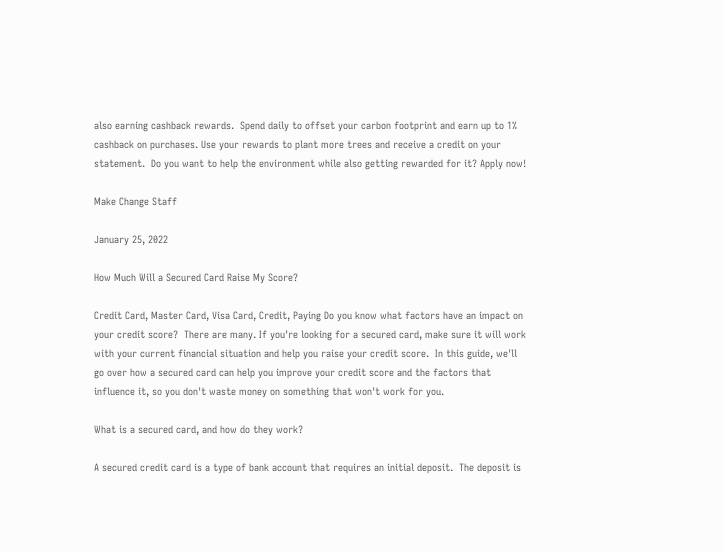also earning cashback rewards.  Spend daily to offset your carbon footprint and earn up to 1% cashback on purchases. Use your rewards to plant more trees and receive a credit on your statement.  Do you want to help the environment while also getting rewarded for it? Apply now!

Make Change Staff

January 25, 2022

How Much Will a Secured Card Raise My Score?

Credit Card, Master Card, Visa Card, Credit, Paying Do you know what factors have an impact on your credit score?  There are many. If you're looking for a secured card, make sure it will work with your current financial situation and help you raise your credit score.  In this guide, we'll go over how a secured card can help you improve your credit score and the factors that influence it, so you don't waste money on something that won't work for you.

What is a secured card, and how do they work?

A secured credit card is a type of bank account that requires an initial deposit.  The deposit is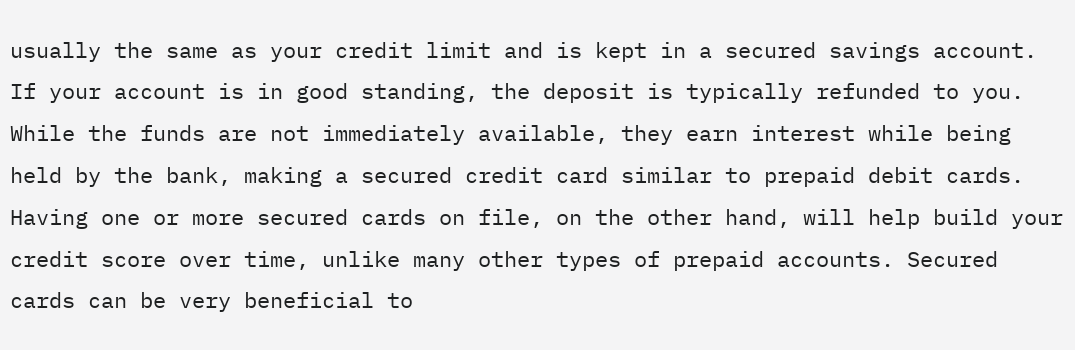usually the same as your credit limit and is kept in a secured savings account. If your account is in good standing, the deposit is typically refunded to you. While the funds are not immediately available, they earn interest while being held by the bank, making a secured credit card similar to prepaid debit cards. Having one or more secured cards on file, on the other hand, will help build your credit score over time, unlike many other types of prepaid accounts. Secured cards can be very beneficial to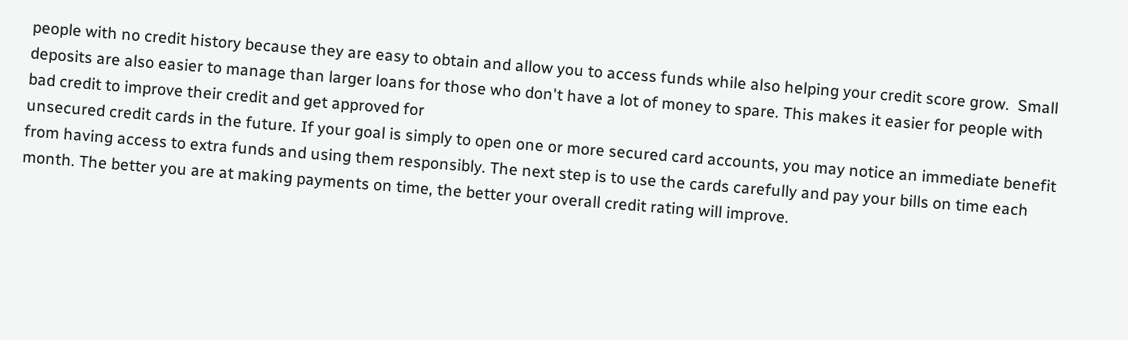people with no credit history because they are easy to obtain and allow you to access funds while also helping your credit score grow.  Small deposits are also easier to manage than larger loans for those who don't have a lot of money to spare. This makes it easier for people with bad credit to improve their credit and get approved for
unsecured credit cards in the future. If your goal is simply to open one or more secured card accounts, you may notice an immediate benefit from having access to extra funds and using them responsibly. The next step is to use the cards carefully and pay your bills on time each month. The better you are at making payments on time, the better your overall credit rating will improve.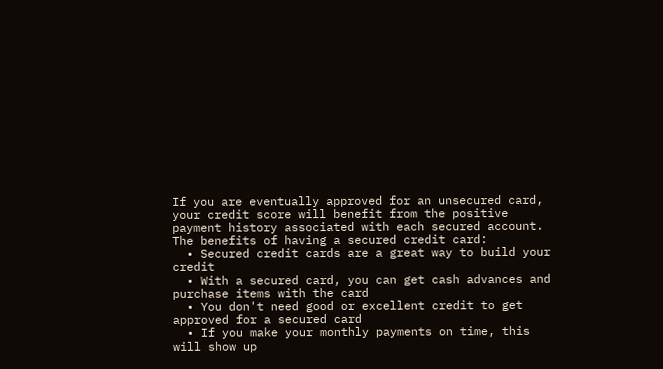If you are eventually approved for an unsecured card, your credit score will benefit from the positive payment history associated with each secured account. The benefits of having a secured credit card:
  • Secured credit cards are a great way to build your credit
  • With a secured card, you can get cash advances and purchase items with the card
  • You don't need good or excellent credit to get approved for a secured card
  • If you make your monthly payments on time, this will show up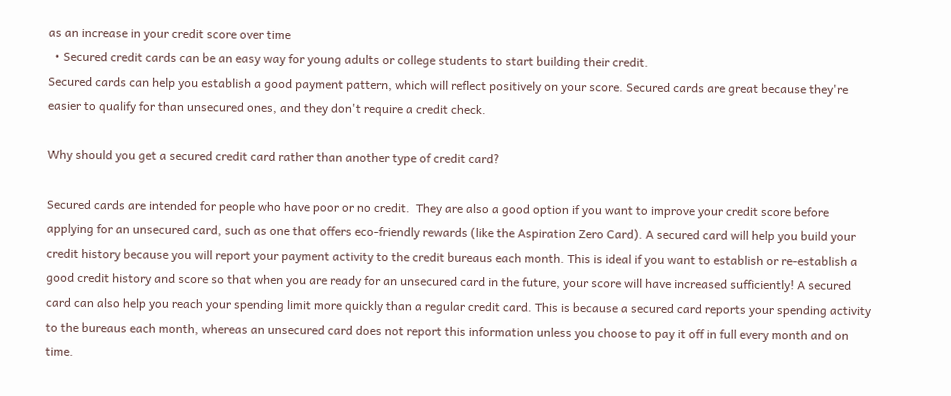as an increase in your credit score over time
  • Secured credit cards can be an easy way for young adults or college students to start building their credit.
Secured cards can help you establish a good payment pattern, which will reflect positively on your score. Secured cards are great because they're easier to qualify for than unsecured ones, and they don't require a credit check.

Why should you get a secured credit card rather than another type of credit card?

Secured cards are intended for people who have poor or no credit.  They are also a good option if you want to improve your credit score before applying for an unsecured card, such as one that offers eco-friendly rewards (like the Aspiration Zero Card). A secured card will help you build your credit history because you will report your payment activity to the credit bureaus each month. This is ideal if you want to establish or re-establish a good credit history and score so that when you are ready for an unsecured card in the future, your score will have increased sufficiently! A secured card can also help you reach your spending limit more quickly than a regular credit card. This is because a secured card reports your spending activity to the bureaus each month, whereas an unsecured card does not report this information unless you choose to pay it off in full every month and on time.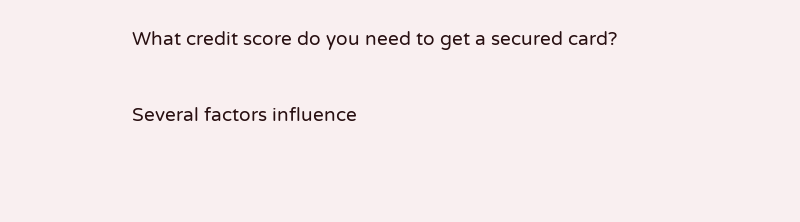What credit score do you need to get a secured card?

Several factors influence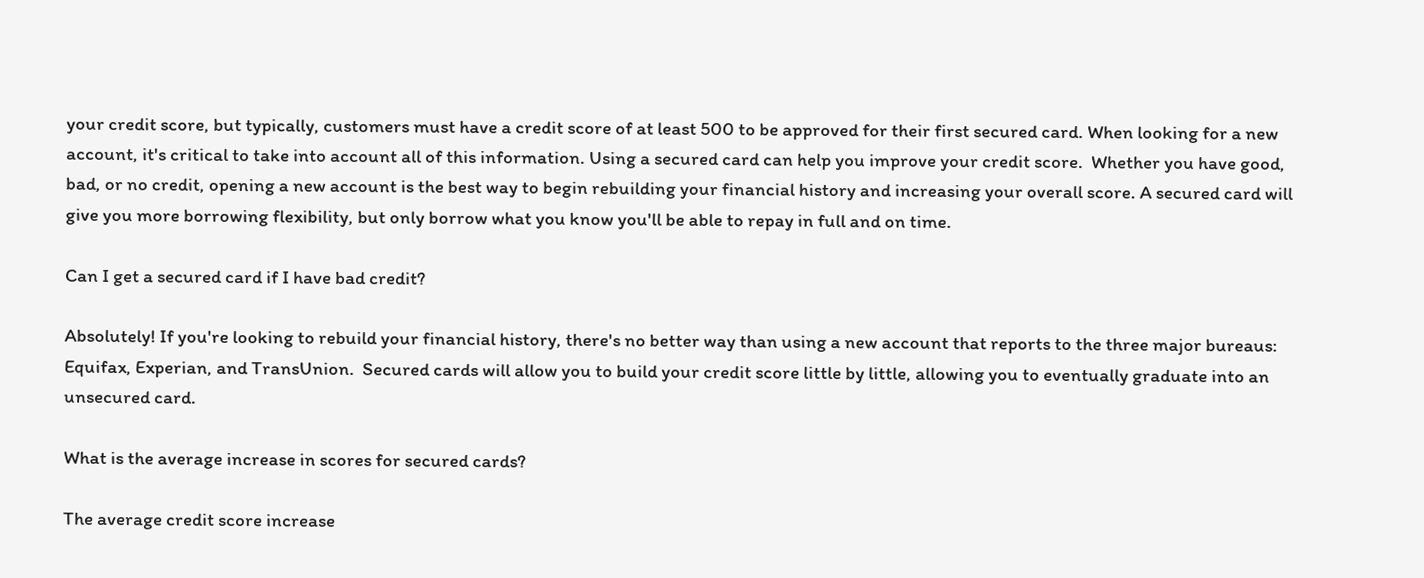your credit score, but typically, customers must have a credit score of at least 500 to be approved for their first secured card. When looking for a new account, it's critical to take into account all of this information. Using a secured card can help you improve your credit score.  Whether you have good, bad, or no credit, opening a new account is the best way to begin rebuilding your financial history and increasing your overall score. A secured card will give you more borrowing flexibility, but only borrow what you know you'll be able to repay in full and on time.

Can I get a secured card if I have bad credit?

Absolutely! If you're looking to rebuild your financial history, there's no better way than using a new account that reports to the three major bureaus: Equifax, Experian, and TransUnion.  Secured cards will allow you to build your credit score little by little, allowing you to eventually graduate into an unsecured card.

What is the average increase in scores for secured cards?

The average credit score increase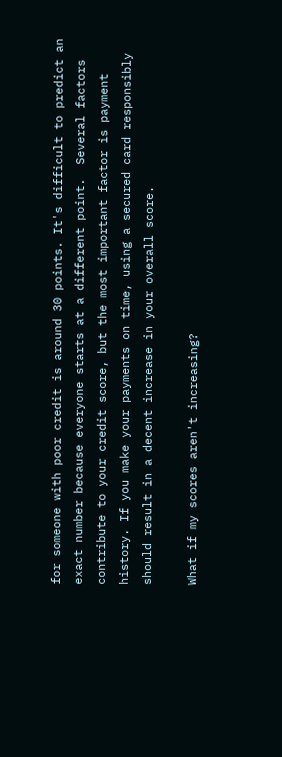for someone with poor credit is around 30 points. It's difficult to predict an exact number because everyone starts at a different point.  Several factors contribute to your credit score, but the most important factor is payment history. If you make your payments on time, using a secured card responsibly should result in a decent increase in your overall score.

What if my scores aren't increasing?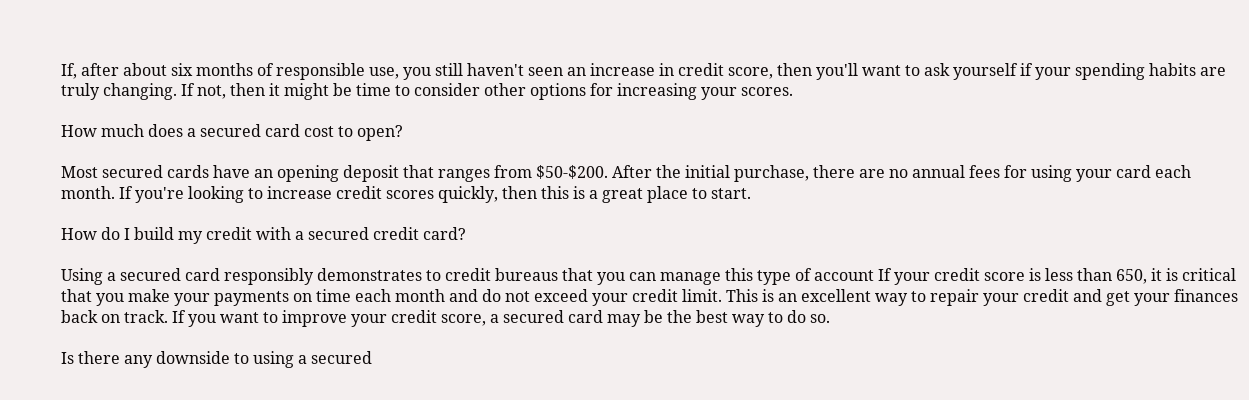If, after about six months of responsible use, you still haven't seen an increase in credit score, then you'll want to ask yourself if your spending habits are truly changing. If not, then it might be time to consider other options for increasing your scores.

How much does a secured card cost to open?

Most secured cards have an opening deposit that ranges from $50-$200. After the initial purchase, there are no annual fees for using your card each month. If you're looking to increase credit scores quickly, then this is a great place to start.

How do I build my credit with a secured credit card?

Using a secured card responsibly demonstrates to credit bureaus that you can manage this type of account If your credit score is less than 650, it is critical that you make your payments on time each month and do not exceed your credit limit. This is an excellent way to repair your credit and get your finances back on track. If you want to improve your credit score, a secured card may be the best way to do so.

Is there any downside to using a secured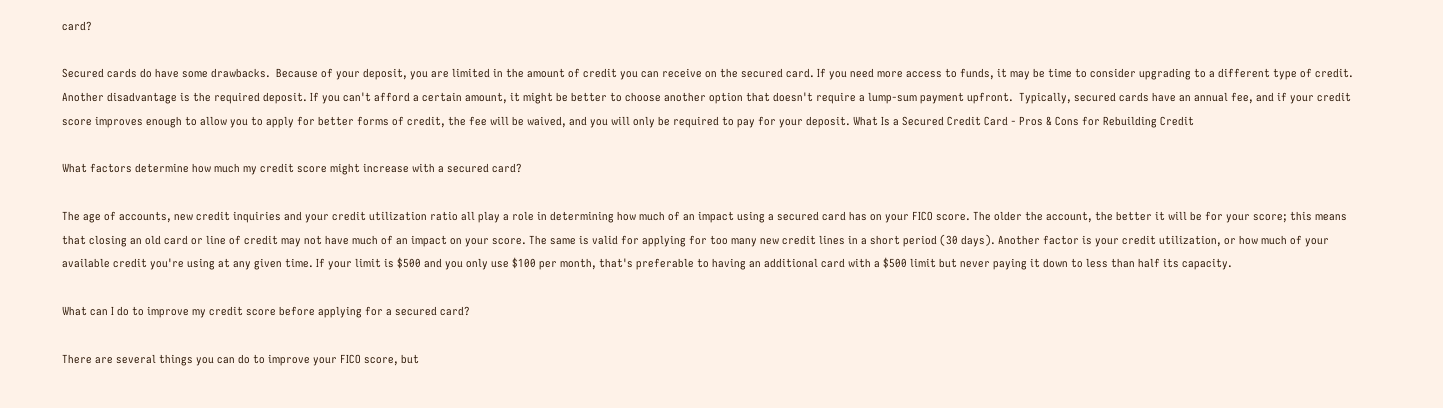card?

Secured cards do have some drawbacks.  Because of your deposit, you are limited in the amount of credit you can receive on the secured card. If you need more access to funds, it may be time to consider upgrading to a different type of credit. Another disadvantage is the required deposit. If you can't afford a certain amount, it might be better to choose another option that doesn't require a lump-sum payment upfront.  Typically, secured cards have an annual fee, and if your credit score improves enough to allow you to apply for better forms of credit, the fee will be waived, and you will only be required to pay for your deposit. What Is a Secured Credit Card - Pros & Cons for Rebuilding Credit

What factors determine how much my credit score might increase with a secured card?

The age of accounts, new credit inquiries and your credit utilization ratio all play a role in determining how much of an impact using a secured card has on your FICO score. The older the account, the better it will be for your score; this means that closing an old card or line of credit may not have much of an impact on your score. The same is valid for applying for too many new credit lines in a short period (30 days). Another factor is your credit utilization, or how much of your available credit you're using at any given time. If your limit is $500 and you only use $100 per month, that's preferable to having an additional card with a $500 limit but never paying it down to less than half its capacity.

What can I do to improve my credit score before applying for a secured card?

There are several things you can do to improve your FICO score, but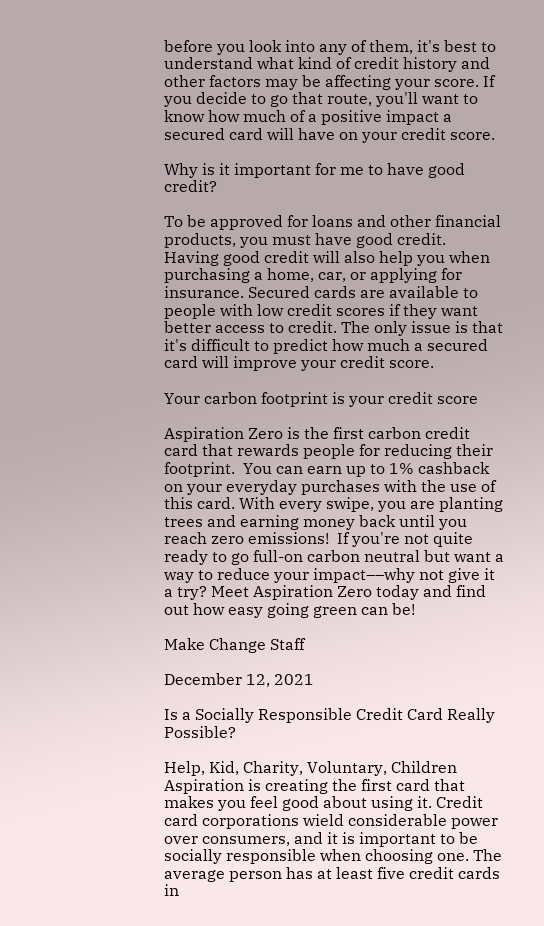before you look into any of them, it's best to understand what kind of credit history and other factors may be affecting your score. If you decide to go that route, you'll want to know how much of a positive impact a secured card will have on your credit score.

Why is it important for me to have good credit?

To be approved for loans and other financial products, you must have good credit.  Having good credit will also help you when purchasing a home, car, or applying for insurance. Secured cards are available to people with low credit scores if they want better access to credit. The only issue is that it's difficult to predict how much a secured card will improve your credit score.

Your carbon footprint is your credit score

Aspiration Zero is the first carbon credit card that rewards people for reducing their footprint.  You can earn up to 1% cashback on your everyday purchases with the use of this card. With every swipe, you are planting trees and earning money back until you reach zero emissions!  If you're not quite ready to go full-on carbon neutral but want a way to reduce your impact––why not give it a try? Meet Aspiration Zero today and find out how easy going green can be!

Make Change Staff

December 12, 2021

Is a Socially Responsible Credit Card Really Possible?

Help, Kid, Charity, Voluntary, Children Aspiration is creating the first card that makes you feel good about using it. Credit card corporations wield considerable power over consumers, and it is important to be socially responsible when choosing one. The average person has at least five credit cards in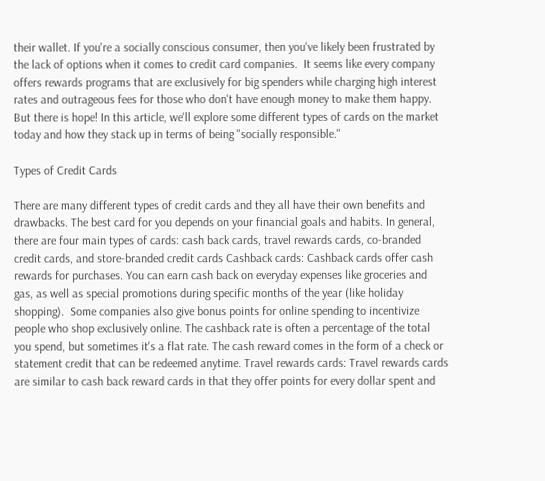their wallet. If you're a socially conscious consumer, then you've likely been frustrated by the lack of options when it comes to credit card companies.  It seems like every company offers rewards programs that are exclusively for big spenders while charging high interest rates and outrageous fees for those who don't have enough money to make them happy. But there is hope! In this article, we'll explore some different types of cards on the market today and how they stack up in terms of being "socially responsible."

Types of Credit Cards

There are many different types of credit cards and they all have their own benefits and drawbacks. The best card for you depends on your financial goals and habits. In general, there are four main types of cards: cash back cards, travel rewards cards, co-branded credit cards, and store-branded credit cards Cashback cards: Cashback cards offer cash rewards for purchases. You can earn cash back on everyday expenses like groceries and gas, as well as special promotions during specific months of the year (like holiday shopping).  Some companies also give bonus points for online spending to incentivize people who shop exclusively online. The cashback rate is often a percentage of the total you spend, but sometimes it's a flat rate. The cash reward comes in the form of a check or statement credit that can be redeemed anytime. Travel rewards cards: Travel rewards cards are similar to cash back reward cards in that they offer points for every dollar spent and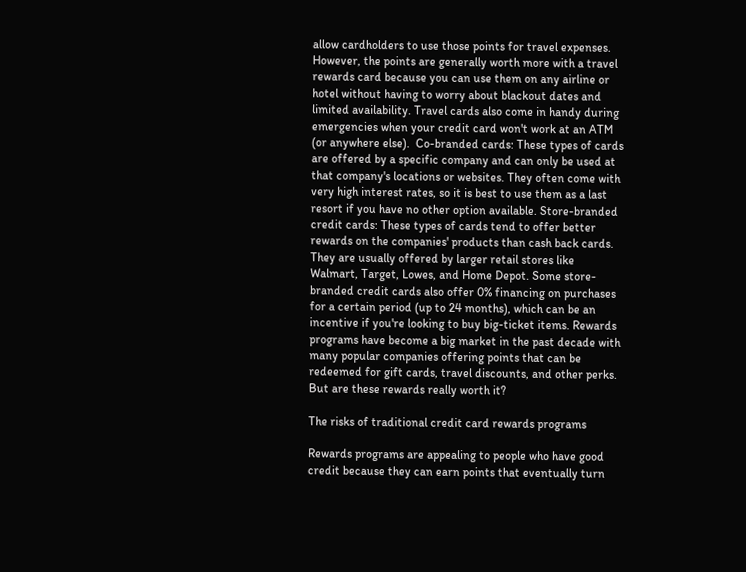allow cardholders to use those points for travel expenses.  However, the points are generally worth more with a travel rewards card because you can use them on any airline or hotel without having to worry about blackout dates and limited availability. Travel cards also come in handy during emergencies when your credit card won't work at an ATM (or anywhere else).  Co-branded cards: These types of cards are offered by a specific company and can only be used at that company's locations or websites. They often come with very high interest rates, so it is best to use them as a last resort if you have no other option available. Store-branded credit cards: These types of cards tend to offer better rewards on the companies' products than cash back cards. They are usually offered by larger retail stores like Walmart, Target, Lowes, and Home Depot. Some store-branded credit cards also offer 0% financing on purchases for a certain period (up to 24 months), which can be an incentive if you're looking to buy big-ticket items. Rewards programs have become a big market in the past decade with many popular companies offering points that can be redeemed for gift cards, travel discounts, and other perks. But are these rewards really worth it?

The risks of traditional credit card rewards programs

Rewards programs are appealing to people who have good credit because they can earn points that eventually turn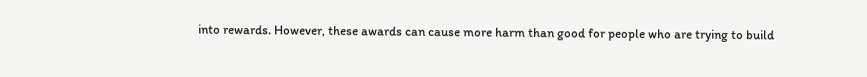into rewards. However, these awards can cause more harm than good for people who are trying to build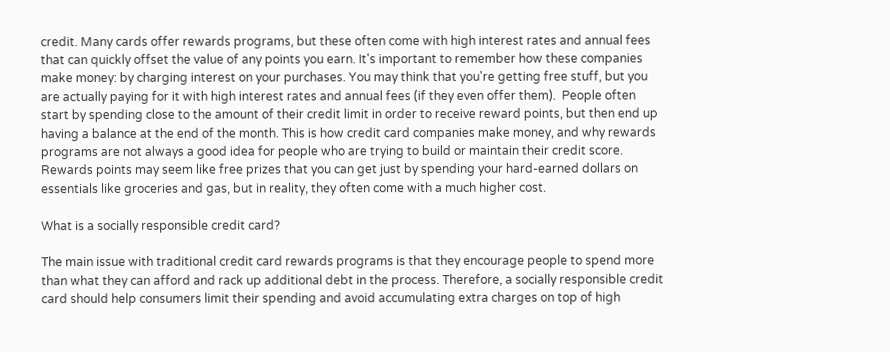credit. Many cards offer rewards programs, but these often come with high interest rates and annual fees that can quickly offset the value of any points you earn. It's important to remember how these companies make money: by charging interest on your purchases. You may think that you're getting free stuff, but you are actually paying for it with high interest rates and annual fees (if they even offer them).  People often start by spending close to the amount of their credit limit in order to receive reward points, but then end up having a balance at the end of the month. This is how credit card companies make money, and why rewards programs are not always a good idea for people who are trying to build or maintain their credit score. Rewards points may seem like free prizes that you can get just by spending your hard-earned dollars on essentials like groceries and gas, but in reality, they often come with a much higher cost.

What is a socially responsible credit card?

The main issue with traditional credit card rewards programs is that they encourage people to spend more than what they can afford and rack up additional debt in the process. Therefore, a socially responsible credit card should help consumers limit their spending and avoid accumulating extra charges on top of high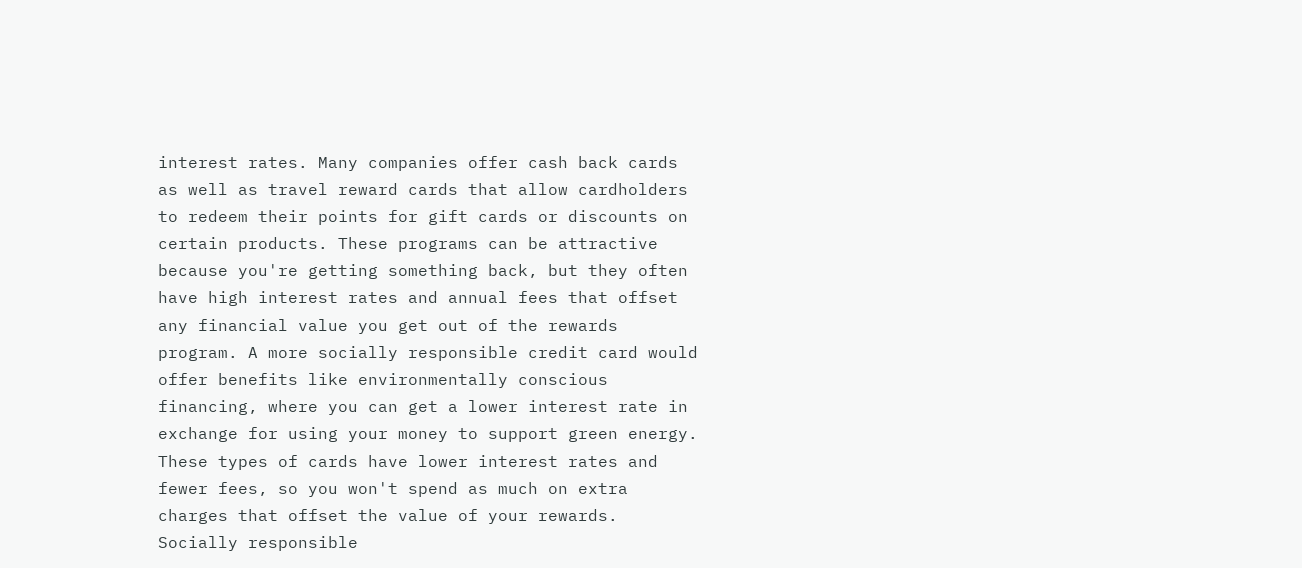interest rates. Many companies offer cash back cards as well as travel reward cards that allow cardholders to redeem their points for gift cards or discounts on certain products. These programs can be attractive because you're getting something back, but they often have high interest rates and annual fees that offset any financial value you get out of the rewards program. A more socially responsible credit card would offer benefits like environmentally conscious financing, where you can get a lower interest rate in exchange for using your money to support green energy. These types of cards have lower interest rates and fewer fees, so you won't spend as much on extra charges that offset the value of your rewards. Socially responsible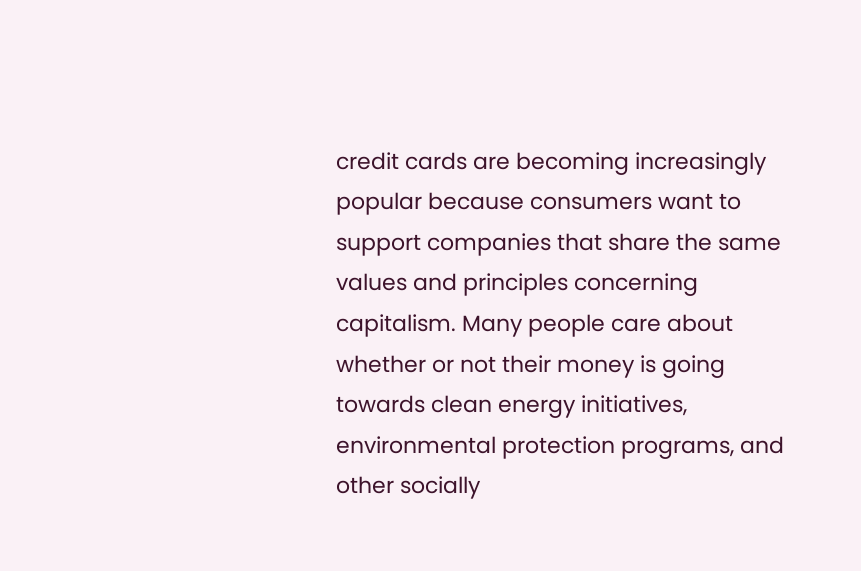credit cards are becoming increasingly popular because consumers want to support companies that share the same values and principles concerning capitalism. Many people care about whether or not their money is going towards clean energy initiatives, environmental protection programs, and other socially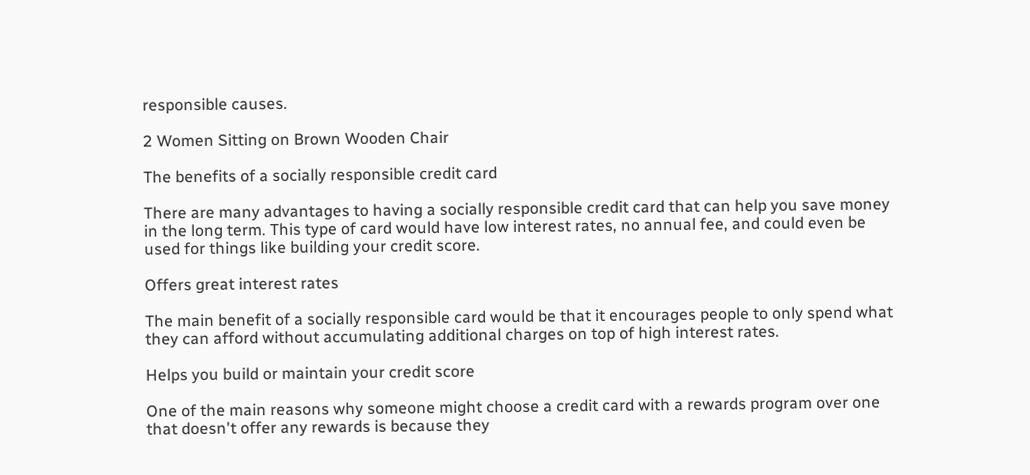responsible causes.

2 Women Sitting on Brown Wooden Chair

The benefits of a socially responsible credit card

There are many advantages to having a socially responsible credit card that can help you save money in the long term. This type of card would have low interest rates, no annual fee, and could even be used for things like building your credit score.

Offers great interest rates

The main benefit of a socially responsible card would be that it encourages people to only spend what they can afford without accumulating additional charges on top of high interest rates.

Helps you build or maintain your credit score

One of the main reasons why someone might choose a credit card with a rewards program over one that doesn't offer any rewards is because they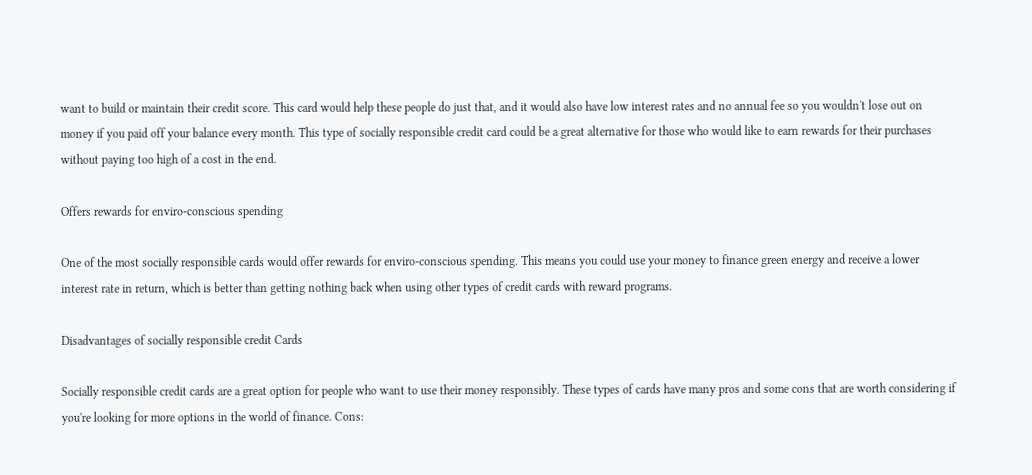want to build or maintain their credit score. This card would help these people do just that, and it would also have low interest rates and no annual fee so you wouldn't lose out on money if you paid off your balance every month. This type of socially responsible credit card could be a great alternative for those who would like to earn rewards for their purchases without paying too high of a cost in the end.

Offers rewards for enviro-conscious spending

One of the most socially responsible cards would offer rewards for enviro-conscious spending. This means you could use your money to finance green energy and receive a lower interest rate in return, which is better than getting nothing back when using other types of credit cards with reward programs.

Disadvantages of socially responsible credit Cards

Socially responsible credit cards are a great option for people who want to use their money responsibly. These types of cards have many pros and some cons that are worth considering if you're looking for more options in the world of finance. Cons: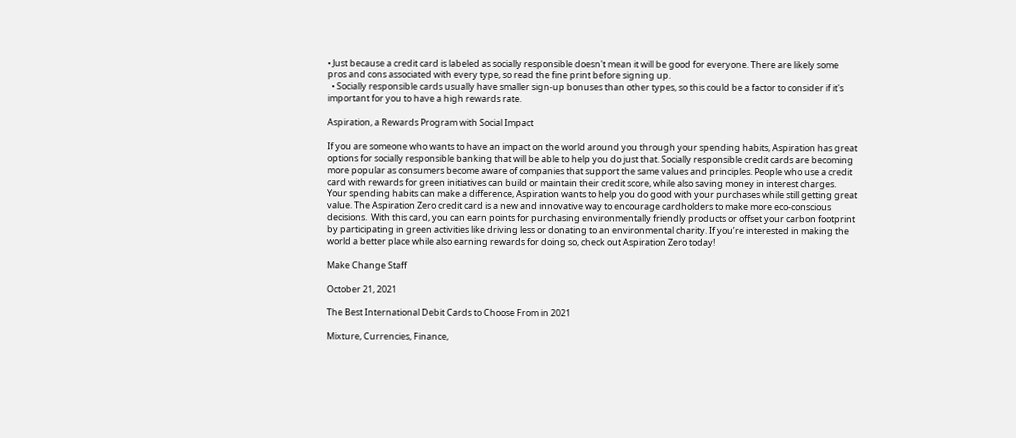• Just because a credit card is labeled as socially responsible doesn't mean it will be good for everyone. There are likely some pros and cons associated with every type, so read the fine print before signing up.
  • Socially responsible cards usually have smaller sign-up bonuses than other types, so this could be a factor to consider if it's important for you to have a high rewards rate.

Aspiration, a Rewards Program with Social Impact

If you are someone who wants to have an impact on the world around you through your spending habits, Aspiration has great options for socially responsible banking that will be able to help you do just that. Socially responsible credit cards are becoming more popular as consumers become aware of companies that support the same values and principles. People who use a credit card with rewards for green initiatives can build or maintain their credit score, while also saving money in interest charges. Your spending habits can make a difference, Aspiration wants to help you do good with your purchases while still getting great value. The Aspiration Zero credit card is a new and innovative way to encourage cardholders to make more eco-conscious decisions.  With this card, you can earn points for purchasing environmentally friendly products or offset your carbon footprint by participating in green activities like driving less or donating to an environmental charity. If you’re interested in making the world a better place while also earning rewards for doing so, check out Aspiration Zero today!

Make Change Staff

October 21, 2021

The Best International Debit Cards to Choose From in 2021

Mixture, Currencies, Finance,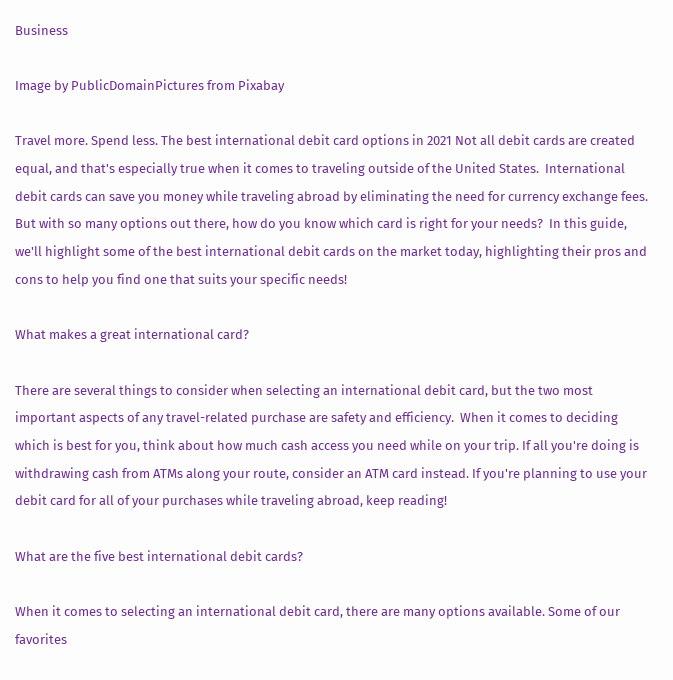Business

Image by PublicDomainPictures from Pixabay

Travel more. Spend less. The best international debit card options in 2021 Not all debit cards are created equal, and that's especially true when it comes to traveling outside of the United States.  International debit cards can save you money while traveling abroad by eliminating the need for currency exchange fees. But with so many options out there, how do you know which card is right for your needs?  In this guide, we'll highlight some of the best international debit cards on the market today, highlighting their pros and cons to help you find one that suits your specific needs!

What makes a great international card?

There are several things to consider when selecting an international debit card, but the two most important aspects of any travel-related purchase are safety and efficiency.  When it comes to deciding which is best for you, think about how much cash access you need while on your trip. If all you're doing is withdrawing cash from ATMs along your route, consider an ATM card instead. If you're planning to use your debit card for all of your purchases while traveling abroad, keep reading!

What are the five best international debit cards?

When it comes to selecting an international debit card, there are many options available. Some of our favorites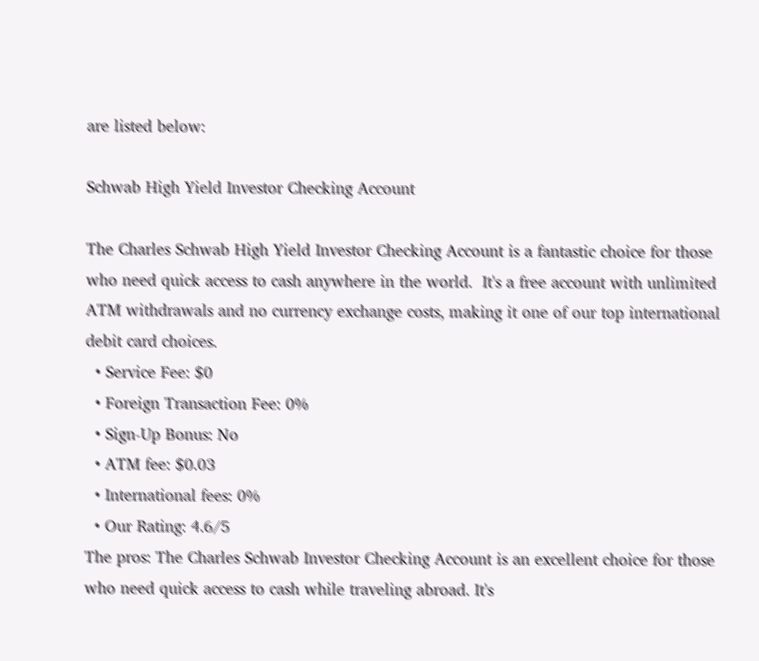are listed below:

Schwab High Yield Investor Checking Account

The Charles Schwab High Yield Investor Checking Account is a fantastic choice for those who need quick access to cash anywhere in the world.  It's a free account with unlimited ATM withdrawals and no currency exchange costs, making it one of our top international debit card choices.
  • Service Fee: $0
  • Foreign Transaction Fee: 0%
  • Sign-Up Bonus: No
  • ATM fee: $0.03
  • International fees: 0%
  • Our Rating: 4.6/5
The pros: The Charles Schwab Investor Checking Account is an excellent choice for those who need quick access to cash while traveling abroad. It's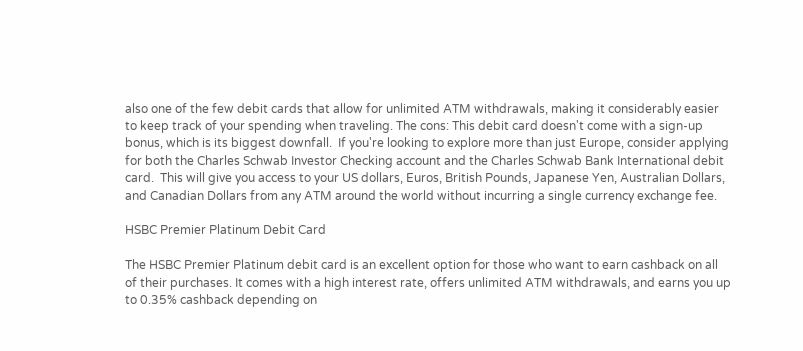also one of the few debit cards that allow for unlimited ATM withdrawals, making it considerably easier to keep track of your spending when traveling. The cons: This debit card doesn't come with a sign-up bonus, which is its biggest downfall.  If you're looking to explore more than just Europe, consider applying for both the Charles Schwab Investor Checking account and the Charles Schwab Bank International debit card.  This will give you access to your US dollars, Euros, British Pounds, Japanese Yen, Australian Dollars, and Canadian Dollars from any ATM around the world without incurring a single currency exchange fee.

HSBC Premier Platinum Debit Card

The HSBC Premier Platinum debit card is an excellent option for those who want to earn cashback on all of their purchases. It comes with a high interest rate, offers unlimited ATM withdrawals, and earns you up to 0.35% cashback depending on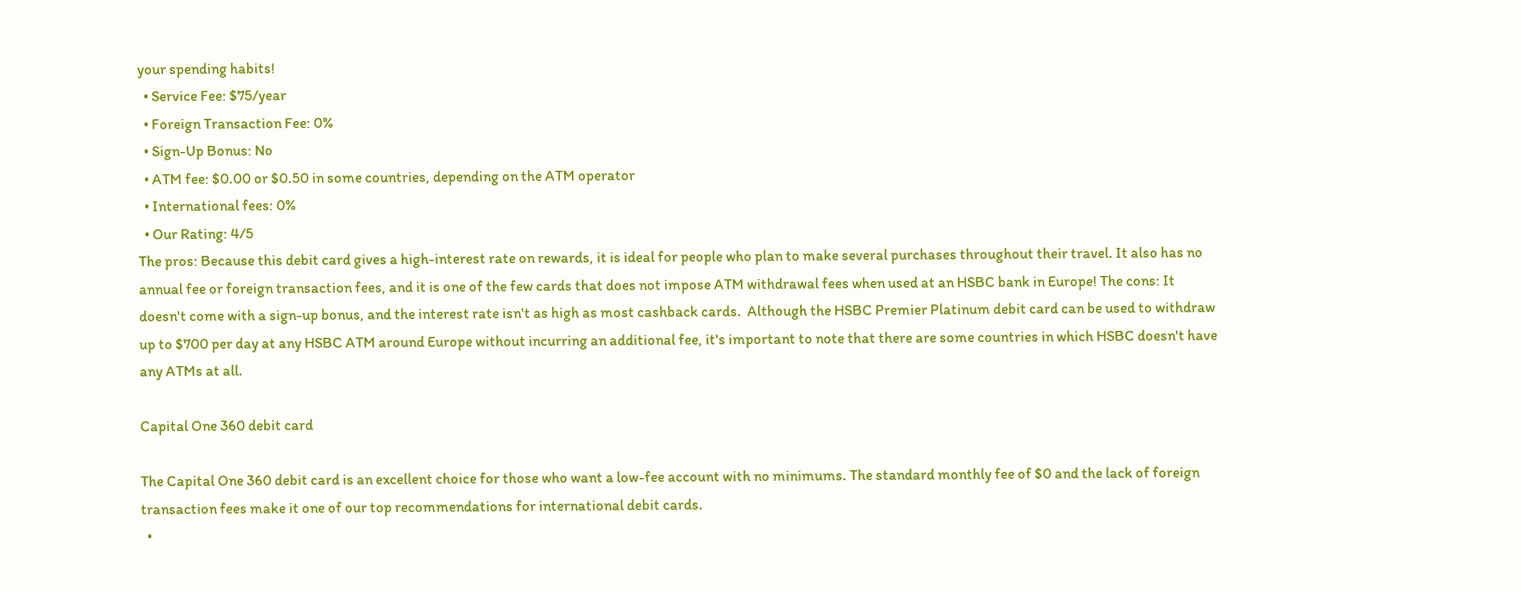your spending habits!
  • Service Fee: $75/year
  • Foreign Transaction Fee: 0%
  • Sign-Up Bonus: No
  • ATM fee: $0.00 or $0.50 in some countries, depending on the ATM operator
  • International fees: 0%
  • Our Rating: 4/5
The pros: Because this debit card gives a high-interest rate on rewards, it is ideal for people who plan to make several purchases throughout their travel. It also has no annual fee or foreign transaction fees, and it is one of the few cards that does not impose ATM withdrawal fees when used at an HSBC bank in Europe! The cons: It doesn't come with a sign-up bonus, and the interest rate isn't as high as most cashback cards.  Although the HSBC Premier Platinum debit card can be used to withdraw up to $700 per day at any HSBC ATM around Europe without incurring an additional fee, it's important to note that there are some countries in which HSBC doesn't have any ATMs at all.

Capital One 360 debit card

The Capital One 360 debit card is an excellent choice for those who want a low-fee account with no minimums. The standard monthly fee of $0 and the lack of foreign transaction fees make it one of our top recommendations for international debit cards.
  •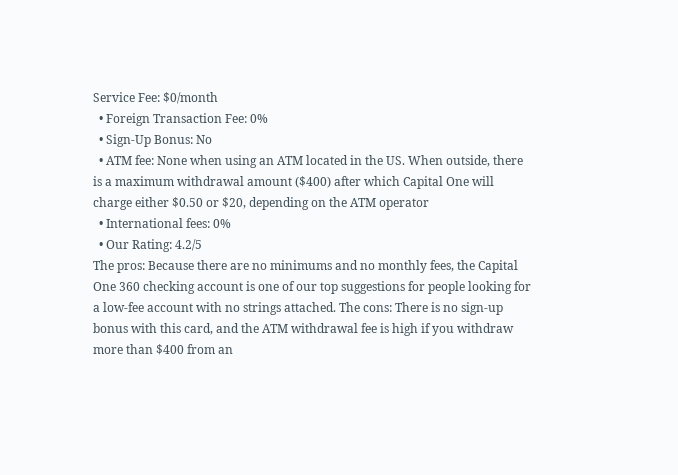Service Fee: $0/month
  • Foreign Transaction Fee: 0%
  • Sign-Up Bonus: No
  • ATM fee: None when using an ATM located in the US. When outside, there is a maximum withdrawal amount ($400) after which Capital One will charge either $0.50 or $20, depending on the ATM operator
  • International fees: 0%
  • Our Rating: 4.2/5
The pros: Because there are no minimums and no monthly fees, the Capital One 360 checking account is one of our top suggestions for people looking for a low-fee account with no strings attached. The cons: There is no sign-up bonus with this card, and the ATM withdrawal fee is high if you withdraw more than $400 from an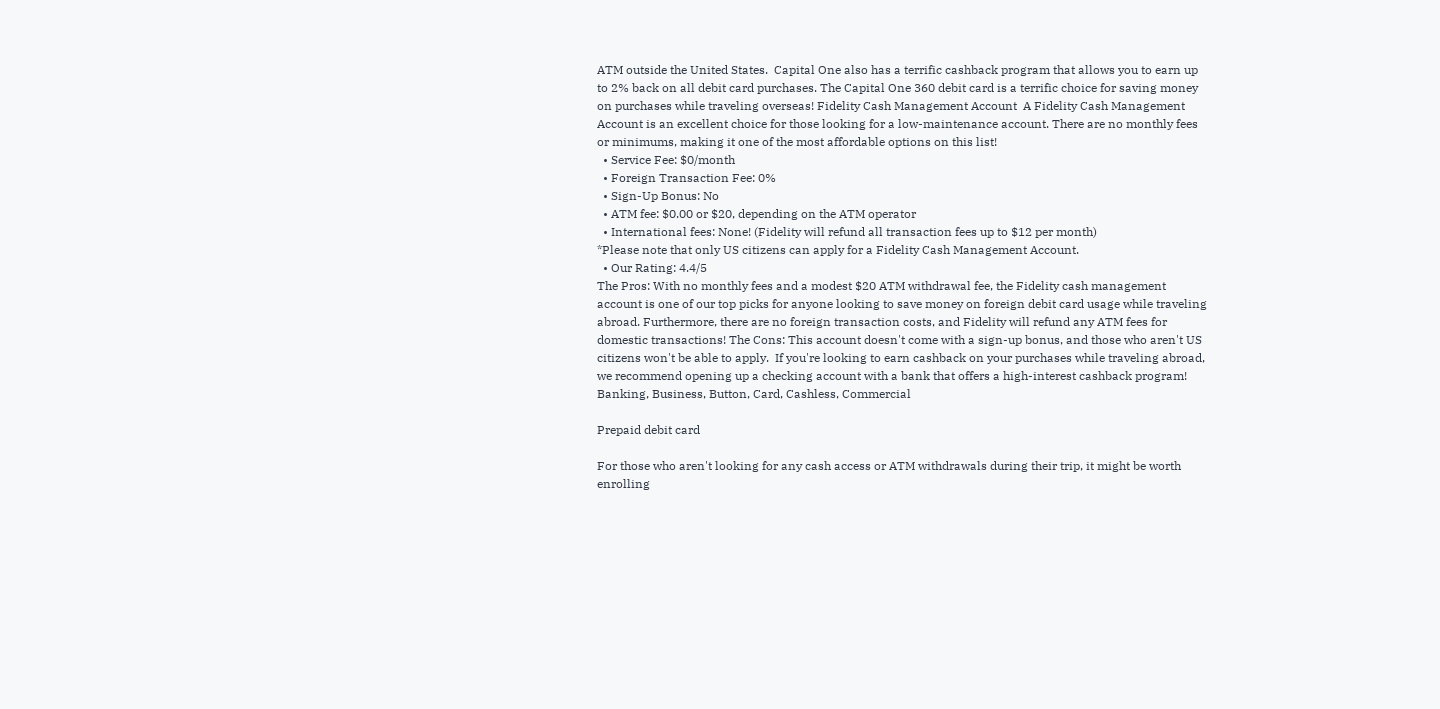ATM outside the United States.  Capital One also has a terrific cashback program that allows you to earn up to 2% back on all debit card purchases. The Capital One 360 debit card is a terrific choice for saving money on purchases while traveling overseas! Fidelity Cash Management Account  A Fidelity Cash Management Account is an excellent choice for those looking for a low-maintenance account. There are no monthly fees or minimums, making it one of the most affordable options on this list!
  • Service Fee: $0/month
  • Foreign Transaction Fee: 0%
  • Sign-Up Bonus: No
  • ATM fee: $0.00 or $20, depending on the ATM operator
  • International fees: None! (Fidelity will refund all transaction fees up to $12 per month)
*Please note that only US citizens can apply for a Fidelity Cash Management Account.
  • Our Rating: 4.4/5
The Pros: With no monthly fees and a modest $20 ATM withdrawal fee, the Fidelity cash management account is one of our top picks for anyone looking to save money on foreign debit card usage while traveling abroad. Furthermore, there are no foreign transaction costs, and Fidelity will refund any ATM fees for domestic transactions! The Cons: This account doesn't come with a sign-up bonus, and those who aren't US citizens won't be able to apply.  If you're looking to earn cashback on your purchases while traveling abroad, we recommend opening up a checking account with a bank that offers a high-interest cashback program! Banking, Business, Button, Card, Cashless, Commercial

Prepaid debit card

For those who aren't looking for any cash access or ATM withdrawals during their trip, it might be worth enrolling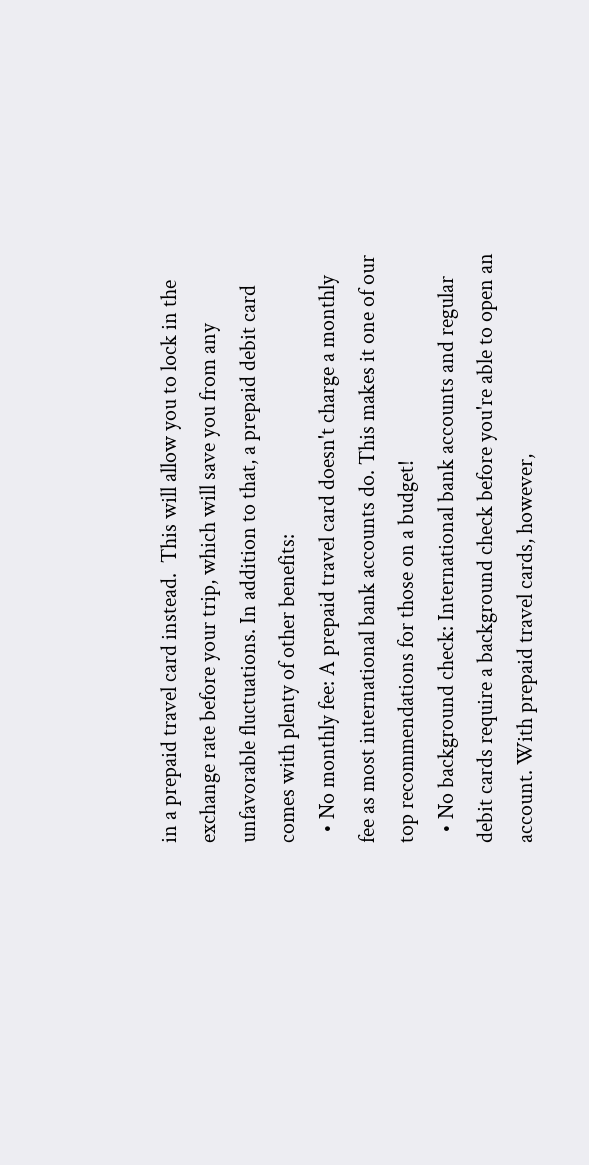in a prepaid travel card instead.  This will allow you to lock in the exchange rate before your trip, which will save you from any unfavorable fluctuations. In addition to that, a prepaid debit card comes with plenty of other benefits:
  • No monthly fee: A prepaid travel card doesn't charge a monthly fee as most international bank accounts do. This makes it one of our top recommendations for those on a budget!
  • No background check: International bank accounts and regular debit cards require a background check before you're able to open an account. With prepaid travel cards, however,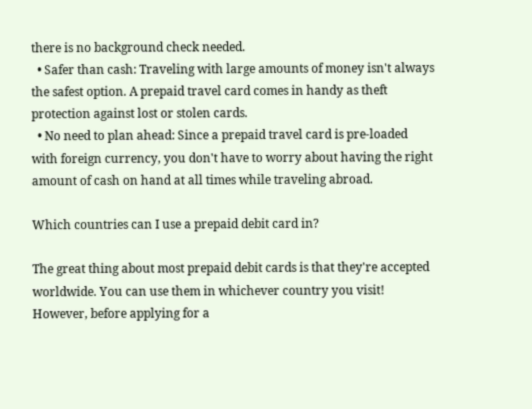there is no background check needed.
  • Safer than cash: Traveling with large amounts of money isn't always the safest option. A prepaid travel card comes in handy as theft protection against lost or stolen cards.
  • No need to plan ahead: Since a prepaid travel card is pre-loaded with foreign currency, you don't have to worry about having the right amount of cash on hand at all times while traveling abroad.

Which countries can I use a prepaid debit card in?

The great thing about most prepaid debit cards is that they're accepted worldwide. You can use them in whichever country you visit! However, before applying for a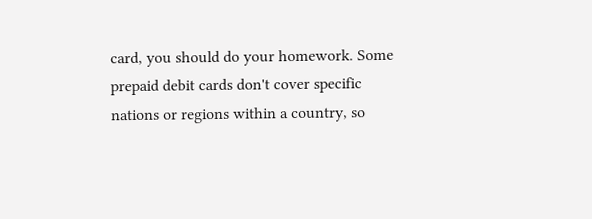card, you should do your homework. Some prepaid debit cards don't cover specific nations or regions within a country, so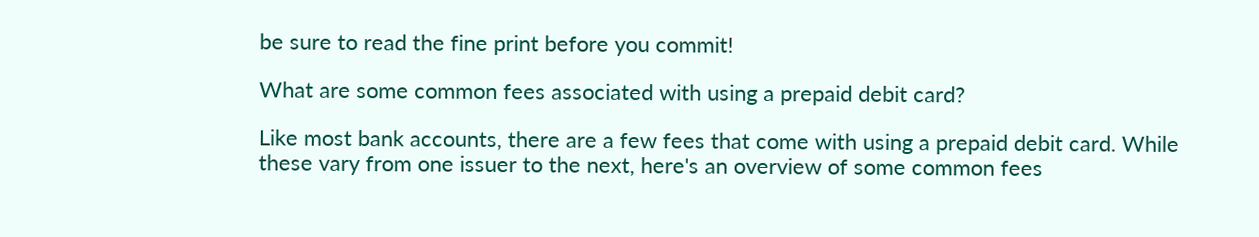be sure to read the fine print before you commit!

What are some common fees associated with using a prepaid debit card?

Like most bank accounts, there are a few fees that come with using a prepaid debit card. While these vary from one issuer to the next, here's an overview of some common fees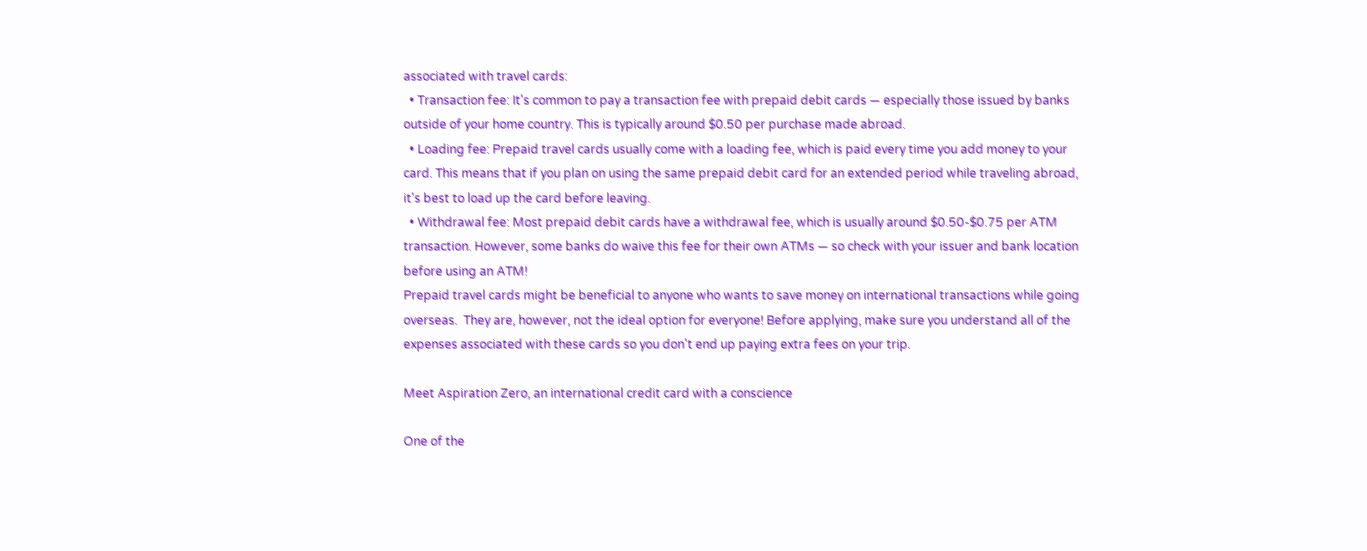associated with travel cards:
  • Transaction fee: It's common to pay a transaction fee with prepaid debit cards — especially those issued by banks outside of your home country. This is typically around $0.50 per purchase made abroad.
  • Loading fee: Prepaid travel cards usually come with a loading fee, which is paid every time you add money to your card. This means that if you plan on using the same prepaid debit card for an extended period while traveling abroad, it's best to load up the card before leaving.
  • Withdrawal fee: Most prepaid debit cards have a withdrawal fee, which is usually around $0.50-$0.75 per ATM transaction. However, some banks do waive this fee for their own ATMs — so check with your issuer and bank location before using an ATM!
Prepaid travel cards might be beneficial to anyone who wants to save money on international transactions while going overseas.  They are, however, not the ideal option for everyone! Before applying, make sure you understand all of the expenses associated with these cards so you don't end up paying extra fees on your trip.

Meet Aspiration Zero, an international credit card with a conscience

One of the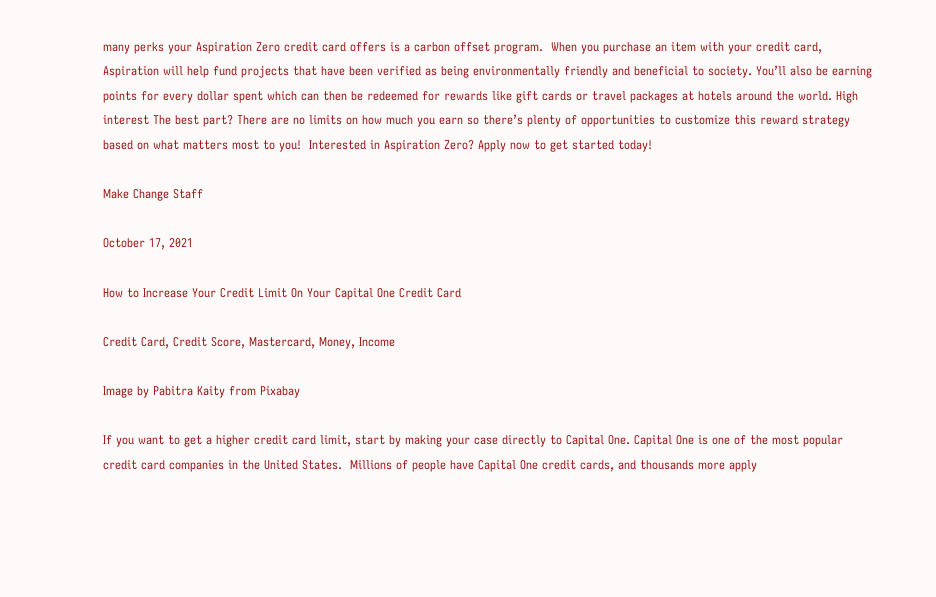many perks your Aspiration Zero credit card offers is a carbon offset program.  When you purchase an item with your credit card, Aspiration will help fund projects that have been verified as being environmentally friendly and beneficial to society. You’ll also be earning points for every dollar spent which can then be redeemed for rewards like gift cards or travel packages at hotels around the world. High interest The best part? There are no limits on how much you earn so there’s plenty of opportunities to customize this reward strategy based on what matters most to you!  Interested in Aspiration Zero? Apply now to get started today!

Make Change Staff

October 17, 2021

How to Increase Your Credit Limit On Your Capital One Credit Card

Credit Card, Credit Score, Mastercard, Money, Income

Image by Pabitra Kaity from Pixabay

If you want to get a higher credit card limit, start by making your case directly to Capital One. Capital One is one of the most popular credit card companies in the United States.  Millions of people have Capital One credit cards, and thousands more apply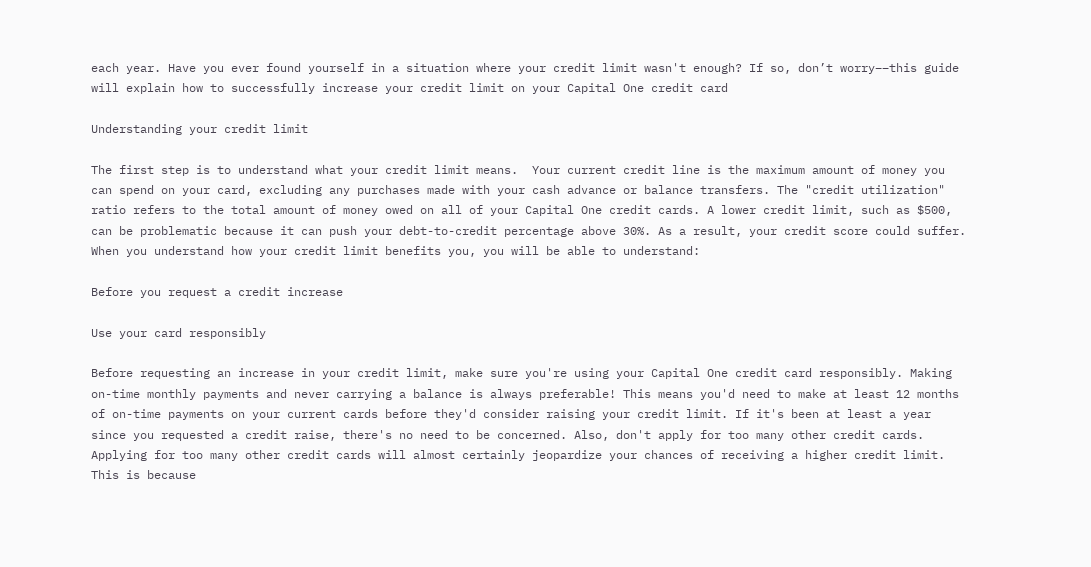each year. Have you ever found yourself in a situation where your credit limit wasn't enough? If so, don’t worry––this guide will explain how to successfully increase your credit limit on your Capital One credit card

Understanding your credit limit

The first step is to understand what your credit limit means.  Your current credit line is the maximum amount of money you can spend on your card, excluding any purchases made with your cash advance or balance transfers. The "credit utilization" ratio refers to the total amount of money owed on all of your Capital One credit cards. A lower credit limit, such as $500, can be problematic because it can push your debt-to-credit percentage above 30%. As a result, your credit score could suffer. When you understand how your credit limit benefits you, you will be able to understand:

Before you request a credit increase

Use your card responsibly

Before requesting an increase in your credit limit, make sure you're using your Capital One credit card responsibly. Making on-time monthly payments and never carrying a balance is always preferable! This means you'd need to make at least 12 months of on-time payments on your current cards before they'd consider raising your credit limit. If it's been at least a year since you requested a credit raise, there's no need to be concerned. Also, don't apply for too many other credit cards. Applying for too many other credit cards will almost certainly jeopardize your chances of receiving a higher credit limit. This is because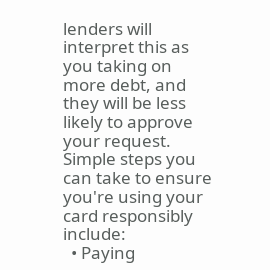lenders will interpret this as you taking on more debt, and they will be less likely to approve your request. Simple steps you can take to ensure you're using your card responsibly include:
  • Paying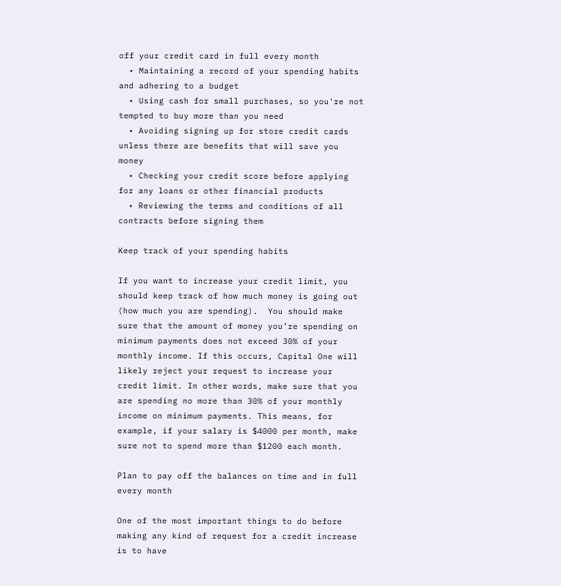off your credit card in full every month
  • Maintaining a record of your spending habits and adhering to a budget
  • Using cash for small purchases, so you're not tempted to buy more than you need
  • Avoiding signing up for store credit cards unless there are benefits that will save you money
  • Checking your credit score before applying for any loans or other financial products
  • Reviewing the terms and conditions of all contracts before signing them

Keep track of your spending habits

If you want to increase your credit limit, you should keep track of how much money is going out (how much you are spending).  You should make sure that the amount of money you’re spending on minimum payments does not exceed 30% of your monthly income. If this occurs, Capital One will likely reject your request to increase your credit limit. In other words, make sure that you are spending no more than 30% of your monthly income on minimum payments. This means, for example, if your salary is $4000 per month, make sure not to spend more than $1200 each month.

Plan to pay off the balances on time and in full every month

One of the most important things to do before making any kind of request for a credit increase is to have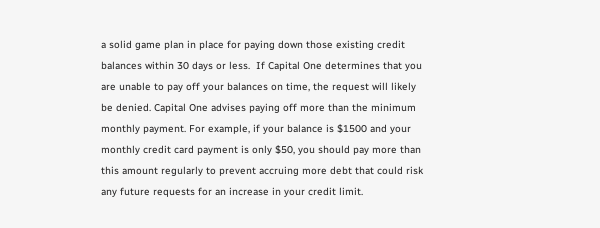a solid game plan in place for paying down those existing credit balances within 30 days or less.  If Capital One determines that you are unable to pay off your balances on time, the request will likely be denied. Capital One advises paying off more than the minimum monthly payment. For example, if your balance is $1500 and your monthly credit card payment is only $50, you should pay more than this amount regularly to prevent accruing more debt that could risk any future requests for an increase in your credit limit.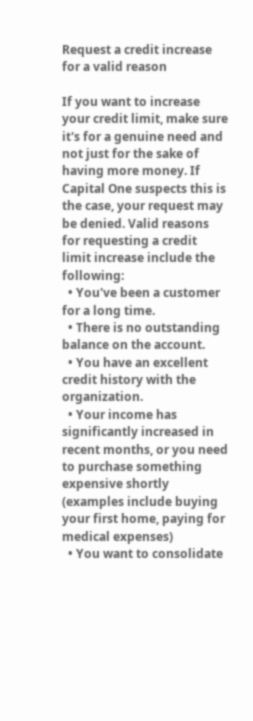Request a credit increase for a valid reason

If you want to increase your credit limit, make sure it's for a genuine need and not just for the sake of having more money. If Capital One suspects this is the case, your request may be denied. Valid reasons for requesting a credit limit increase include the following:
  • You've been a customer for a long time.
  • There is no outstanding balance on the account.
  • You have an excellent credit history with the organization.
  • Your income has significantly increased in recent months, or you need to purchase something expensive shortly (examples include buying your first home, paying for medical expenses)
  • You want to consolidate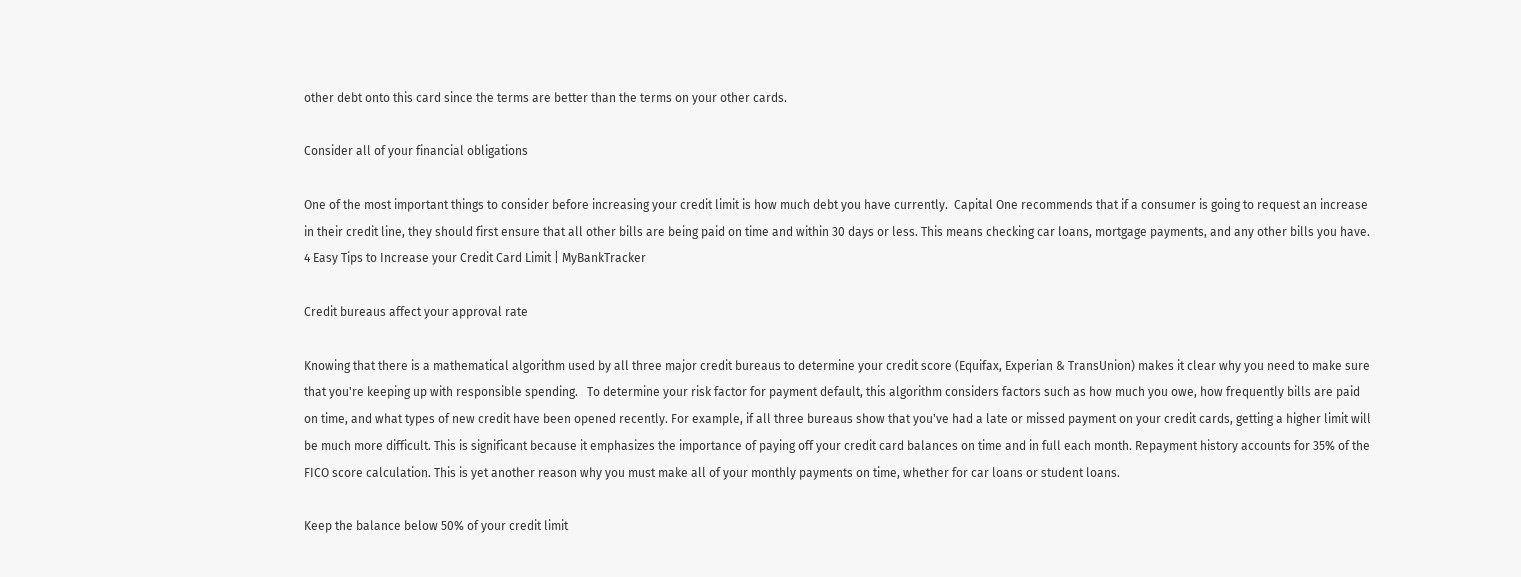other debt onto this card since the terms are better than the terms on your other cards.

Consider all of your financial obligations

One of the most important things to consider before increasing your credit limit is how much debt you have currently.  Capital One recommends that if a consumer is going to request an increase in their credit line, they should first ensure that all other bills are being paid on time and within 30 days or less. This means checking car loans, mortgage payments, and any other bills you have. 4 Easy Tips to Increase your Credit Card Limit | MyBankTracker

Credit bureaus affect your approval rate

Knowing that there is a mathematical algorithm used by all three major credit bureaus to determine your credit score (Equifax, Experian & TransUnion) makes it clear why you need to make sure that you're keeping up with responsible spending.   To determine your risk factor for payment default, this algorithm considers factors such as how much you owe, how frequently bills are paid on time, and what types of new credit have been opened recently. For example, if all three bureaus show that you've had a late or missed payment on your credit cards, getting a higher limit will be much more difficult. This is significant because it emphasizes the importance of paying off your credit card balances on time and in full each month. Repayment history accounts for 35% of the FICO score calculation. This is yet another reason why you must make all of your monthly payments on time, whether for car loans or student loans.

Keep the balance below 50% of your credit limit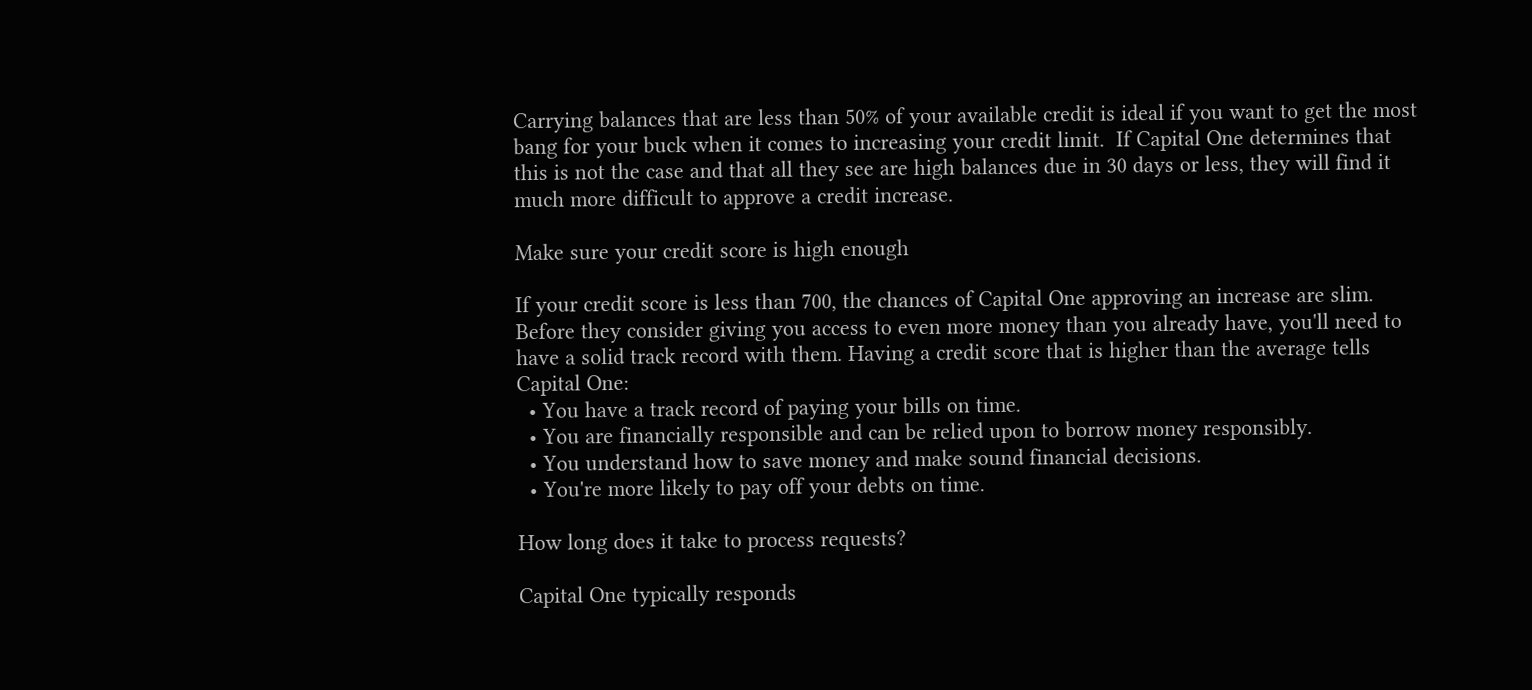Carrying balances that are less than 50% of your available credit is ideal if you want to get the most bang for your buck when it comes to increasing your credit limit.  If Capital One determines that this is not the case and that all they see are high balances due in 30 days or less, they will find it much more difficult to approve a credit increase.

Make sure your credit score is high enough

If your credit score is less than 700, the chances of Capital One approving an increase are slim. Before they consider giving you access to even more money than you already have, you'll need to have a solid track record with them. Having a credit score that is higher than the average tells Capital One:
  • You have a track record of paying your bills on time.
  • You are financially responsible and can be relied upon to borrow money responsibly.
  • You understand how to save money and make sound financial decisions.
  • You're more likely to pay off your debts on time.

How long does it take to process requests?

Capital One typically responds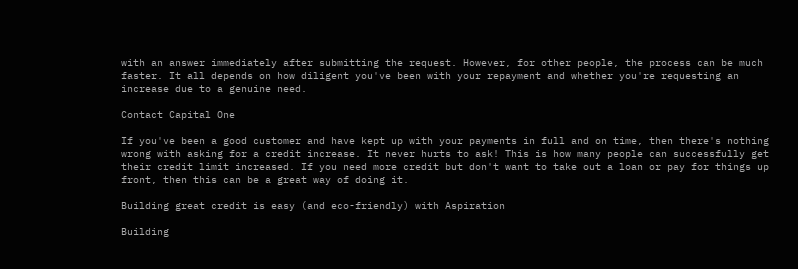with an answer immediately after submitting the request. However, for other people, the process can be much faster. It all depends on how diligent you've been with your repayment and whether you're requesting an increase due to a genuine need.

Contact Capital One

If you've been a good customer and have kept up with your payments in full and on time, then there's nothing wrong with asking for a credit increase. It never hurts to ask! This is how many people can successfully get their credit limit increased. If you need more credit but don't want to take out a loan or pay for things up front, then this can be a great way of doing it.

Building great credit is easy (and eco-friendly) with Aspiration

Building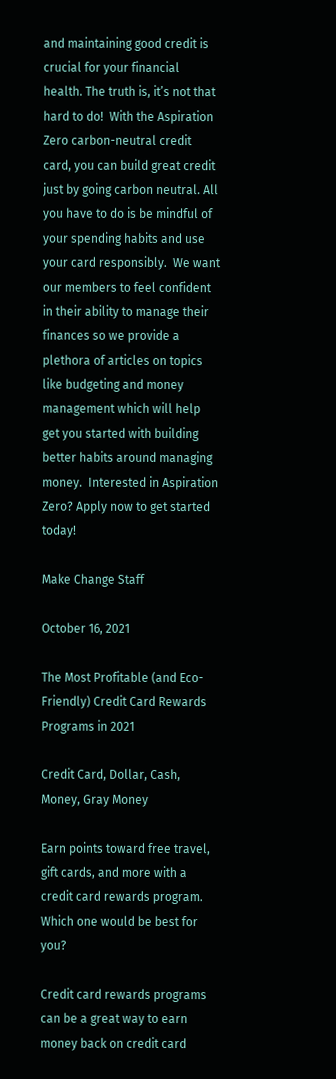and maintaining good credit is crucial for your financial health. The truth is, it’s not that hard to do!  With the Aspiration Zero carbon-neutral credit card, you can build great credit just by going carbon neutral. All you have to do is be mindful of your spending habits and use your card responsibly.  We want our members to feel confident in their ability to manage their finances so we provide a plethora of articles on topics like budgeting and money management which will help get you started with building better habits around managing money.  Interested in Aspiration Zero? Apply now to get started today!

Make Change Staff

October 16, 2021

The Most Profitable (and Eco-Friendly) Credit Card Rewards Programs in 2021

Credit Card, Dollar, Cash, Money, Gray Money

Earn points toward free travel, gift cards, and more with a credit card rewards program. Which one would be best for you?

Credit card rewards programs can be a great way to earn money back on credit card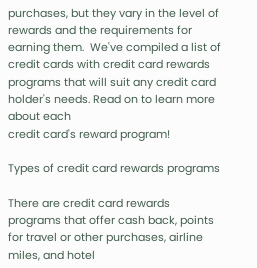purchases, but they vary in the level of rewards and the requirements for earning them.  We've compiled a list of credit cards with credit card rewards programs that will suit any credit card holder's needs. Read on to learn more about each
credit card's reward program!

Types of credit card rewards programs

There are credit card rewards programs that offer cash back, points for travel or other purchases, airline miles, and hotel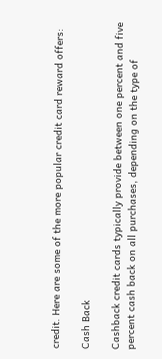credit. Here are some of the more popular credit card reward offers:

Cash Back

Cashback credit cards typically provide between one percent and five percent cash back on all purchases, depending on the type of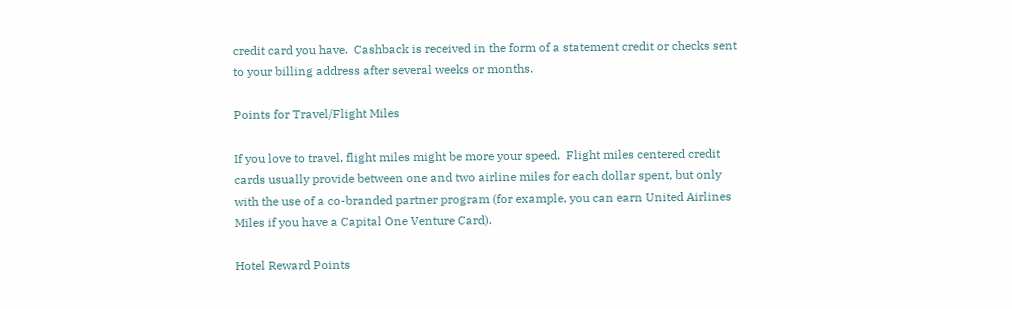credit card you have.  Cashback is received in the form of a statement credit or checks sent to your billing address after several weeks or months.

Points for Travel/Flight Miles

If you love to travel, flight miles might be more your speed.  Flight miles centered credit cards usually provide between one and two airline miles for each dollar spent, but only with the use of a co-branded partner program (for example, you can earn United Airlines Miles if you have a Capital One Venture Card).

Hotel Reward Points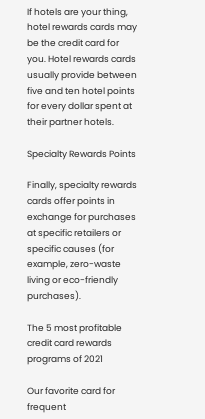If hotels are your thing, hotel rewards cards may be the credit card for you. Hotel rewards cards usually provide between five and ten hotel points for every dollar spent at their partner hotels.

Specialty Rewards Points

Finally, specialty rewards cards offer points in exchange for purchases at specific retailers or specific causes (for example, zero-waste living or eco-friendly purchases).

The 5 most profitable credit card rewards programs of 2021

Our favorite card for frequent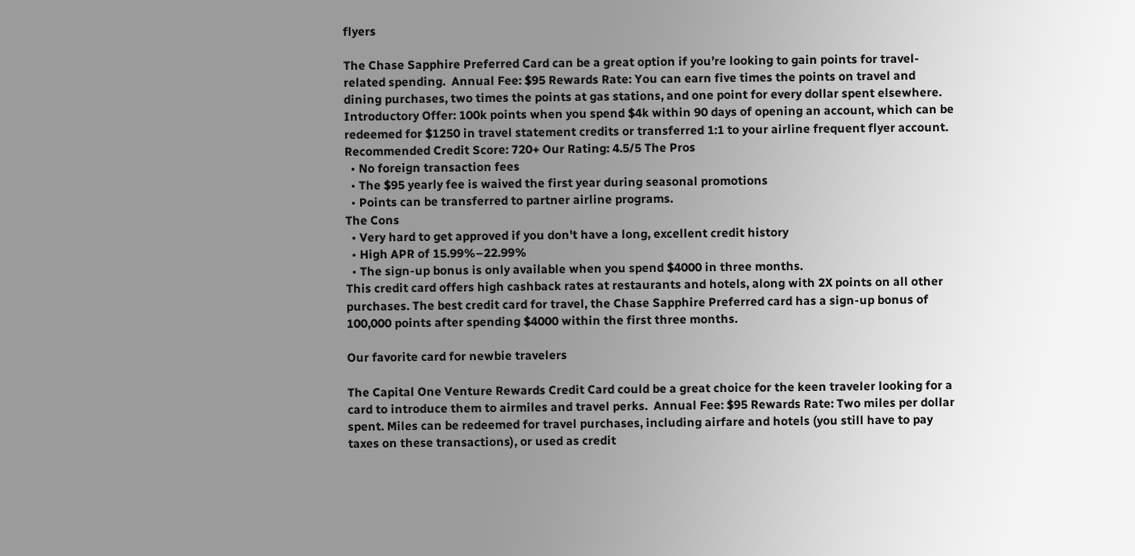flyers

The Chase Sapphire Preferred Card can be a great option if you’re looking to gain points for travel-related spending.  Annual Fee: $95 Rewards Rate: You can earn five times the points on travel and dining purchases, two times the points at gas stations, and one point for every dollar spent elsewhere. Introductory Offer: 100k points when you spend $4k within 90 days of opening an account, which can be redeemed for $1250 in travel statement credits or transferred 1:1 to your airline frequent flyer account. Recommended Credit Score: 720+ Our Rating: 4.5/5 The Pros
  • No foreign transaction fees
  • The $95 yearly fee is waived the first year during seasonal promotions
  • Points can be transferred to partner airline programs.
The Cons
  • Very hard to get approved if you don't have a long, excellent credit history
  • High APR of 15.99%–22.99%
  • The sign-up bonus is only available when you spend $4000 in three months.
This credit card offers high cashback rates at restaurants and hotels, along with 2X points on all other purchases. The best credit card for travel, the Chase Sapphire Preferred card has a sign-up bonus of 100,000 points after spending $4000 within the first three months.

Our favorite card for newbie travelers

The Capital One Venture Rewards Credit Card could be a great choice for the keen traveler looking for a card to introduce them to airmiles and travel perks.  Annual Fee: $95 Rewards Rate: Two miles per dollar spent. Miles can be redeemed for travel purchases, including airfare and hotels (you still have to pay taxes on these transactions), or used as credit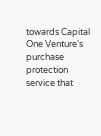towards Capital One Venture's purchase protection service that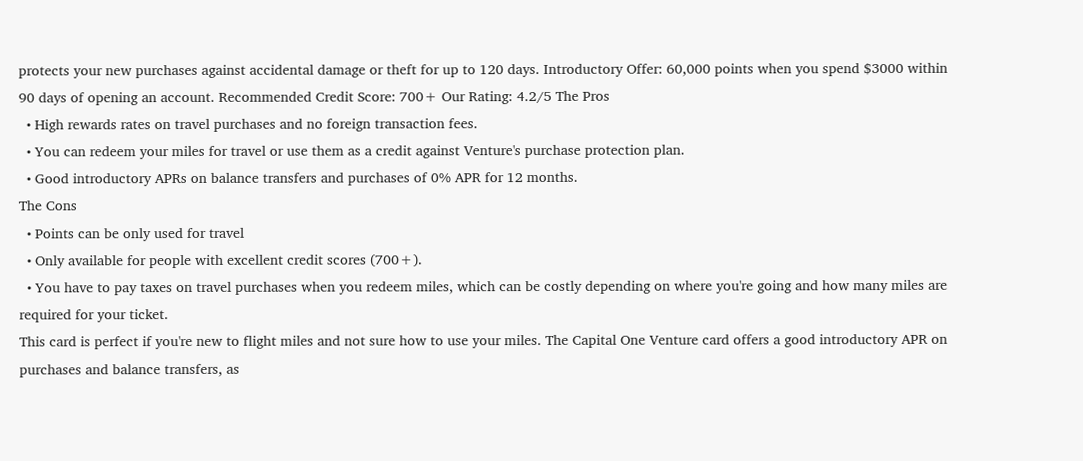protects your new purchases against accidental damage or theft for up to 120 days. Introductory Offer: 60,000 points when you spend $3000 within 90 days of opening an account. Recommended Credit Score: 700+ Our Rating: 4.2/5 The Pros
  • High rewards rates on travel purchases and no foreign transaction fees.
  • You can redeem your miles for travel or use them as a credit against Venture's purchase protection plan.
  • Good introductory APRs on balance transfers and purchases of 0% APR for 12 months.
The Cons
  • Points can be only used for travel
  • Only available for people with excellent credit scores (700+).
  • You have to pay taxes on travel purchases when you redeem miles, which can be costly depending on where you're going and how many miles are required for your ticket.
This card is perfect if you're new to flight miles and not sure how to use your miles. The Capital One Venture card offers a good introductory APR on purchases and balance transfers, as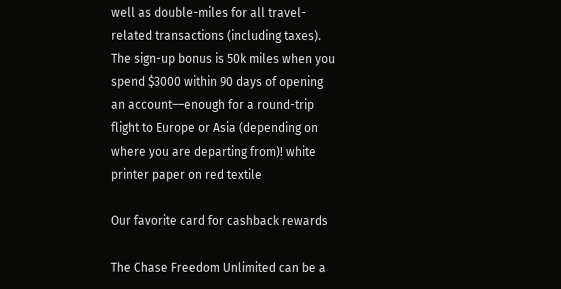well as double-miles for all travel-related transactions (including taxes).  The sign-up bonus is 50k miles when you spend $3000 within 90 days of opening an account––enough for a round-trip flight to Europe or Asia (depending on where you are departing from)! white printer paper on red textile

Our favorite card for cashback rewards

The Chase Freedom Unlimited can be a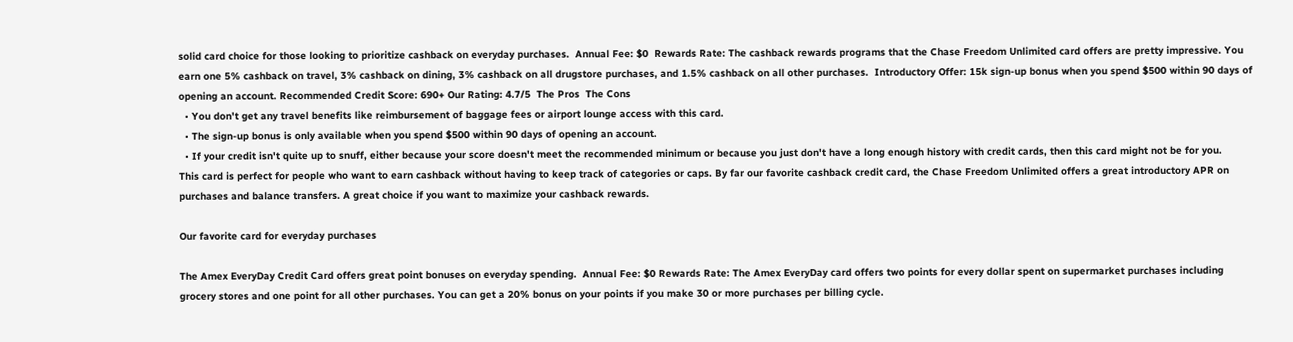solid card choice for those looking to prioritize cashback on everyday purchases.  Annual Fee: $0  Rewards Rate: The cashback rewards programs that the Chase Freedom Unlimited card offers are pretty impressive. You earn one 5% cashback on travel, 3% cashback on dining, 3% cashback on all drugstore purchases, and 1.5% cashback on all other purchases.  Introductory Offer: 15k sign-up bonus when you spend $500 within 90 days of opening an account. Recommended Credit Score: 690+ Our Rating: 4.7/5  The Pros  The Cons
  • You don't get any travel benefits like reimbursement of baggage fees or airport lounge access with this card.
  • The sign-up bonus is only available when you spend $500 within 90 days of opening an account.
  • If your credit isn't quite up to snuff, either because your score doesn't meet the recommended minimum or because you just don't have a long enough history with credit cards, then this card might not be for you.
This card is perfect for people who want to earn cashback without having to keep track of categories or caps. By far our favorite cashback credit card, the Chase Freedom Unlimited offers a great introductory APR on purchases and balance transfers. A great choice if you want to maximize your cashback rewards.

Our favorite card for everyday purchases

The Amex EveryDay Credit Card offers great point bonuses on everyday spending.  Annual Fee: $0 Rewards Rate: The Amex EveryDay card offers two points for every dollar spent on supermarket purchases including grocery stores and one point for all other purchases. You can get a 20% bonus on your points if you make 30 or more purchases per billing cycle.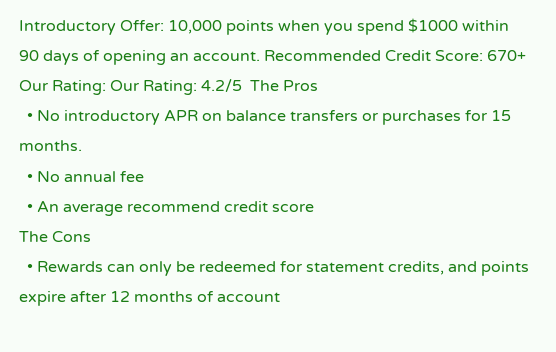Introductory Offer: 10,000 points when you spend $1000 within 90 days of opening an account. Recommended Credit Score: 670+  Our Rating: Our Rating: 4.2/5  The Pros
  • No introductory APR on balance transfers or purchases for 15 months.
  • No annual fee
  • An average recommend credit score
The Cons
  • Rewards can only be redeemed for statement credits, and points expire after 12 months of account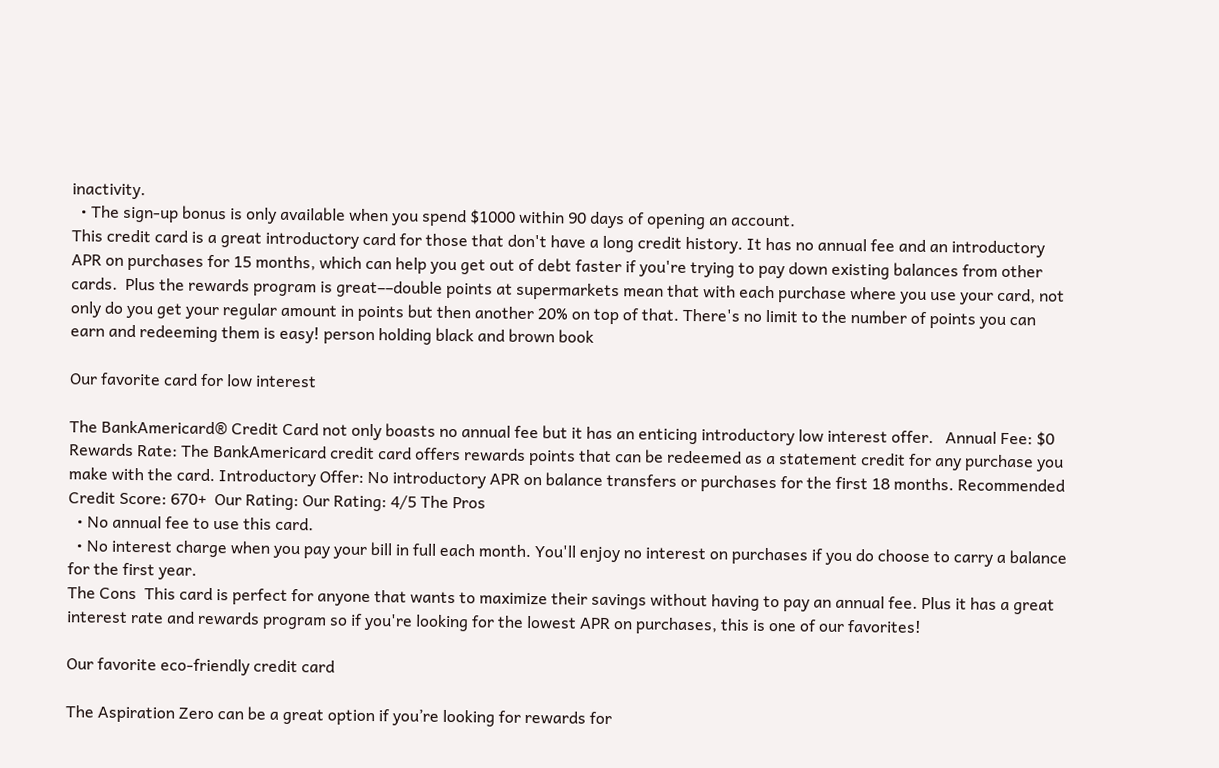inactivity.
  • The sign-up bonus is only available when you spend $1000 within 90 days of opening an account.
This credit card is a great introductory card for those that don't have a long credit history. It has no annual fee and an introductory APR on purchases for 15 months, which can help you get out of debt faster if you're trying to pay down existing balances from other cards.  Plus the rewards program is great––double points at supermarkets mean that with each purchase where you use your card, not only do you get your regular amount in points but then another 20% on top of that. There's no limit to the number of points you can earn and redeeming them is easy! person holding black and brown book

Our favorite card for low interest

The BankAmericard® Credit Card not only boasts no annual fee but it has an enticing introductory low interest offer.   Annual Fee: $0  Rewards Rate: The BankAmericard credit card offers rewards points that can be redeemed as a statement credit for any purchase you make with the card. Introductory Offer: No introductory APR on balance transfers or purchases for the first 18 months. Recommended Credit Score: 670+  Our Rating: Our Rating: 4/5 The Pros
  • No annual fee to use this card.
  • No interest charge when you pay your bill in full each month. You'll enjoy no interest on purchases if you do choose to carry a balance for the first year.
The Cons  This card is perfect for anyone that wants to maximize their savings without having to pay an annual fee. Plus it has a great interest rate and rewards program so if you're looking for the lowest APR on purchases, this is one of our favorites!

Our favorite eco-friendly credit card

The Aspiration Zero can be a great option if you’re looking for rewards for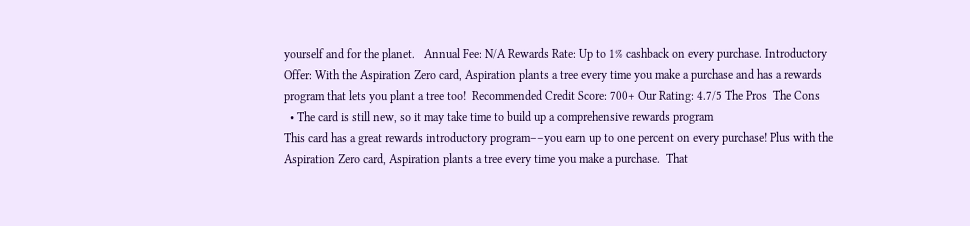yourself and for the planet.   Annual Fee: N/A Rewards Rate: Up to 1% cashback on every purchase. Introductory Offer: With the Aspiration Zero card, Aspiration plants a tree every time you make a purchase and has a rewards program that lets you plant a tree too!  Recommended Credit Score: 700+ Our Rating: 4.7/5 The Pros  The Cons
  • The card is still new, so it may take time to build up a comprehensive rewards program
This card has a great rewards introductory program––you earn up to one percent on every purchase! Plus with the Aspiration Zero card, Aspiration plants a tree every time you make a purchase.  That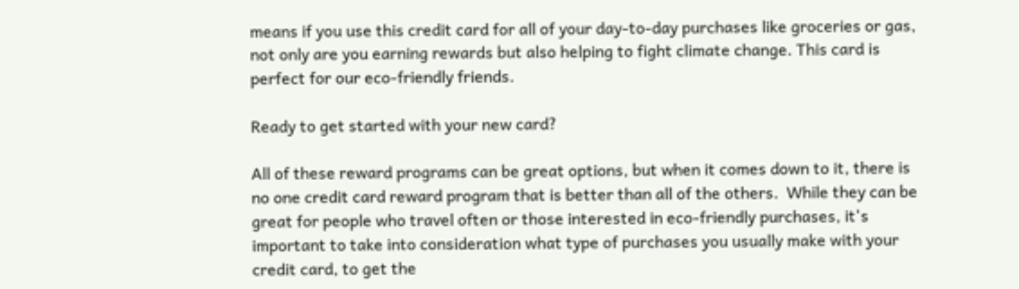means if you use this credit card for all of your day-to-day purchases like groceries or gas, not only are you earning rewards but also helping to fight climate change. This card is perfect for our eco-friendly friends.

Ready to get started with your new card?

All of these reward programs can be great options, but when it comes down to it, there is no one credit card reward program that is better than all of the others.  While they can be great for people who travel often or those interested in eco-friendly purchases, it's important to take into consideration what type of purchases you usually make with your credit card, to get the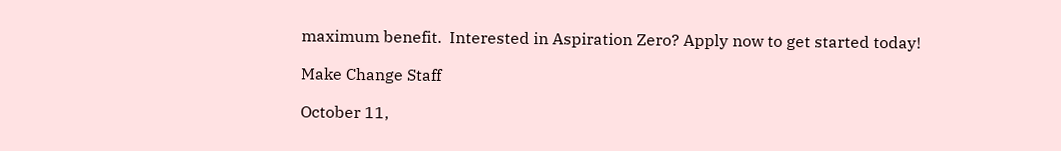maximum benefit.  Interested in Aspiration Zero? Apply now to get started today!

Make Change Staff

October 11,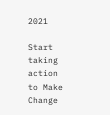2021

Start taking action to Make Change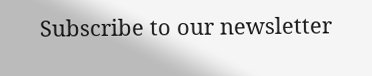Subscribe to our newsletter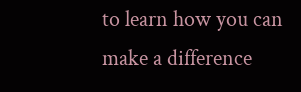to learn how you can make a difference